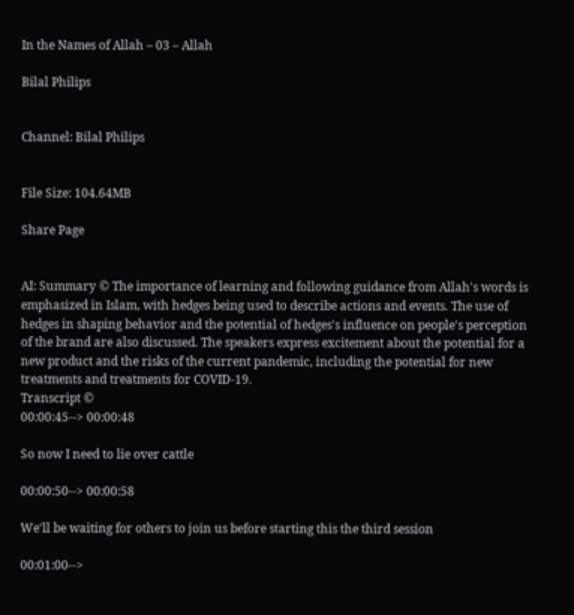In the Names of Allah – 03 – Allah

Bilal Philips


Channel: Bilal Philips


File Size: 104.64MB

Share Page


AI: Summary © The importance of learning and following guidance from Allah's words is emphasized in Islam, with hedges being used to describe actions and events. The use of hedges in shaping behavior and the potential of hedges's influence on people's perception of the brand are also discussed. The speakers express excitement about the potential for a new product and the risks of the current pandemic, including the potential for new treatments and treatments for COVID-19.
Transcript ©
00:00:45--> 00:00:48

So now I need to lie over cattle

00:00:50--> 00:00:58

We'll be waiting for others to join us before starting this the third session

00:01:00-->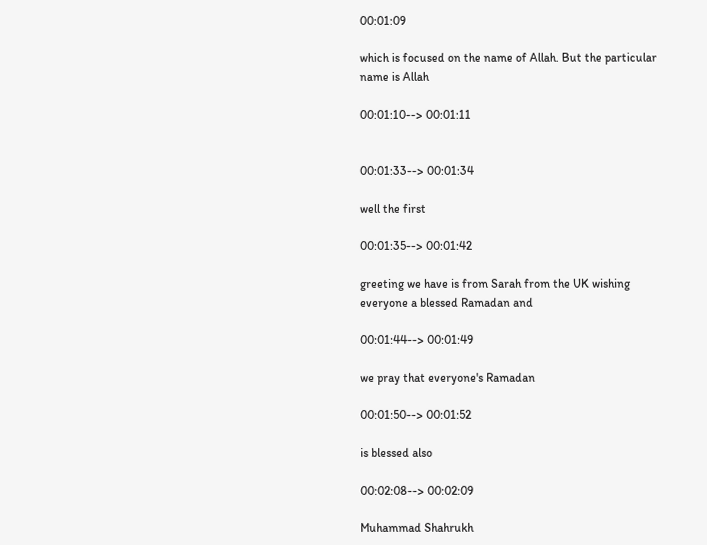00:01:09

which is focused on the name of Allah. But the particular name is Allah

00:01:10--> 00:01:11


00:01:33--> 00:01:34

well the first

00:01:35--> 00:01:42

greeting we have is from Sarah from the UK wishing everyone a blessed Ramadan and

00:01:44--> 00:01:49

we pray that everyone's Ramadan

00:01:50--> 00:01:52

is blessed also

00:02:08--> 00:02:09

Muhammad Shahrukh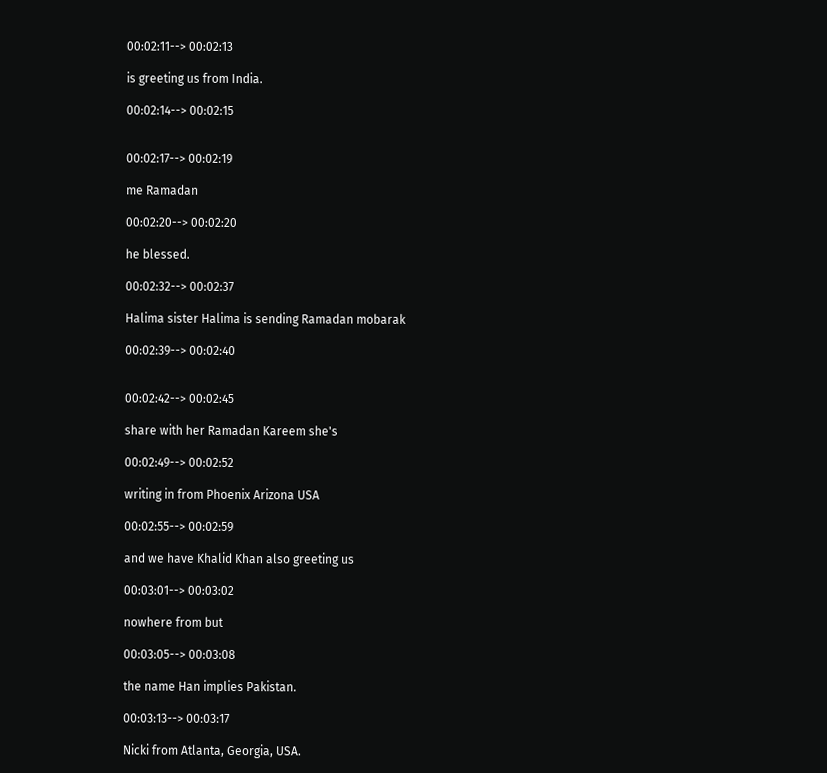00:02:11--> 00:02:13

is greeting us from India.

00:02:14--> 00:02:15


00:02:17--> 00:02:19

me Ramadan

00:02:20--> 00:02:20

he blessed.

00:02:32--> 00:02:37

Halima sister Halima is sending Ramadan mobarak

00:02:39--> 00:02:40


00:02:42--> 00:02:45

share with her Ramadan Kareem she's

00:02:49--> 00:02:52

writing in from Phoenix Arizona USA

00:02:55--> 00:02:59

and we have Khalid Khan also greeting us

00:03:01--> 00:03:02

nowhere from but

00:03:05--> 00:03:08

the name Han implies Pakistan.

00:03:13--> 00:03:17

Nicki from Atlanta, Georgia, USA.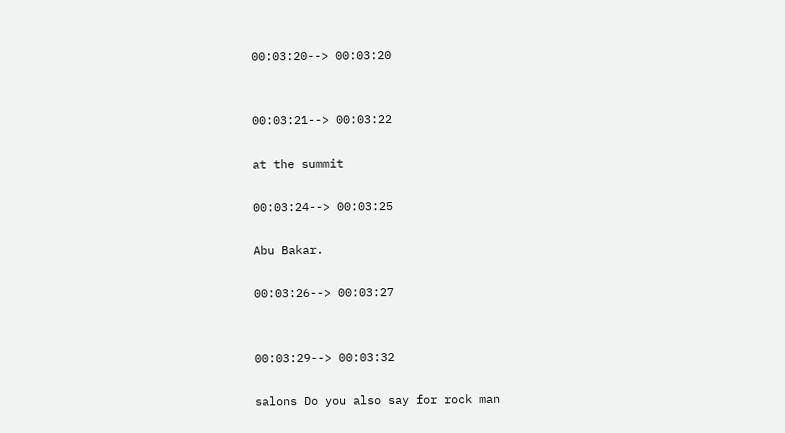00:03:20--> 00:03:20


00:03:21--> 00:03:22

at the summit

00:03:24--> 00:03:25

Abu Bakar.

00:03:26--> 00:03:27


00:03:29--> 00:03:32

salons Do you also say for rock man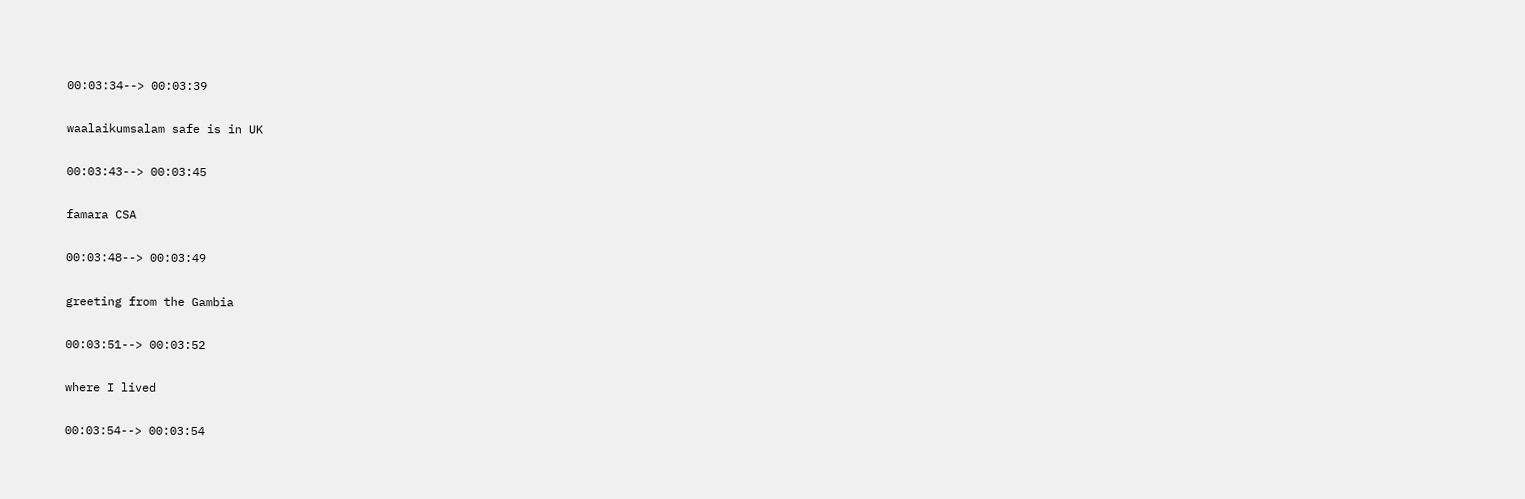00:03:34--> 00:03:39

waalaikumsalam safe is in UK

00:03:43--> 00:03:45

famara CSA

00:03:48--> 00:03:49

greeting from the Gambia

00:03:51--> 00:03:52

where I lived

00:03:54--> 00:03:54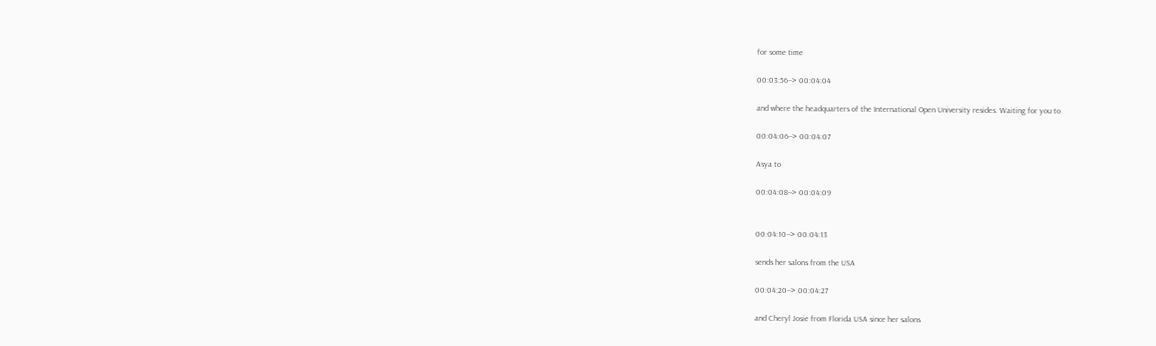for some time

00:03:56--> 00:04:04

and where the headquarters of the International Open University resides. Waiting for you to

00:04:06--> 00:04:07

Asya to

00:04:08--> 00:04:09


00:04:10--> 00:04:13

sends her salons from the USA

00:04:20--> 00:04:27

and Cheryl Josie from Florida USA since her salons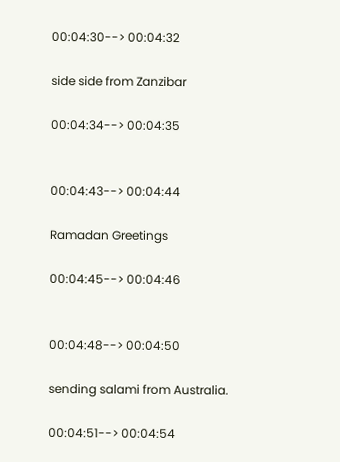00:04:30--> 00:04:32

side side from Zanzibar

00:04:34--> 00:04:35


00:04:43--> 00:04:44

Ramadan Greetings

00:04:45--> 00:04:46


00:04:48--> 00:04:50

sending salami from Australia.

00:04:51--> 00:04:54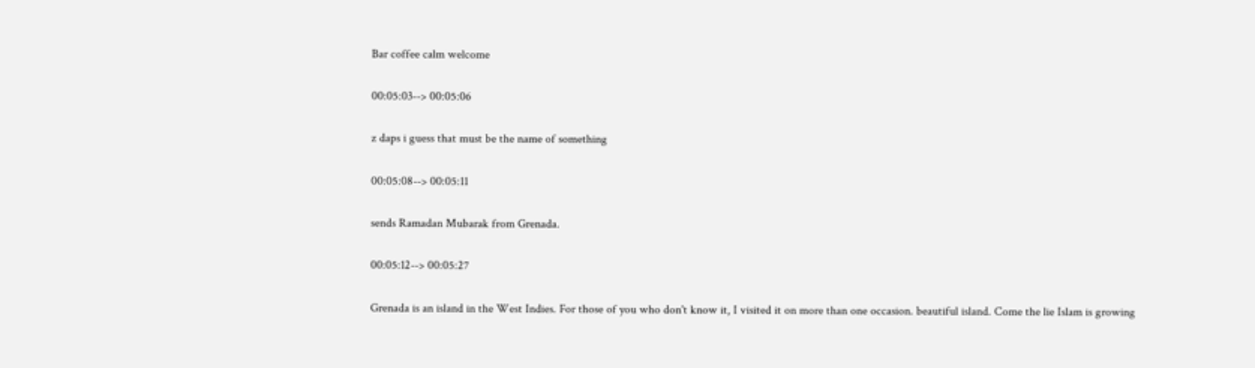Bar coffee calm welcome

00:05:03--> 00:05:06

z daps i guess that must be the name of something

00:05:08--> 00:05:11

sends Ramadan Mubarak from Grenada.

00:05:12--> 00:05:27

Grenada is an island in the West Indies. For those of you who don't know it, I visited it on more than one occasion. beautiful island. Come the lie Islam is growing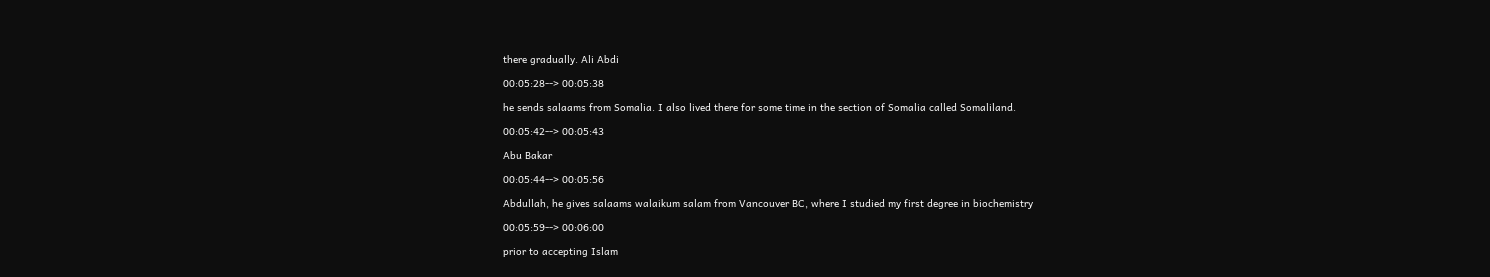there gradually. Ali Abdi

00:05:28--> 00:05:38

he sends salaams from Somalia. I also lived there for some time in the section of Somalia called Somaliland.

00:05:42--> 00:05:43

Abu Bakar

00:05:44--> 00:05:56

Abdullah, he gives salaams walaikum salam from Vancouver BC, where I studied my first degree in biochemistry

00:05:59--> 00:06:00

prior to accepting Islam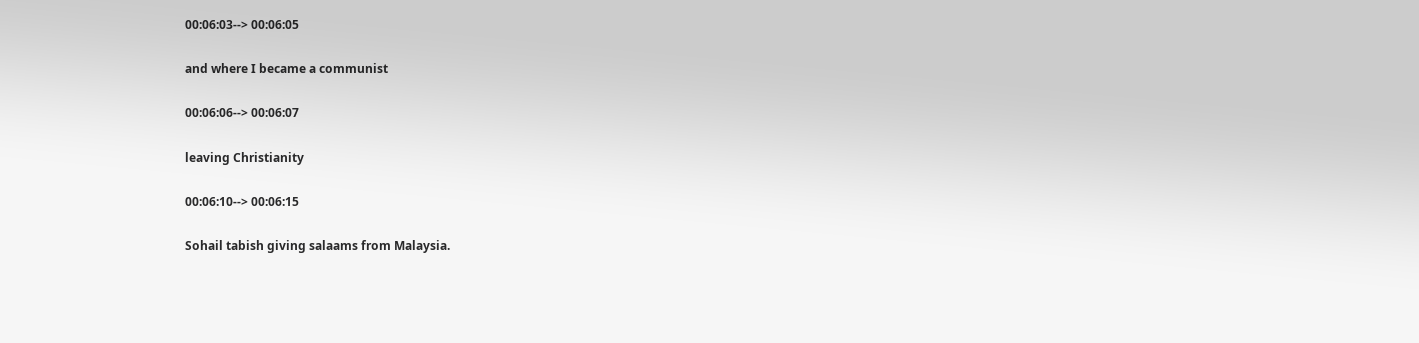00:06:03--> 00:06:05

and where I became a communist

00:06:06--> 00:06:07

leaving Christianity

00:06:10--> 00:06:15

Sohail tabish giving salaams from Malaysia.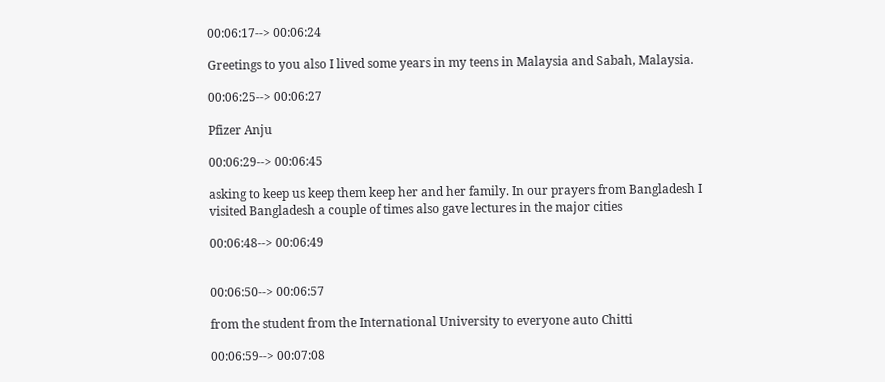00:06:17--> 00:06:24

Greetings to you also I lived some years in my teens in Malaysia and Sabah, Malaysia.

00:06:25--> 00:06:27

Pfizer Anju

00:06:29--> 00:06:45

asking to keep us keep them keep her and her family. In our prayers from Bangladesh I visited Bangladesh a couple of times also gave lectures in the major cities

00:06:48--> 00:06:49


00:06:50--> 00:06:57

from the student from the International University to everyone auto Chitti

00:06:59--> 00:07:08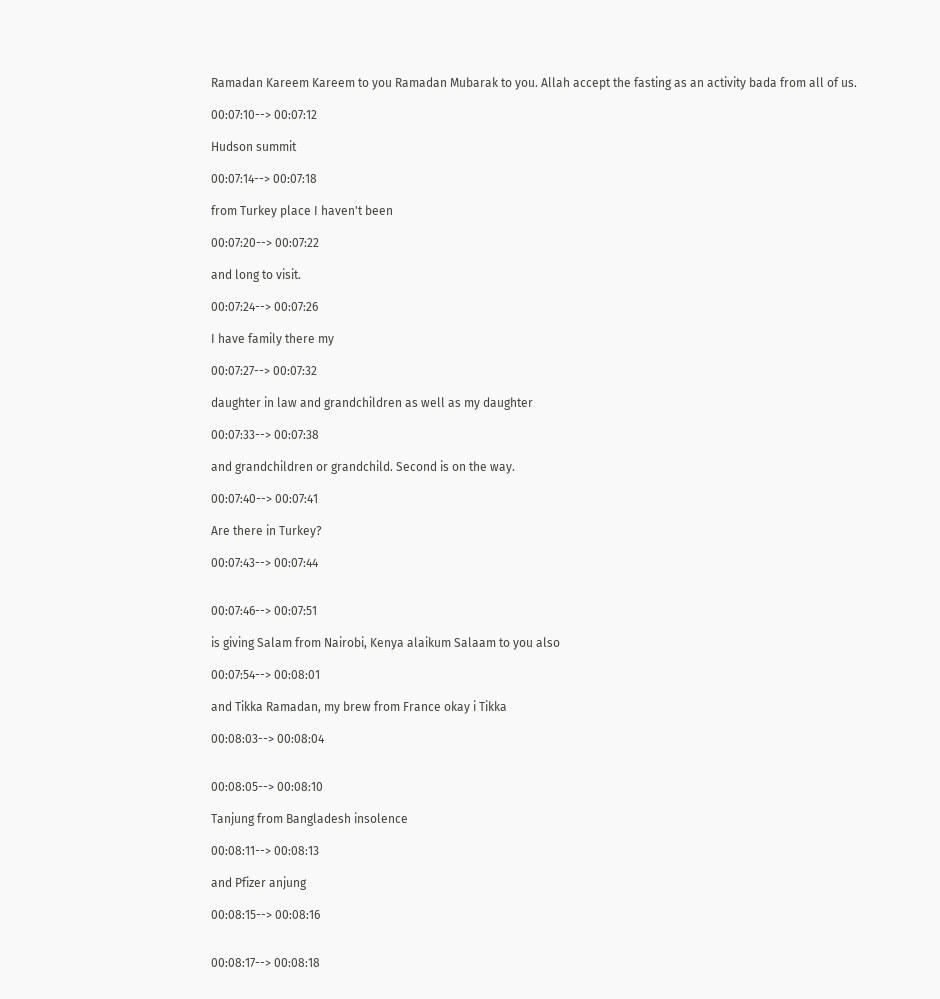Ramadan Kareem Kareem to you Ramadan Mubarak to you. Allah accept the fasting as an activity bada from all of us.

00:07:10--> 00:07:12

Hudson summit

00:07:14--> 00:07:18

from Turkey place I haven't been

00:07:20--> 00:07:22

and long to visit.

00:07:24--> 00:07:26

I have family there my

00:07:27--> 00:07:32

daughter in law and grandchildren as well as my daughter

00:07:33--> 00:07:38

and grandchildren or grandchild. Second is on the way.

00:07:40--> 00:07:41

Are there in Turkey?

00:07:43--> 00:07:44


00:07:46--> 00:07:51

is giving Salam from Nairobi, Kenya alaikum Salaam to you also

00:07:54--> 00:08:01

and Tikka Ramadan, my brew from France okay i Tikka

00:08:03--> 00:08:04


00:08:05--> 00:08:10

Tanjung from Bangladesh insolence

00:08:11--> 00:08:13

and Pfizer anjung

00:08:15--> 00:08:16


00:08:17--> 00:08:18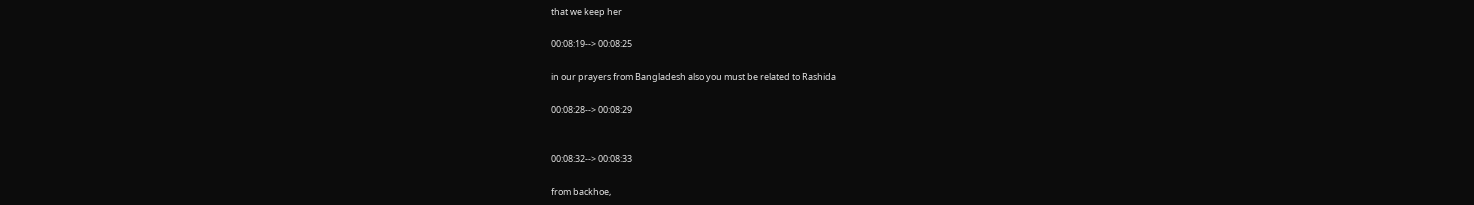that we keep her

00:08:19--> 00:08:25

in our prayers from Bangladesh also you must be related to Rashida

00:08:28--> 00:08:29


00:08:32--> 00:08:33

from backhoe,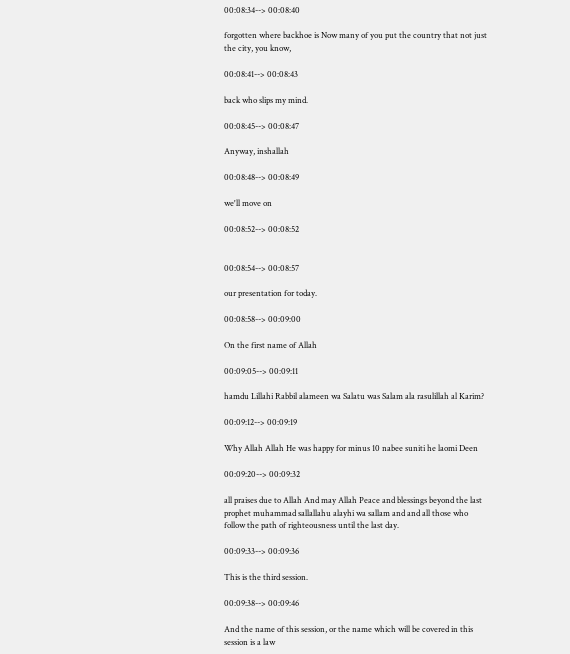00:08:34--> 00:08:40

forgotten where backhoe is Now many of you put the country that not just the city, you know,

00:08:41--> 00:08:43

back who slips my mind.

00:08:45--> 00:08:47

Anyway, inshallah

00:08:48--> 00:08:49

we'll move on

00:08:52--> 00:08:52


00:08:54--> 00:08:57

our presentation for today.

00:08:58--> 00:09:00

On the first name of Allah

00:09:05--> 00:09:11

hamdu Lillahi Rabbil alameen wa Salatu was Salam ala rasulillah al Karim?

00:09:12--> 00:09:19

Why Allah Allah He was happy for minus 10 nabee suniti he laomi Deen

00:09:20--> 00:09:32

all praises due to Allah And may Allah Peace and blessings beyond the last prophet muhammad sallallahu alayhi wa sallam and and all those who follow the path of righteousness until the last day.

00:09:33--> 00:09:36

This is the third session.

00:09:38--> 00:09:46

And the name of this session, or the name which will be covered in this session is a law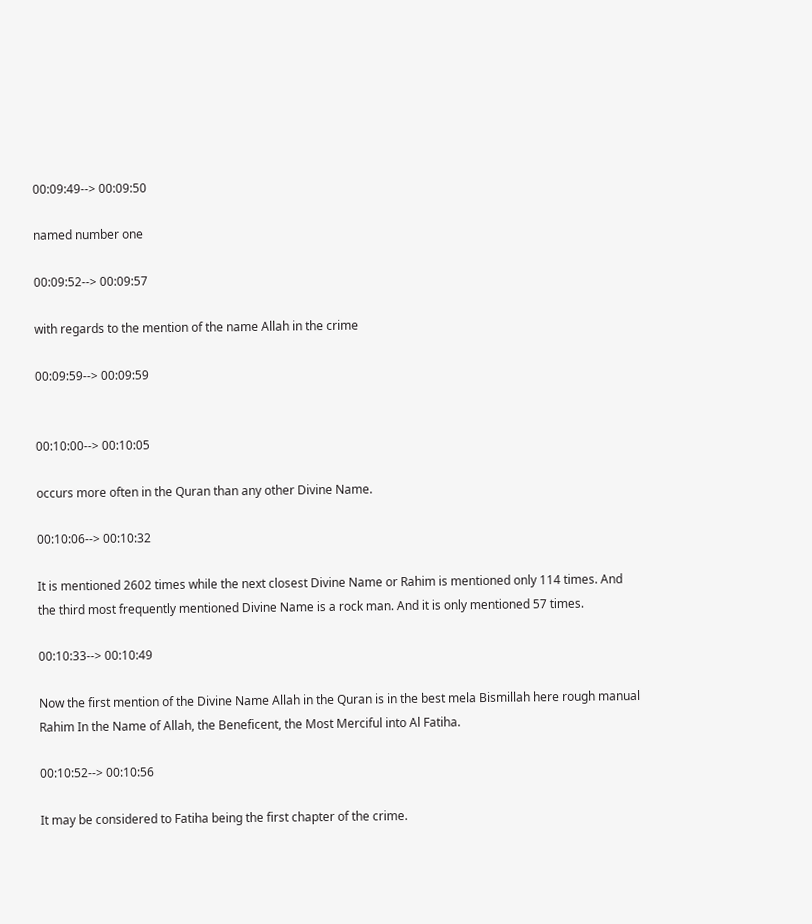00:09:49--> 00:09:50

named number one

00:09:52--> 00:09:57

with regards to the mention of the name Allah in the crime

00:09:59--> 00:09:59


00:10:00--> 00:10:05

occurs more often in the Quran than any other Divine Name.

00:10:06--> 00:10:32

It is mentioned 2602 times while the next closest Divine Name or Rahim is mentioned only 114 times. And the third most frequently mentioned Divine Name is a rock man. And it is only mentioned 57 times.

00:10:33--> 00:10:49

Now the first mention of the Divine Name Allah in the Quran is in the best mela Bismillah here rough manual Rahim In the Name of Allah, the Beneficent, the Most Merciful into Al Fatiha.

00:10:52--> 00:10:56

It may be considered to Fatiha being the first chapter of the crime.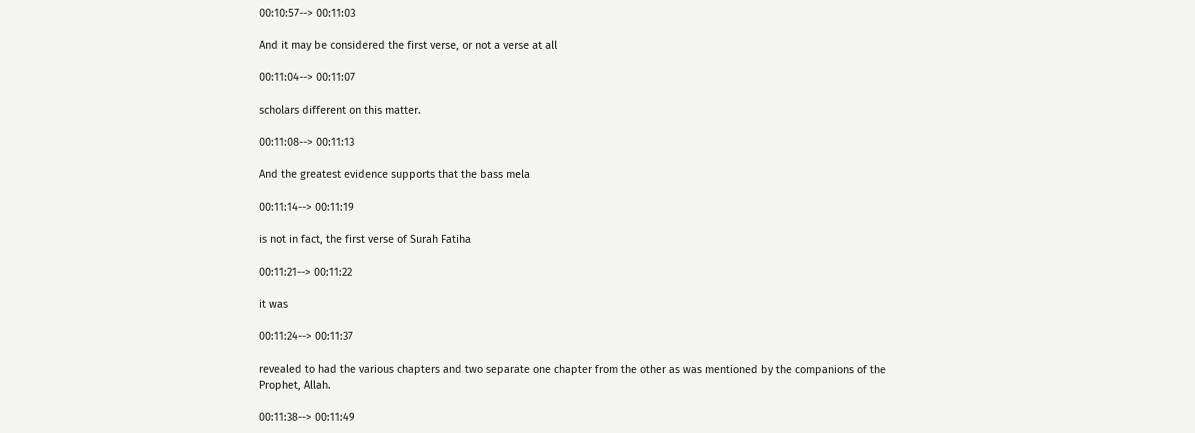00:10:57--> 00:11:03

And it may be considered the first verse, or not a verse at all

00:11:04--> 00:11:07

scholars different on this matter.

00:11:08--> 00:11:13

And the greatest evidence supports that the bass mela

00:11:14--> 00:11:19

is not in fact, the first verse of Surah Fatiha

00:11:21--> 00:11:22

it was

00:11:24--> 00:11:37

revealed to had the various chapters and two separate one chapter from the other as was mentioned by the companions of the Prophet, Allah.

00:11:38--> 00:11:49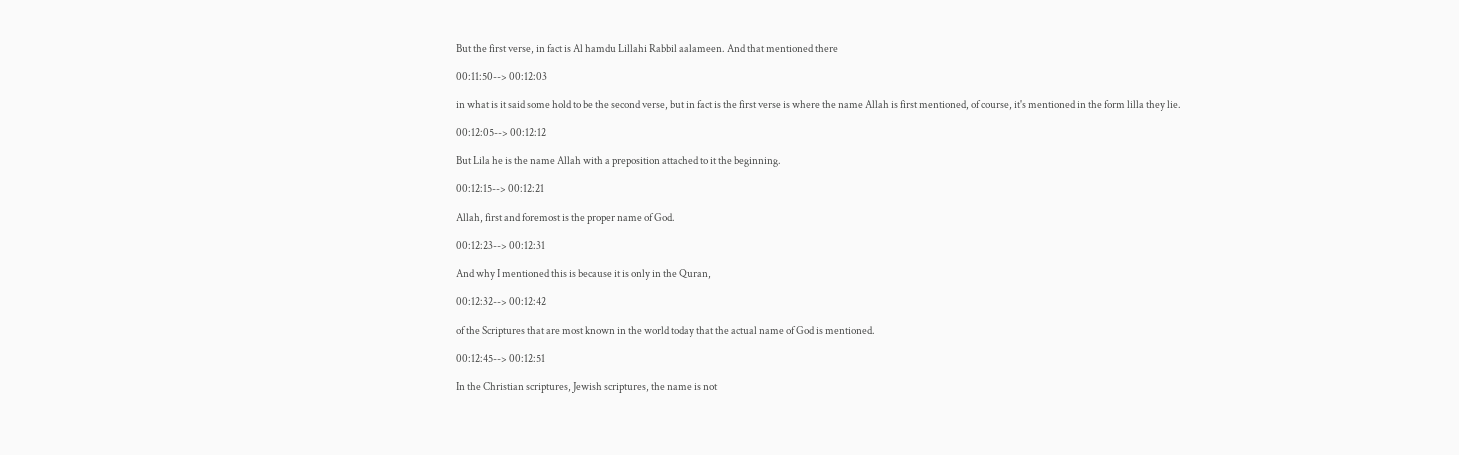But the first verse, in fact is Al hamdu Lillahi Rabbil aalameen. And that mentioned there

00:11:50--> 00:12:03

in what is it said some hold to be the second verse, but in fact is the first verse is where the name Allah is first mentioned, of course, it's mentioned in the form lilla they lie.

00:12:05--> 00:12:12

But Lila he is the name Allah with a preposition attached to it the beginning.

00:12:15--> 00:12:21

Allah, first and foremost is the proper name of God.

00:12:23--> 00:12:31

And why I mentioned this is because it is only in the Quran,

00:12:32--> 00:12:42

of the Scriptures that are most known in the world today that the actual name of God is mentioned.

00:12:45--> 00:12:51

In the Christian scriptures, Jewish scriptures, the name is not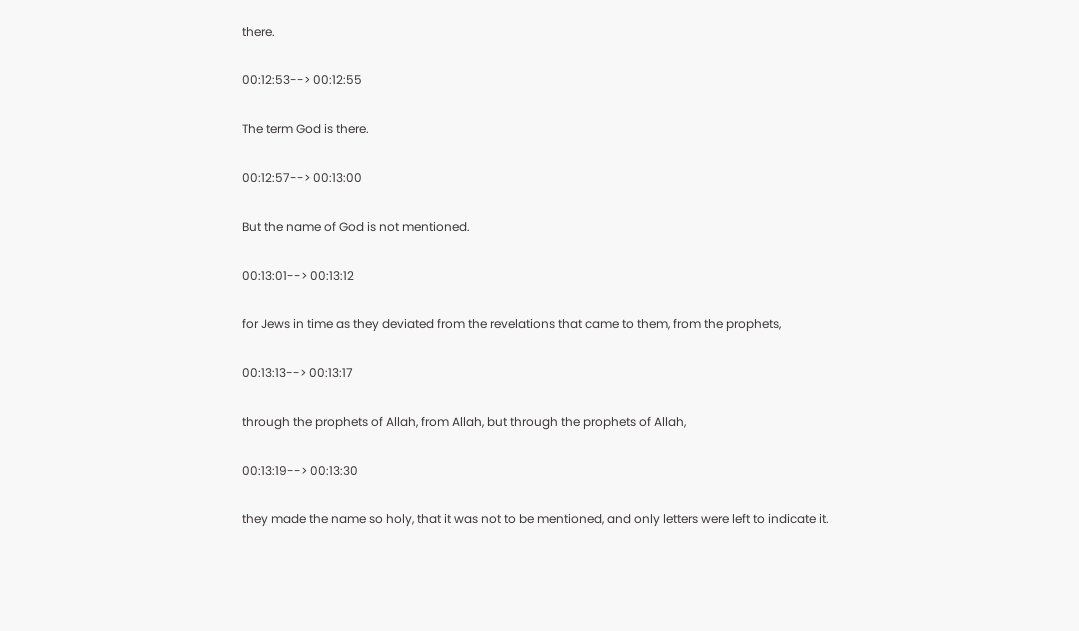there.

00:12:53--> 00:12:55

The term God is there.

00:12:57--> 00:13:00

But the name of God is not mentioned.

00:13:01--> 00:13:12

for Jews in time as they deviated from the revelations that came to them, from the prophets,

00:13:13--> 00:13:17

through the prophets of Allah, from Allah, but through the prophets of Allah,

00:13:19--> 00:13:30

they made the name so holy, that it was not to be mentioned, and only letters were left to indicate it.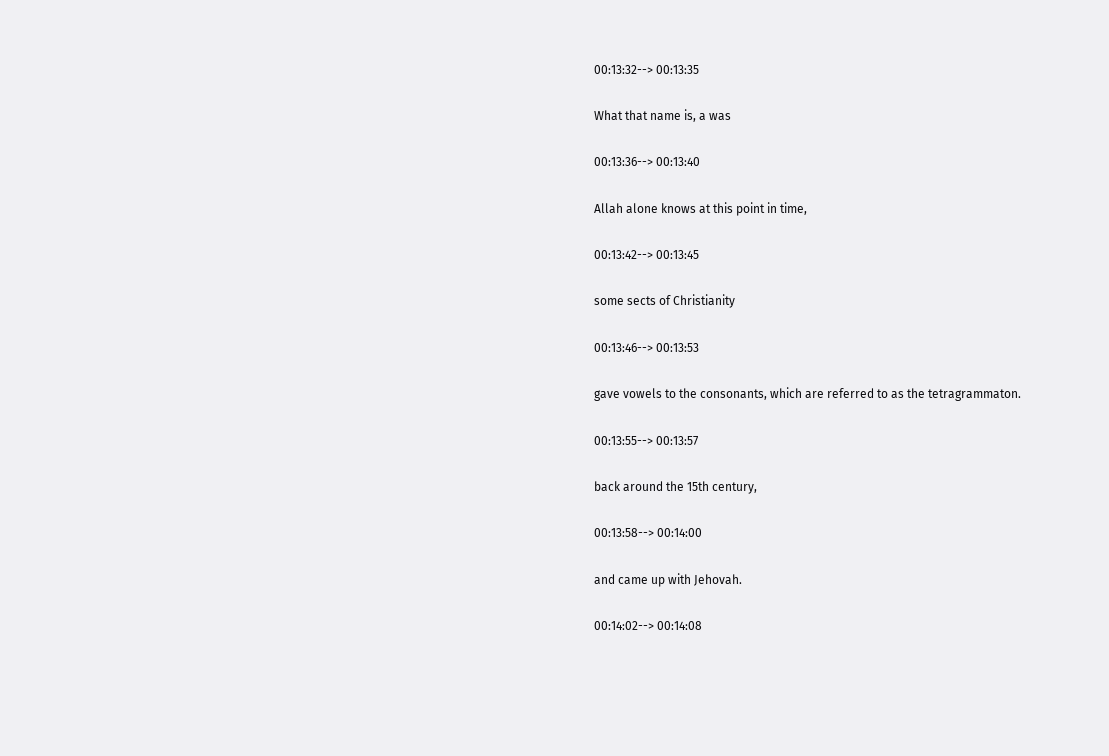00:13:32--> 00:13:35

What that name is, a was

00:13:36--> 00:13:40

Allah alone knows at this point in time,

00:13:42--> 00:13:45

some sects of Christianity

00:13:46--> 00:13:53

gave vowels to the consonants, which are referred to as the tetragrammaton.

00:13:55--> 00:13:57

back around the 15th century,

00:13:58--> 00:14:00

and came up with Jehovah.

00:14:02--> 00:14:08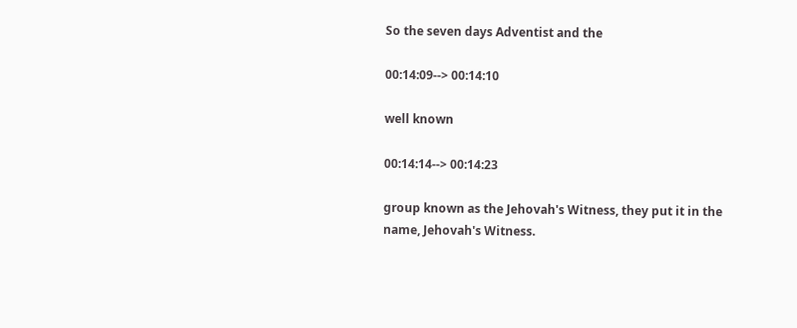So the seven days Adventist and the

00:14:09--> 00:14:10

well known

00:14:14--> 00:14:23

group known as the Jehovah's Witness, they put it in the name, Jehovah's Witness.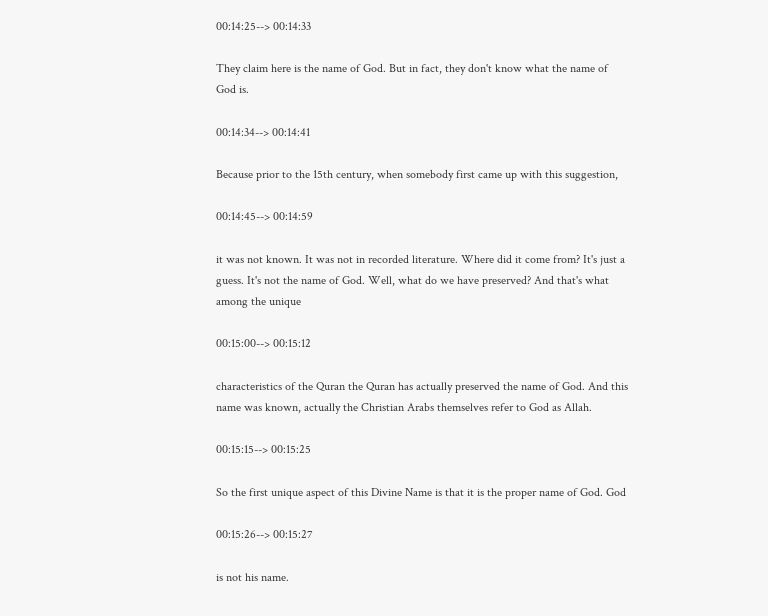00:14:25--> 00:14:33

They claim here is the name of God. But in fact, they don't know what the name of God is.

00:14:34--> 00:14:41

Because prior to the 15th century, when somebody first came up with this suggestion,

00:14:45--> 00:14:59

it was not known. It was not in recorded literature. Where did it come from? It's just a guess. It's not the name of God. Well, what do we have preserved? And that's what among the unique

00:15:00--> 00:15:12

characteristics of the Quran the Quran has actually preserved the name of God. And this name was known, actually the Christian Arabs themselves refer to God as Allah.

00:15:15--> 00:15:25

So the first unique aspect of this Divine Name is that it is the proper name of God. God

00:15:26--> 00:15:27

is not his name.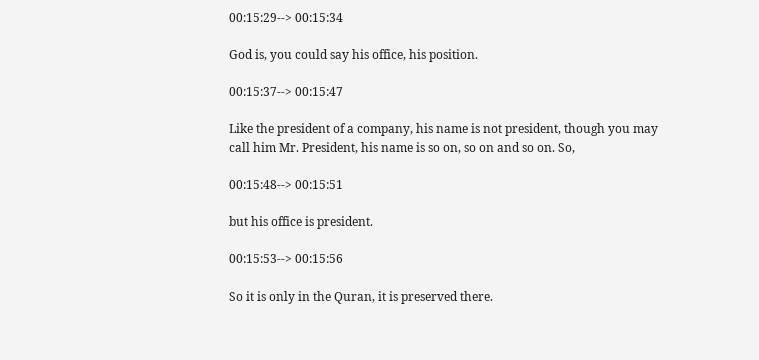00:15:29--> 00:15:34

God is, you could say his office, his position.

00:15:37--> 00:15:47

Like the president of a company, his name is not president, though you may call him Mr. President, his name is so on, so on and so on. So,

00:15:48--> 00:15:51

but his office is president.

00:15:53--> 00:15:56

So it is only in the Quran, it is preserved there.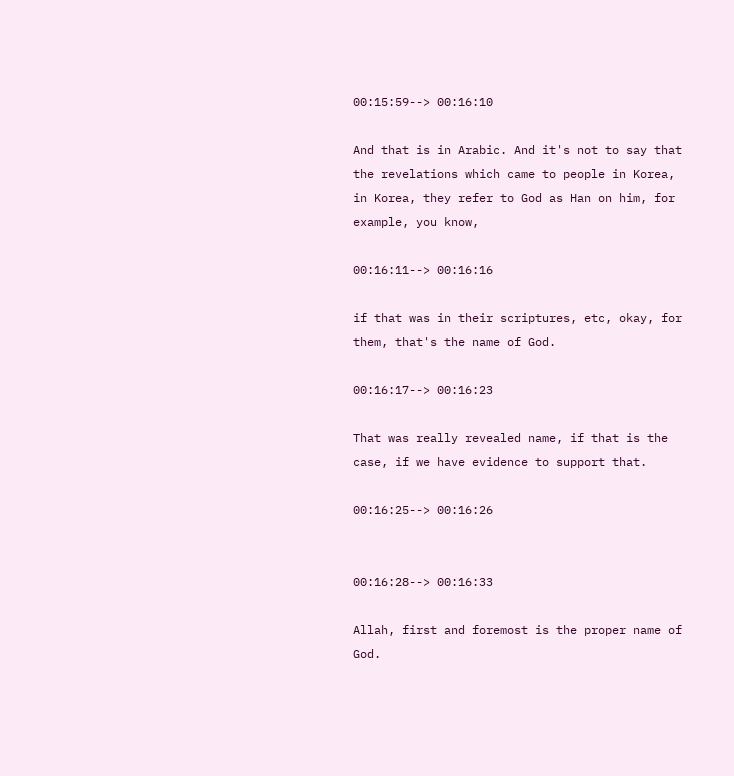00:15:59--> 00:16:10

And that is in Arabic. And it's not to say that the revelations which came to people in Korea, in Korea, they refer to God as Han on him, for example, you know,

00:16:11--> 00:16:16

if that was in their scriptures, etc, okay, for them, that's the name of God.

00:16:17--> 00:16:23

That was really revealed name, if that is the case, if we have evidence to support that.

00:16:25--> 00:16:26


00:16:28--> 00:16:33

Allah, first and foremost is the proper name of God.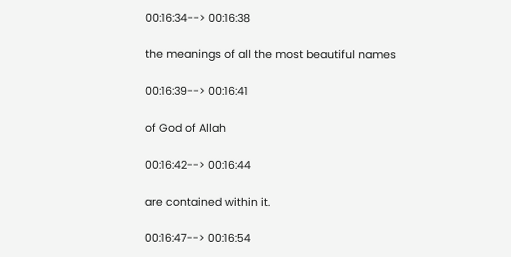00:16:34--> 00:16:38

the meanings of all the most beautiful names

00:16:39--> 00:16:41

of God of Allah

00:16:42--> 00:16:44

are contained within it.

00:16:47--> 00:16:54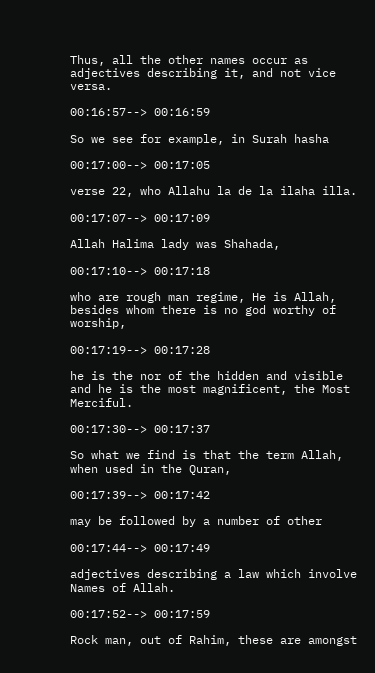Thus, all the other names occur as adjectives describing it, and not vice versa.

00:16:57--> 00:16:59

So we see for example, in Surah hasha

00:17:00--> 00:17:05

verse 22, who Allahu la de la ilaha illa.

00:17:07--> 00:17:09

Allah Halima lady was Shahada,

00:17:10--> 00:17:18

who are rough man regime, He is Allah, besides whom there is no god worthy of worship,

00:17:19--> 00:17:28

he is the nor of the hidden and visible and he is the most magnificent, the Most Merciful.

00:17:30--> 00:17:37

So what we find is that the term Allah, when used in the Quran,

00:17:39--> 00:17:42

may be followed by a number of other

00:17:44--> 00:17:49

adjectives describing a law which involve Names of Allah.

00:17:52--> 00:17:59

Rock man, out of Rahim, these are amongst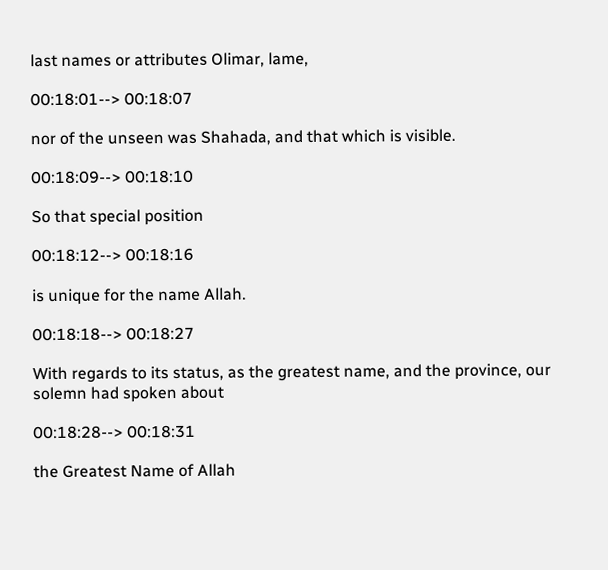last names or attributes Olimar, lame,

00:18:01--> 00:18:07

nor of the unseen was Shahada, and that which is visible.

00:18:09--> 00:18:10

So that special position

00:18:12--> 00:18:16

is unique for the name Allah.

00:18:18--> 00:18:27

With regards to its status, as the greatest name, and the province, our solemn had spoken about

00:18:28--> 00:18:31

the Greatest Name of Allah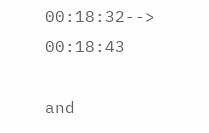00:18:32--> 00:18:43

and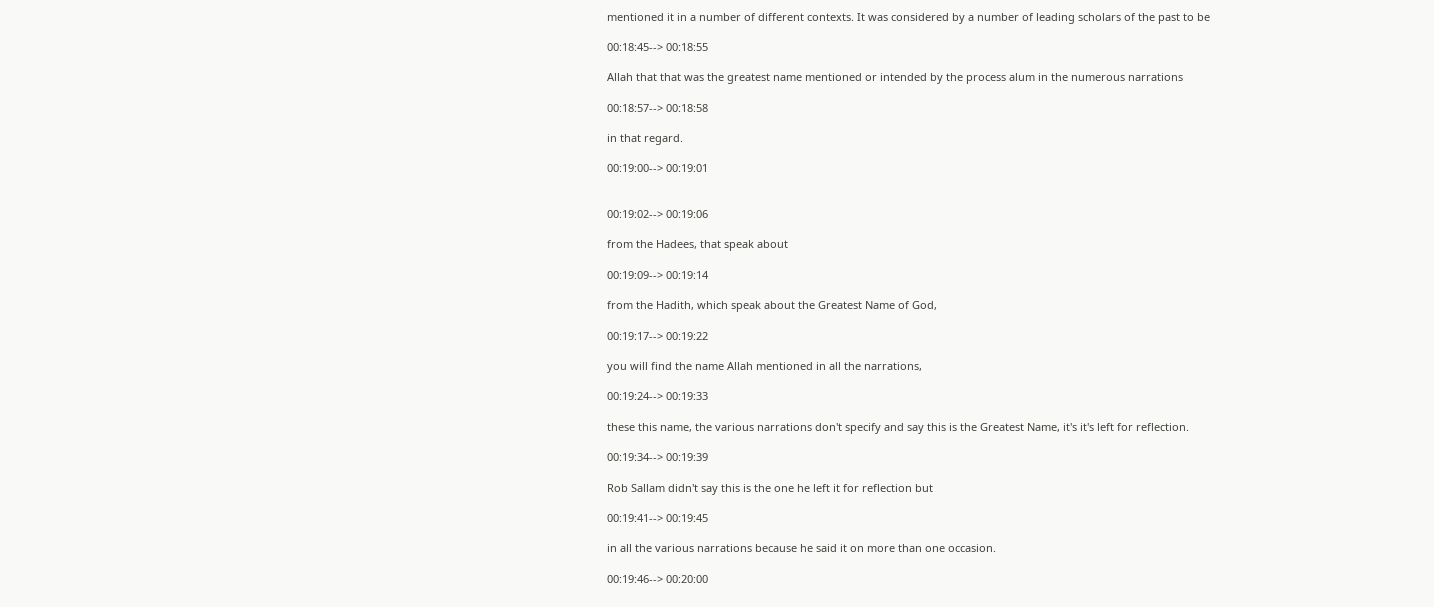mentioned it in a number of different contexts. It was considered by a number of leading scholars of the past to be

00:18:45--> 00:18:55

Allah that that was the greatest name mentioned or intended by the process alum in the numerous narrations

00:18:57--> 00:18:58

in that regard.

00:19:00--> 00:19:01


00:19:02--> 00:19:06

from the Hadees, that speak about

00:19:09--> 00:19:14

from the Hadith, which speak about the Greatest Name of God,

00:19:17--> 00:19:22

you will find the name Allah mentioned in all the narrations,

00:19:24--> 00:19:33

these this name, the various narrations don't specify and say this is the Greatest Name, it's it's left for reflection.

00:19:34--> 00:19:39

Rob Sallam didn't say this is the one he left it for reflection but

00:19:41--> 00:19:45

in all the various narrations because he said it on more than one occasion.

00:19:46--> 00:20:00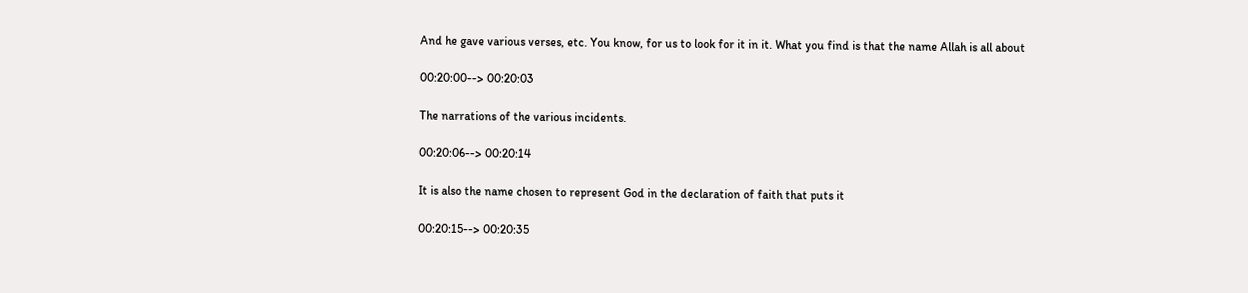And he gave various verses, etc. You know, for us to look for it in it. What you find is that the name Allah is all about

00:20:00--> 00:20:03

The narrations of the various incidents.

00:20:06--> 00:20:14

It is also the name chosen to represent God in the declaration of faith that puts it

00:20:15--> 00:20:35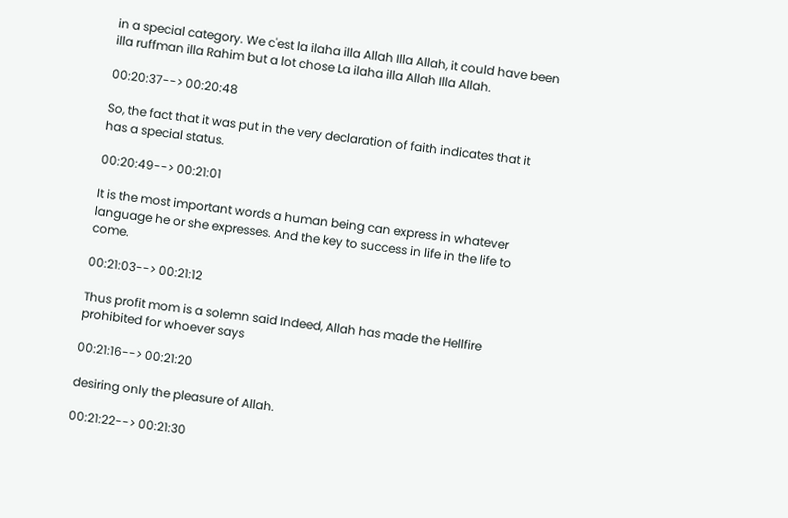in a special category. We c'est la ilaha illa Allah Illa Allah, it could have been illa ruffman illa Rahim but a lot chose La ilaha illa Allah Illa Allah.

00:20:37--> 00:20:48

So, the fact that it was put in the very declaration of faith indicates that it has a special status.

00:20:49--> 00:21:01

It is the most important words a human being can express in whatever language he or she expresses. And the key to success in life in the life to come.

00:21:03--> 00:21:12

Thus profit mom is a solemn said Indeed, Allah has made the Hellfire prohibited for whoever says

00:21:16--> 00:21:20

desiring only the pleasure of Allah.

00:21:22--> 00:21:30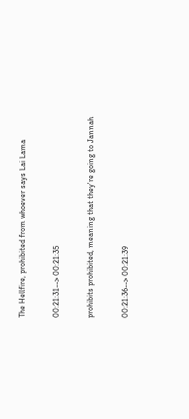The Hellfire, prohibited from whoever says Lai Lama

00:21:31--> 00:21:35

prohibits prohibited, meaning that they're going to Jannah

00:21:36--> 00:21:39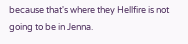because that's where they Hellfire is not going to be in Jenna.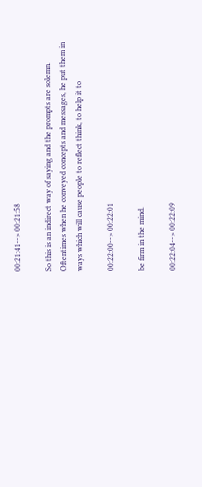00:21:41--> 00:21:58

So this is an indirect way of saying and the prompts are solemn. Oftentimes when he conveyed concepts and messages, he put them in ways which will cause people to reflect think, to help it to

00:22:00--> 00:22:01

be firm in the mind.

00:22:04--> 00:22:09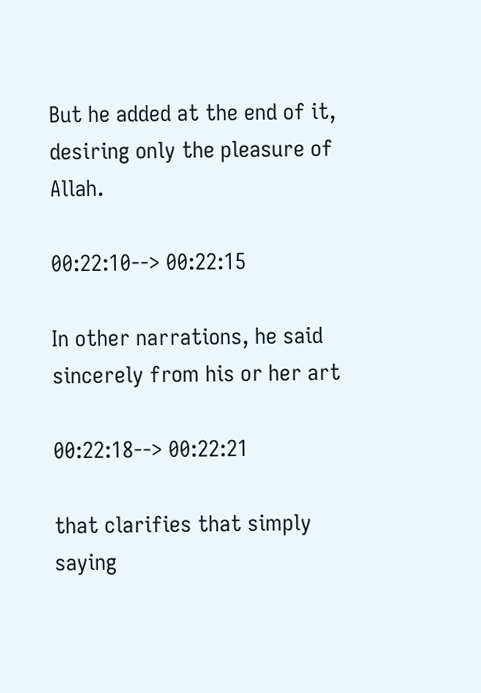But he added at the end of it, desiring only the pleasure of Allah.

00:22:10--> 00:22:15

In other narrations, he said sincerely from his or her art

00:22:18--> 00:22:21

that clarifies that simply saying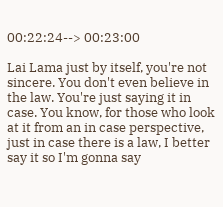00:22:24--> 00:23:00

Lai Lama just by itself, you're not sincere. You don't even believe in the law. You're just saying it in case. You know, for those who look at it from an in case perspective, just in case there is a law, I better say it so I'm gonna say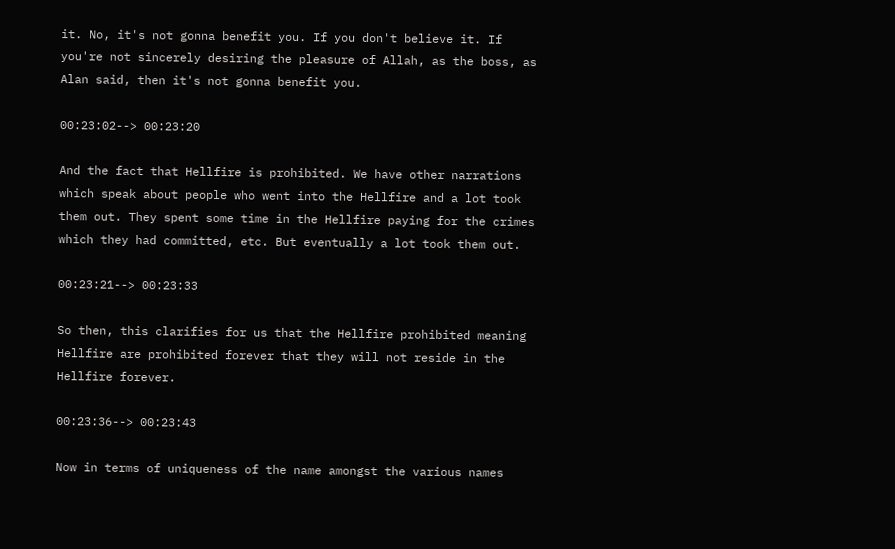it. No, it's not gonna benefit you. If you don't believe it. If you're not sincerely desiring the pleasure of Allah, as the boss, as Alan said, then it's not gonna benefit you.

00:23:02--> 00:23:20

And the fact that Hellfire is prohibited. We have other narrations which speak about people who went into the Hellfire and a lot took them out. They spent some time in the Hellfire paying for the crimes which they had committed, etc. But eventually a lot took them out.

00:23:21--> 00:23:33

So then, this clarifies for us that the Hellfire prohibited meaning Hellfire are prohibited forever that they will not reside in the Hellfire forever.

00:23:36--> 00:23:43

Now in terms of uniqueness of the name amongst the various names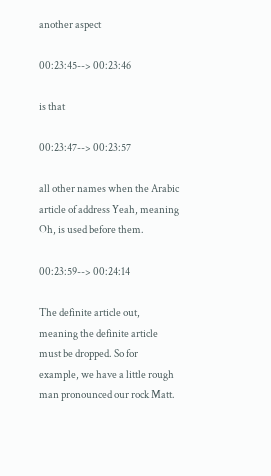another aspect

00:23:45--> 00:23:46

is that

00:23:47--> 00:23:57

all other names when the Arabic article of address Yeah, meaning Oh, is used before them.

00:23:59--> 00:24:14

The definite article out, meaning the definite article must be dropped. So for example, we have a little rough man pronounced our rock Matt.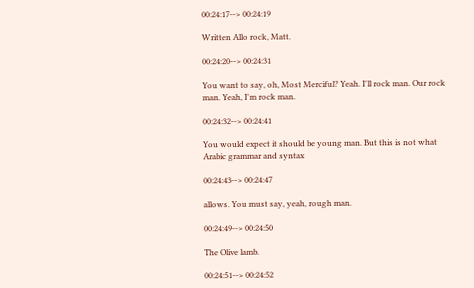00:24:17--> 00:24:19

Written Allo rock, Matt.

00:24:20--> 00:24:31

You want to say, oh, Most Merciful? Yeah. I'll rock man. Our rock man. Yeah, I'm rock man.

00:24:32--> 00:24:41

You would expect it should be young man. But this is not what Arabic grammar and syntax

00:24:43--> 00:24:47

allows. You must say, yeah, rough man.

00:24:49--> 00:24:50

The Olive lamb.

00:24:51--> 00:24:52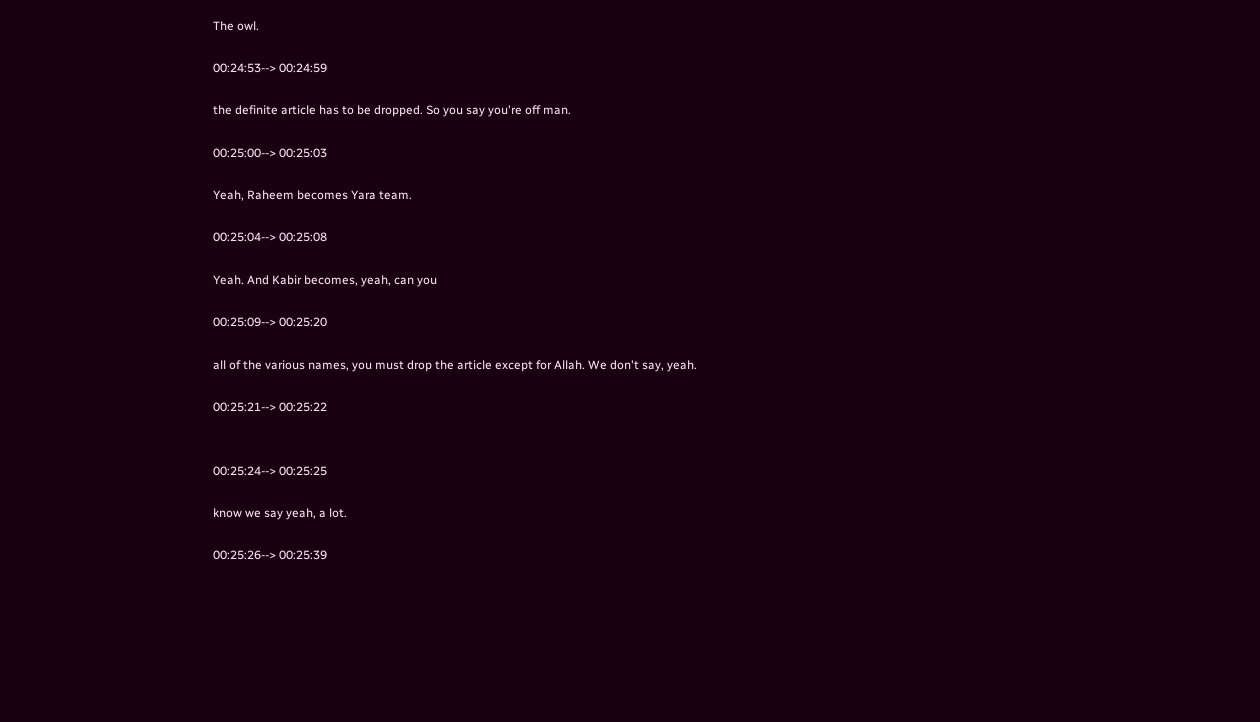The owl.

00:24:53--> 00:24:59

the definite article has to be dropped. So you say you're off man.

00:25:00--> 00:25:03

Yeah, Raheem becomes Yara team.

00:25:04--> 00:25:08

Yeah. And Kabir becomes, yeah, can you

00:25:09--> 00:25:20

all of the various names, you must drop the article except for Allah. We don't say, yeah.

00:25:21--> 00:25:22


00:25:24--> 00:25:25

know we say yeah, a lot.

00:25:26--> 00:25:39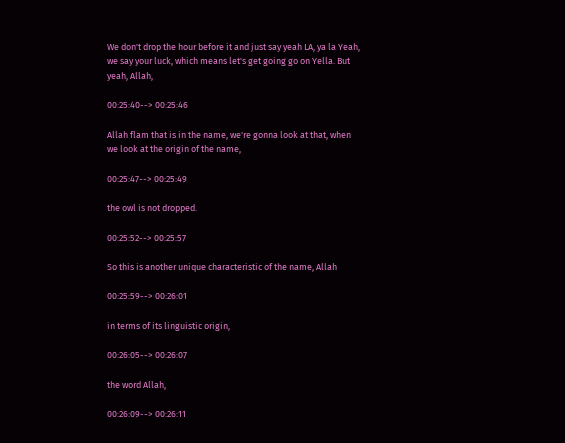We don't drop the hour before it and just say yeah LA, ya la Yeah, we say your luck, which means let's get going go on Yella. But yeah, Allah,

00:25:40--> 00:25:46

Allah flam that is in the name, we're gonna look at that, when we look at the origin of the name,

00:25:47--> 00:25:49

the owl is not dropped.

00:25:52--> 00:25:57

So this is another unique characteristic of the name, Allah

00:25:59--> 00:26:01

in terms of its linguistic origin,

00:26:05--> 00:26:07

the word Allah,

00:26:09--> 00:26:11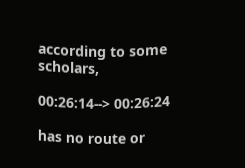according to some scholars,

00:26:14--> 00:26:24

has no route or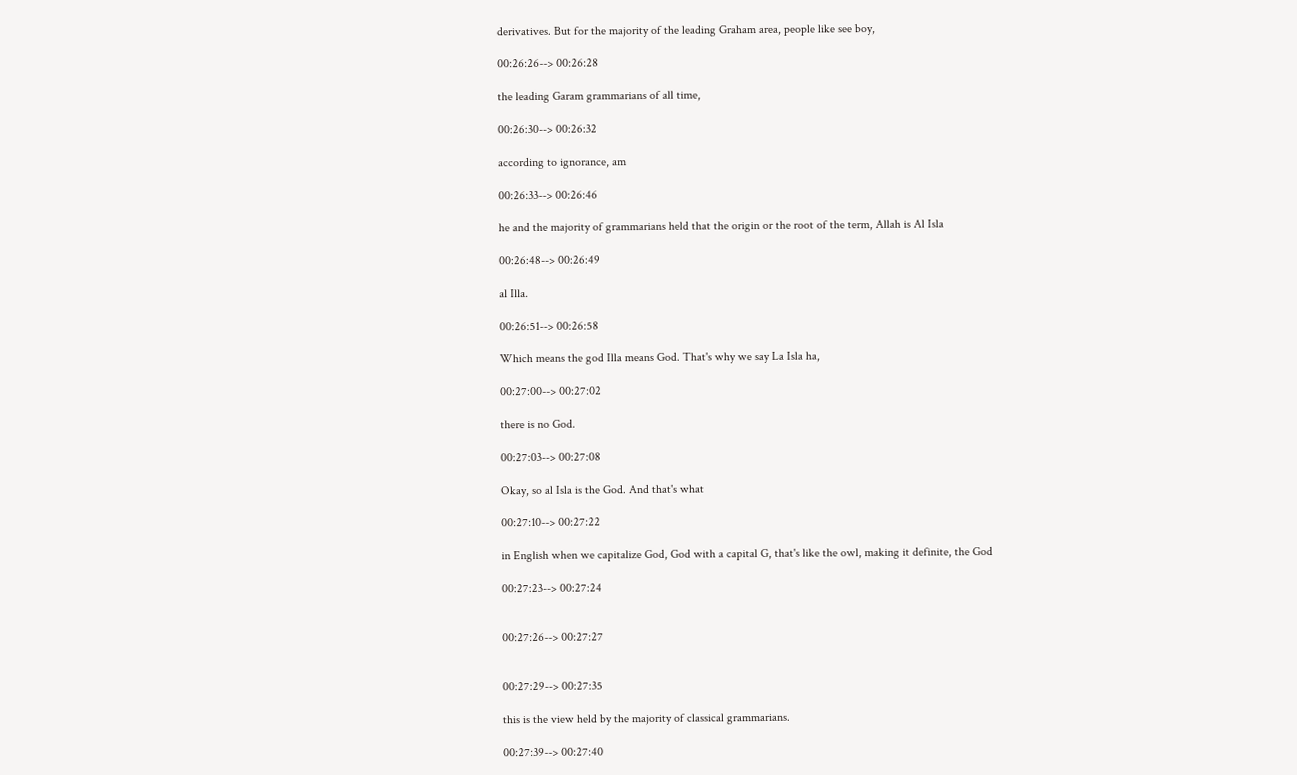derivatives. But for the majority of the leading Graham area, people like see boy,

00:26:26--> 00:26:28

the leading Garam grammarians of all time,

00:26:30--> 00:26:32

according to ignorance, am

00:26:33--> 00:26:46

he and the majority of grammarians held that the origin or the root of the term, Allah is Al Isla

00:26:48--> 00:26:49

al Illa.

00:26:51--> 00:26:58

Which means the god Illa means God. That's why we say La Isla ha,

00:27:00--> 00:27:02

there is no God.

00:27:03--> 00:27:08

Okay, so al Isla is the God. And that's what

00:27:10--> 00:27:22

in English when we capitalize God, God with a capital G, that's like the owl, making it definite, the God

00:27:23--> 00:27:24


00:27:26--> 00:27:27


00:27:29--> 00:27:35

this is the view held by the majority of classical grammarians.

00:27:39--> 00:27:40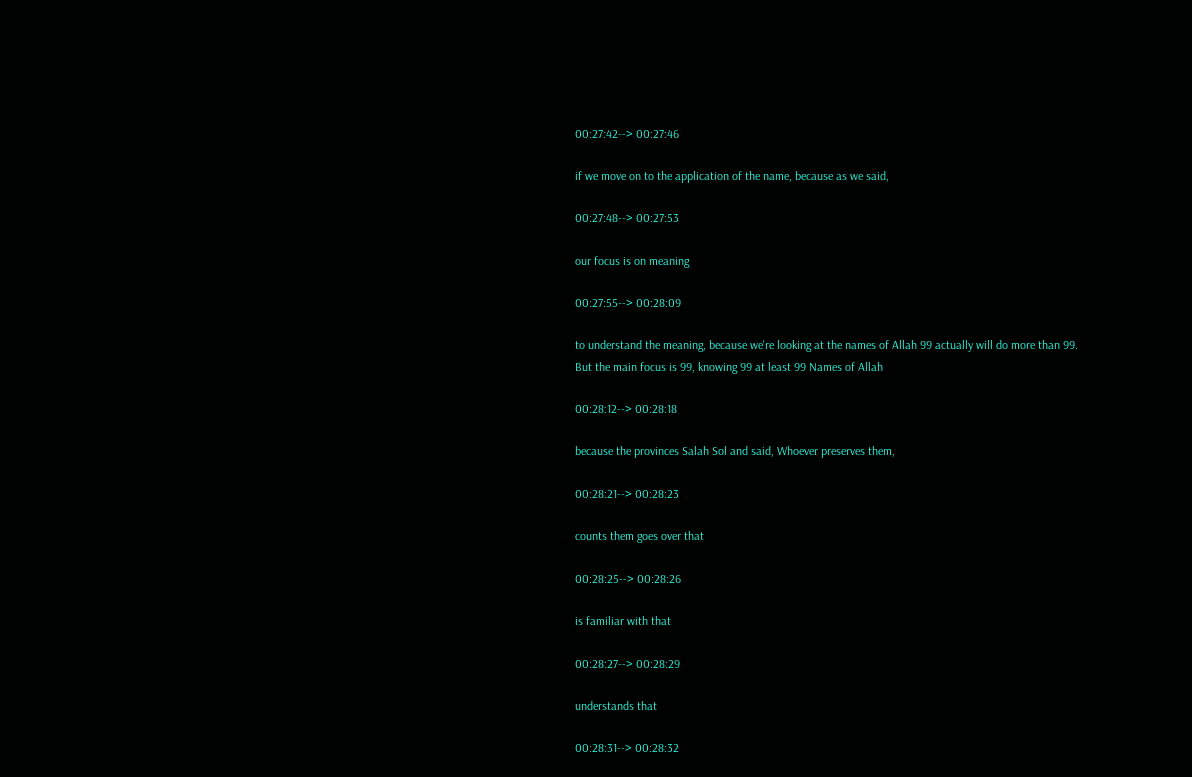00:27:42--> 00:27:46

if we move on to the application of the name, because as we said,

00:27:48--> 00:27:53

our focus is on meaning

00:27:55--> 00:28:09

to understand the meaning, because we're looking at the names of Allah 99 actually will do more than 99. But the main focus is 99, knowing 99 at least 99 Names of Allah

00:28:12--> 00:28:18

because the provinces Salah Sol and said, Whoever preserves them,

00:28:21--> 00:28:23

counts them goes over that

00:28:25--> 00:28:26

is familiar with that

00:28:27--> 00:28:29

understands that

00:28:31--> 00:28:32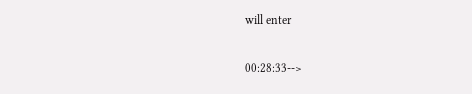will enter

00:28:33-->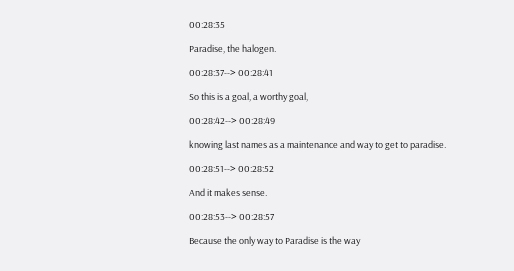00:28:35

Paradise, the halogen.

00:28:37--> 00:28:41

So this is a goal, a worthy goal,

00:28:42--> 00:28:49

knowing last names as a maintenance and way to get to paradise.

00:28:51--> 00:28:52

And it makes sense.

00:28:53--> 00:28:57

Because the only way to Paradise is the way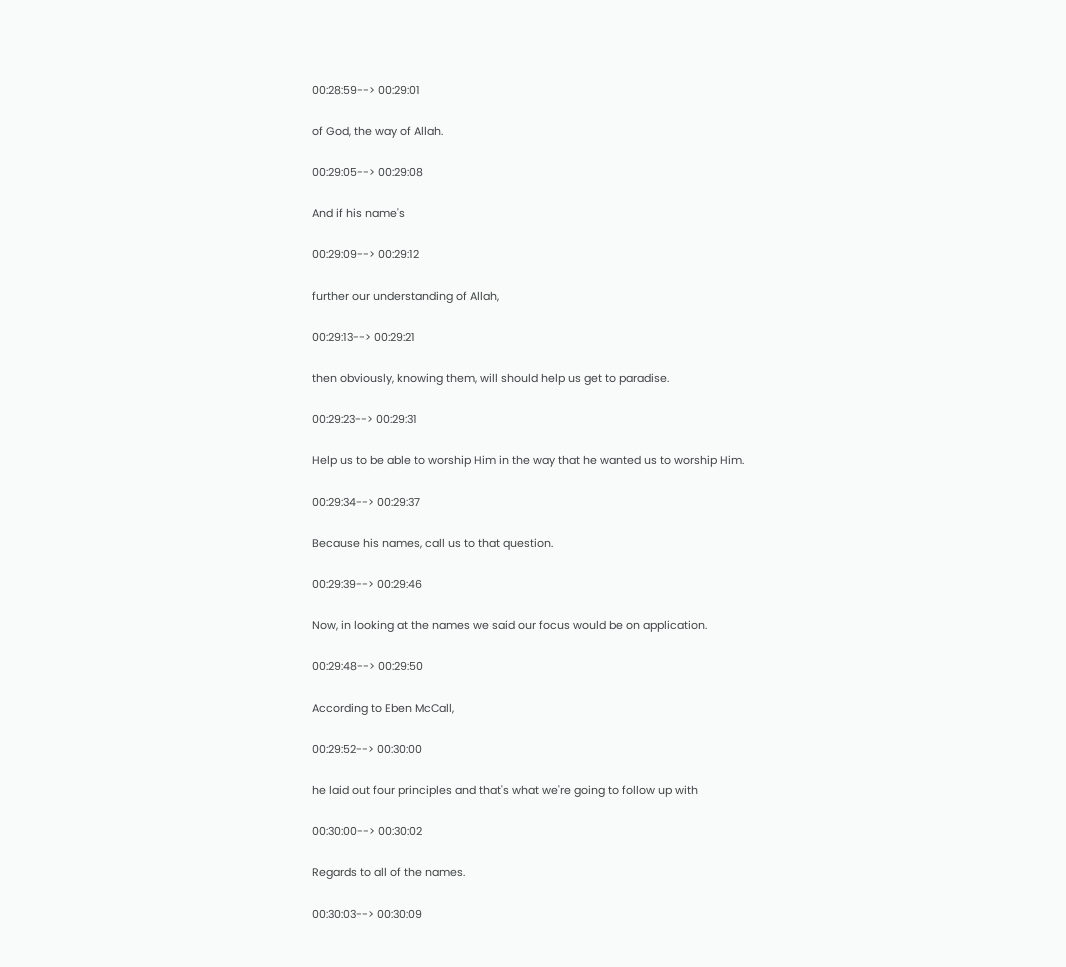00:28:59--> 00:29:01

of God, the way of Allah.

00:29:05--> 00:29:08

And if his name's

00:29:09--> 00:29:12

further our understanding of Allah,

00:29:13--> 00:29:21

then obviously, knowing them, will should help us get to paradise.

00:29:23--> 00:29:31

Help us to be able to worship Him in the way that he wanted us to worship Him.

00:29:34--> 00:29:37

Because his names, call us to that question.

00:29:39--> 00:29:46

Now, in looking at the names we said our focus would be on application.

00:29:48--> 00:29:50

According to Eben McCall,

00:29:52--> 00:30:00

he laid out four principles and that's what we're going to follow up with

00:30:00--> 00:30:02

Regards to all of the names.

00:30:03--> 00:30:09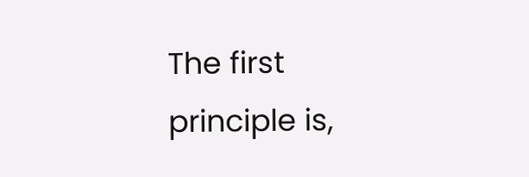The first principle is,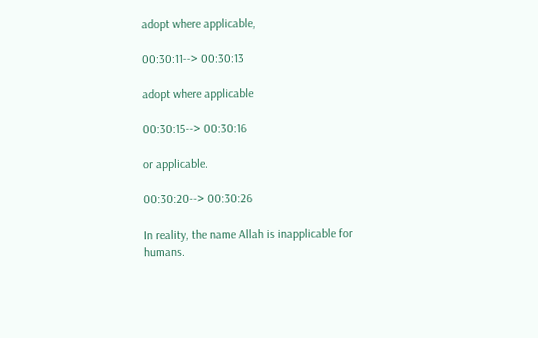adopt where applicable,

00:30:11--> 00:30:13

adopt where applicable

00:30:15--> 00:30:16

or applicable.

00:30:20--> 00:30:26

In reality, the name Allah is inapplicable for humans.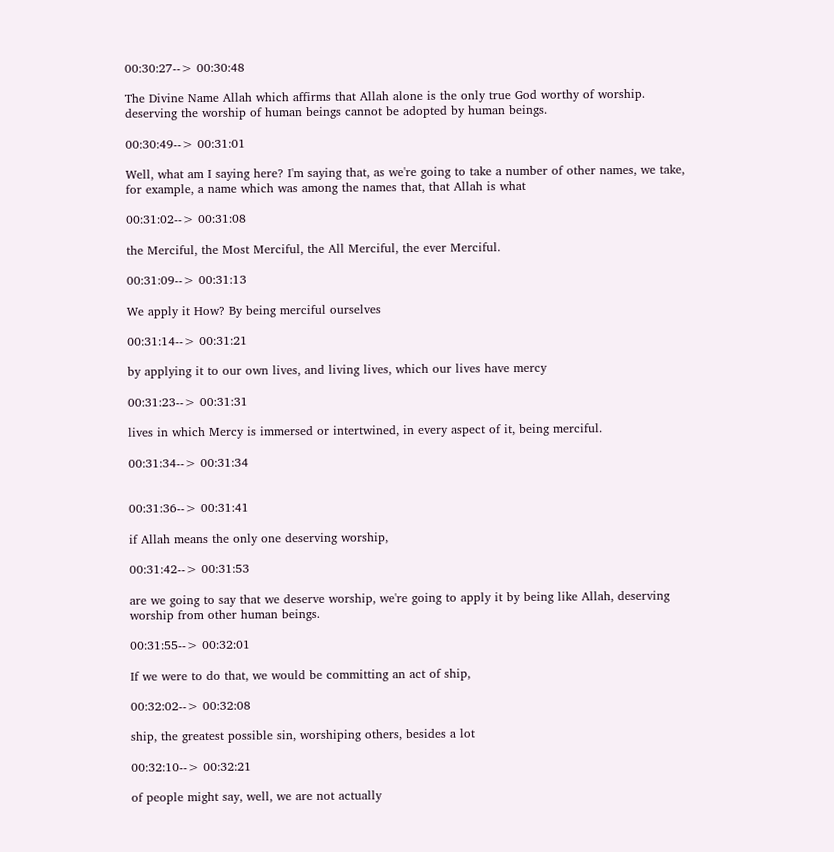00:30:27--> 00:30:48

The Divine Name Allah which affirms that Allah alone is the only true God worthy of worship. deserving the worship of human beings cannot be adopted by human beings.

00:30:49--> 00:31:01

Well, what am I saying here? I'm saying that, as we're going to take a number of other names, we take, for example, a name which was among the names that, that Allah is what

00:31:02--> 00:31:08

the Merciful, the Most Merciful, the All Merciful, the ever Merciful.

00:31:09--> 00:31:13

We apply it How? By being merciful ourselves

00:31:14--> 00:31:21

by applying it to our own lives, and living lives, which our lives have mercy

00:31:23--> 00:31:31

lives in which Mercy is immersed or intertwined, in every aspect of it, being merciful.

00:31:34--> 00:31:34


00:31:36--> 00:31:41

if Allah means the only one deserving worship,

00:31:42--> 00:31:53

are we going to say that we deserve worship, we're going to apply it by being like Allah, deserving worship from other human beings.

00:31:55--> 00:32:01

If we were to do that, we would be committing an act of ship,

00:32:02--> 00:32:08

ship, the greatest possible sin, worshiping others, besides a lot

00:32:10--> 00:32:21

of people might say, well, we are not actually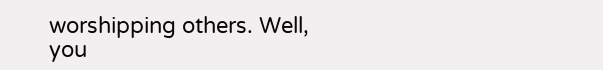worshipping others. Well, you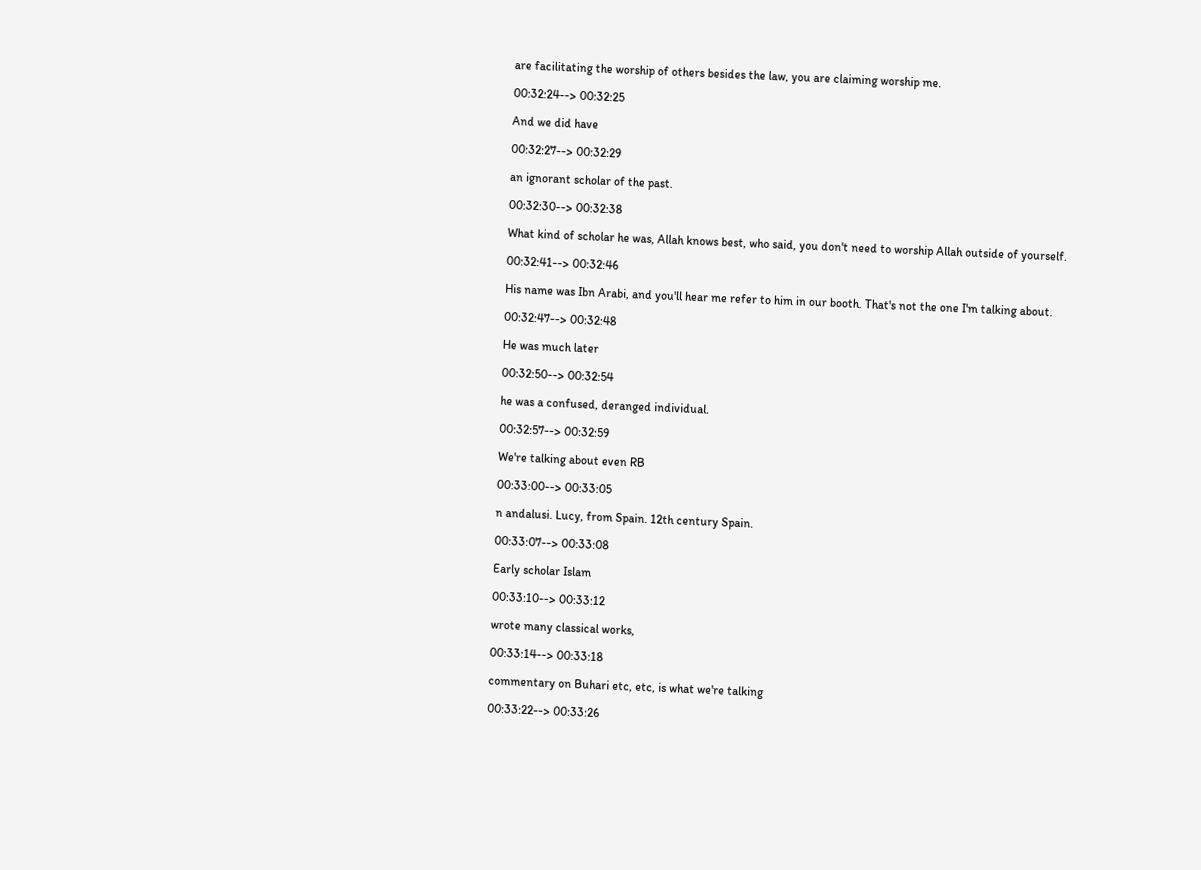are facilitating the worship of others besides the law, you are claiming worship me.

00:32:24--> 00:32:25

And we did have

00:32:27--> 00:32:29

an ignorant scholar of the past.

00:32:30--> 00:32:38

What kind of scholar he was, Allah knows best, who said, you don't need to worship Allah outside of yourself.

00:32:41--> 00:32:46

His name was Ibn Arabi, and you'll hear me refer to him in our booth. That's not the one I'm talking about.

00:32:47--> 00:32:48

He was much later

00:32:50--> 00:32:54

he was a confused, deranged individual.

00:32:57--> 00:32:59

We're talking about even RB

00:33:00--> 00:33:05

n andalusi. Lucy, from Spain. 12th century Spain.

00:33:07--> 00:33:08

Early scholar Islam

00:33:10--> 00:33:12

wrote many classical works,

00:33:14--> 00:33:18

commentary on Buhari etc, etc, is what we're talking

00:33:22--> 00:33:26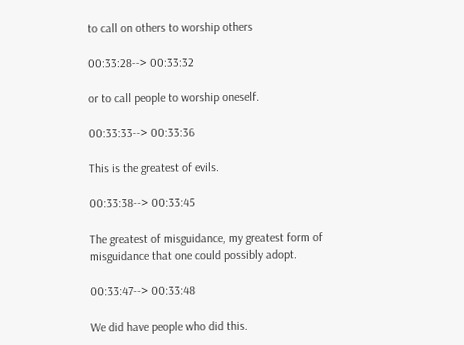to call on others to worship others

00:33:28--> 00:33:32

or to call people to worship oneself.

00:33:33--> 00:33:36

This is the greatest of evils.

00:33:38--> 00:33:45

The greatest of misguidance, my greatest form of misguidance that one could possibly adopt.

00:33:47--> 00:33:48

We did have people who did this.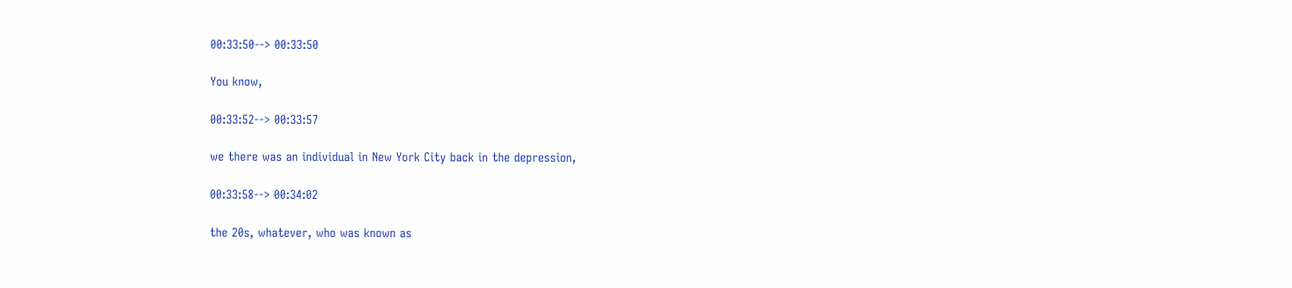00:33:50--> 00:33:50

You know,

00:33:52--> 00:33:57

we there was an individual in New York City back in the depression,

00:33:58--> 00:34:02

the 20s, whatever, who was known as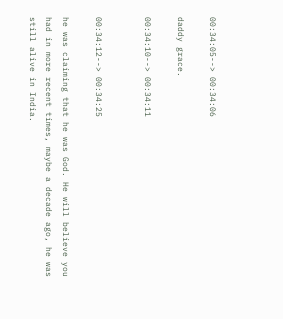00:34:05--> 00:34:06

daddy grace.

00:34:10--> 00:34:11


00:34:12--> 00:34:25

he was claiming that he was God. He will believe you had in more recent times, maybe a decade ago, he was still alive in India.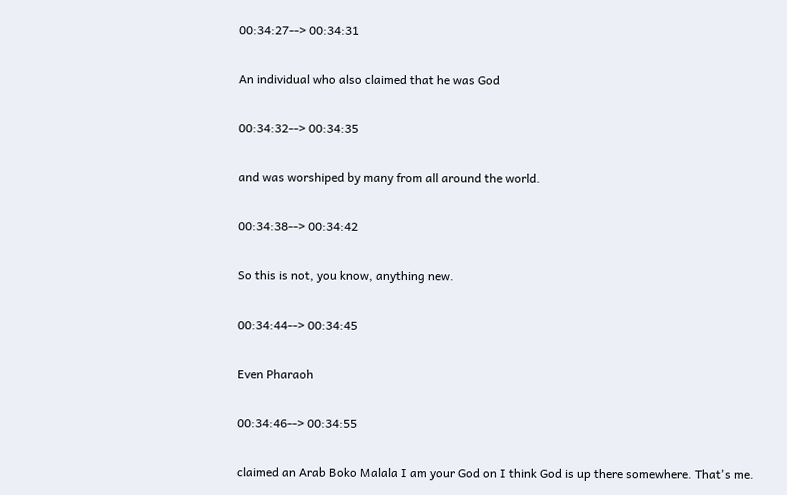00:34:27--> 00:34:31

An individual who also claimed that he was God

00:34:32--> 00:34:35

and was worshiped by many from all around the world.

00:34:38--> 00:34:42

So this is not, you know, anything new.

00:34:44--> 00:34:45

Even Pharaoh

00:34:46--> 00:34:55

claimed an Arab Boko Malala I am your God on I think God is up there somewhere. That's me.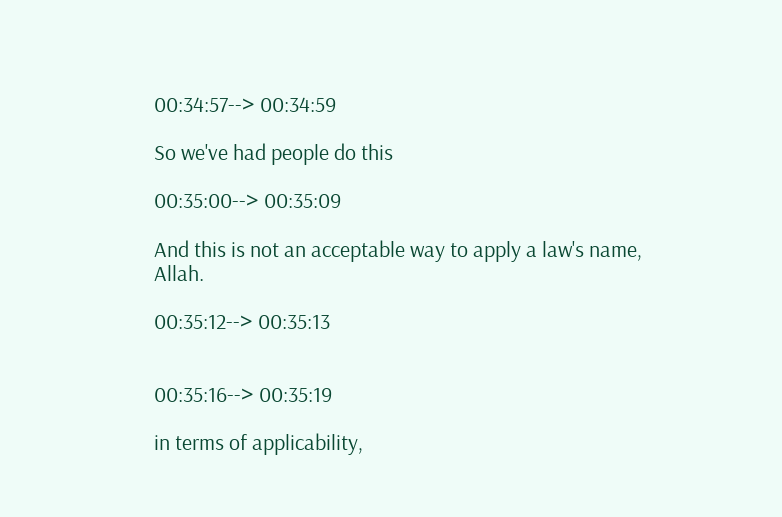00:34:57--> 00:34:59

So we've had people do this

00:35:00--> 00:35:09

And this is not an acceptable way to apply a law's name, Allah.

00:35:12--> 00:35:13


00:35:16--> 00:35:19

in terms of applicability,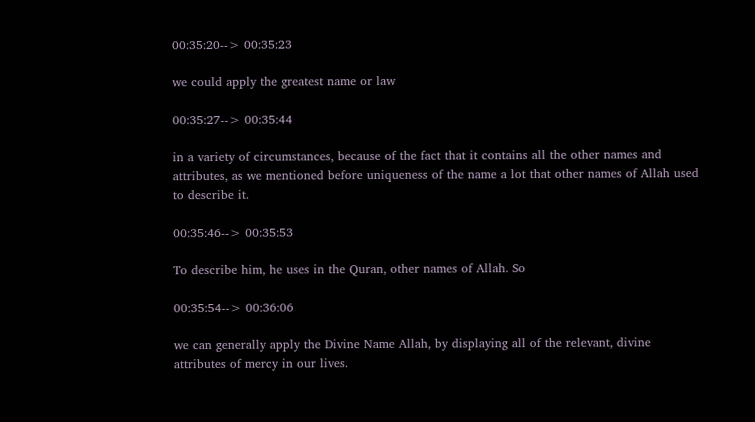00:35:20--> 00:35:23

we could apply the greatest name or law

00:35:27--> 00:35:44

in a variety of circumstances, because of the fact that it contains all the other names and attributes, as we mentioned before uniqueness of the name a lot that other names of Allah used to describe it.

00:35:46--> 00:35:53

To describe him, he uses in the Quran, other names of Allah. So

00:35:54--> 00:36:06

we can generally apply the Divine Name Allah, by displaying all of the relevant, divine attributes of mercy in our lives.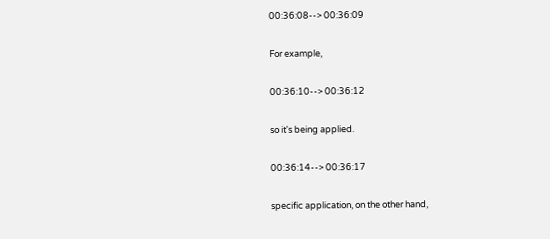00:36:08--> 00:36:09

For example,

00:36:10--> 00:36:12

so it's being applied.

00:36:14--> 00:36:17

specific application, on the other hand,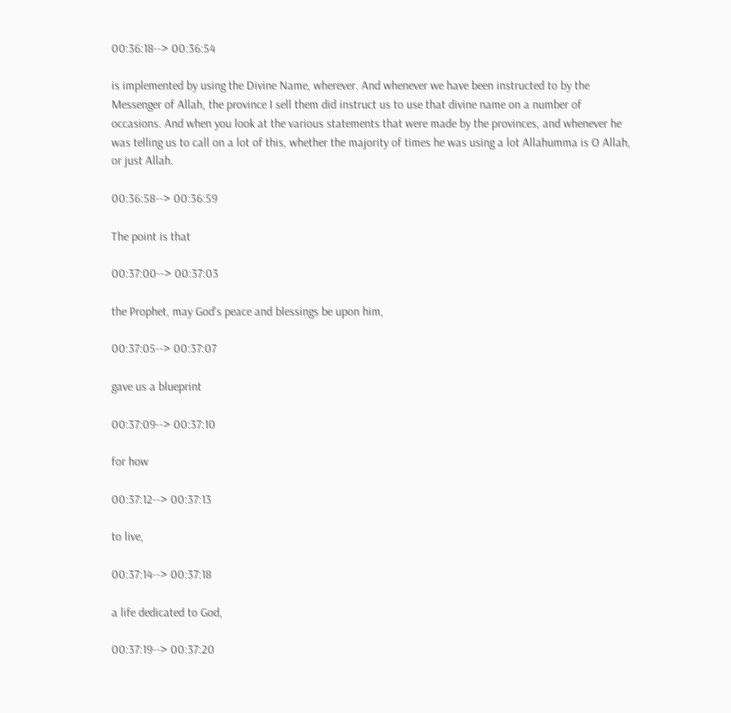00:36:18--> 00:36:54

is implemented by using the Divine Name, wherever. And whenever we have been instructed to by the Messenger of Allah, the province I sell them did instruct us to use that divine name on a number of occasions. And when you look at the various statements that were made by the provinces, and whenever he was telling us to call on a lot of this, whether the majority of times he was using a lot Allahumma is O Allah, or just Allah.

00:36:58--> 00:36:59

The point is that

00:37:00--> 00:37:03

the Prophet, may God's peace and blessings be upon him,

00:37:05--> 00:37:07

gave us a blueprint

00:37:09--> 00:37:10

for how

00:37:12--> 00:37:13

to live,

00:37:14--> 00:37:18

a life dedicated to God,

00:37:19--> 00:37:20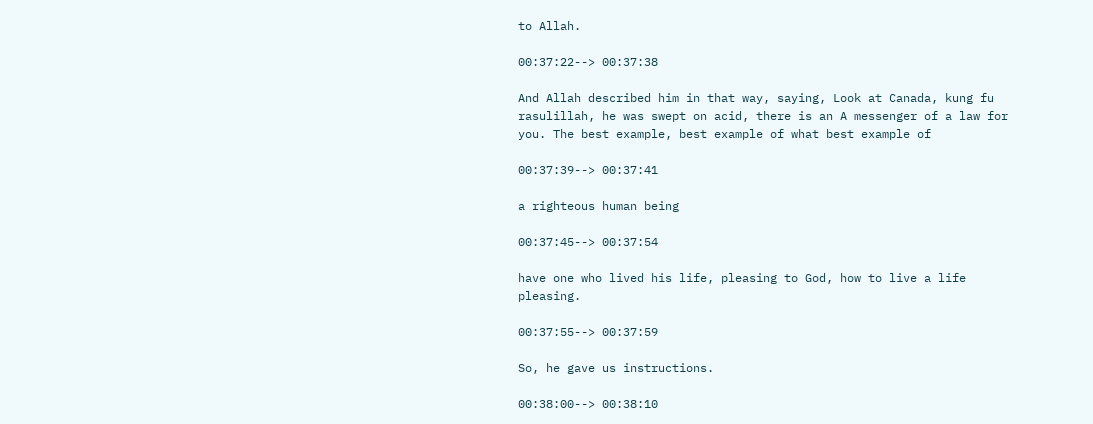to Allah.

00:37:22--> 00:37:38

And Allah described him in that way, saying, Look at Canada, kung fu rasulillah, he was swept on acid, there is an A messenger of a law for you. The best example, best example of what best example of

00:37:39--> 00:37:41

a righteous human being

00:37:45--> 00:37:54

have one who lived his life, pleasing to God, how to live a life pleasing.

00:37:55--> 00:37:59

So, he gave us instructions.

00:38:00--> 00:38:10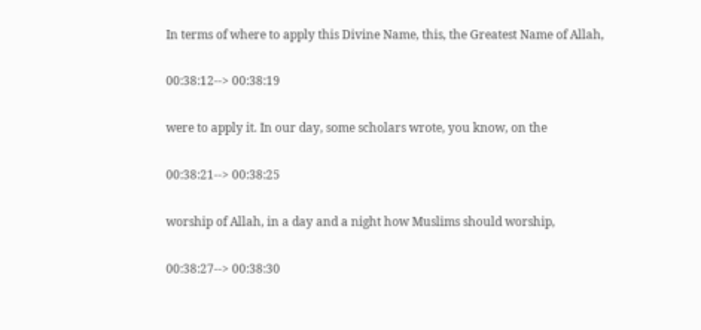In terms of where to apply this Divine Name, this, the Greatest Name of Allah,

00:38:12--> 00:38:19

were to apply it. In our day, some scholars wrote, you know, on the

00:38:21--> 00:38:25

worship of Allah, in a day and a night how Muslims should worship,

00:38:27--> 00:38:30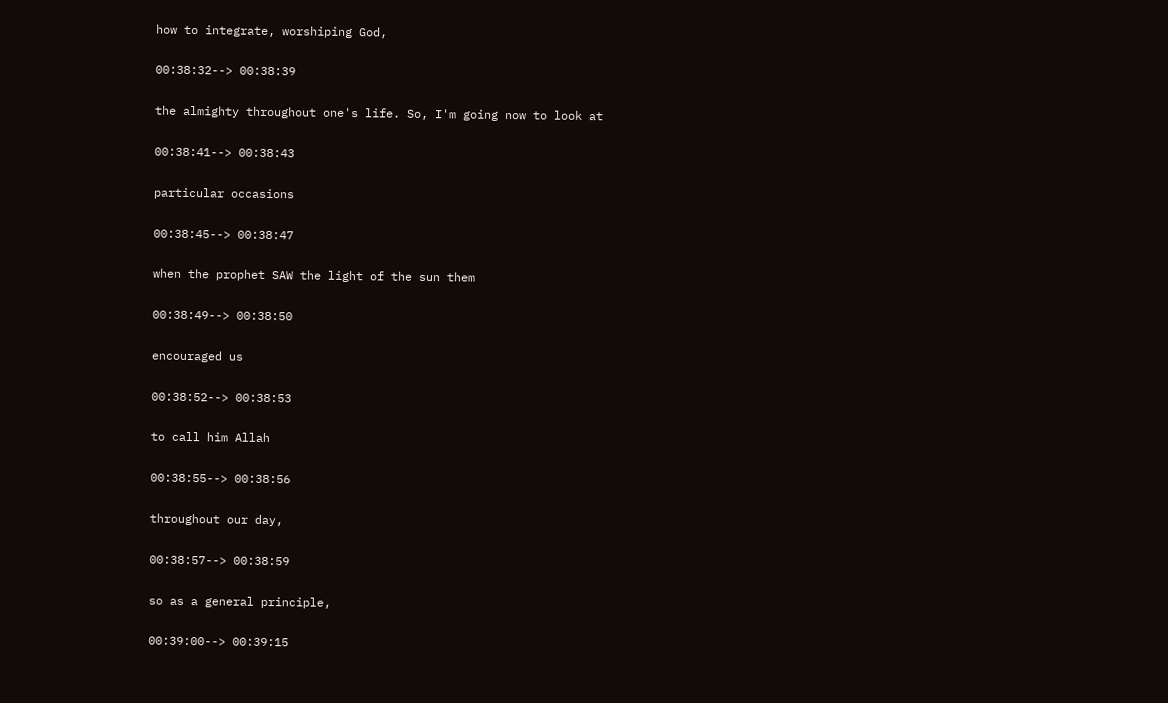how to integrate, worshiping God,

00:38:32--> 00:38:39

the almighty throughout one's life. So, I'm going now to look at

00:38:41--> 00:38:43

particular occasions

00:38:45--> 00:38:47

when the prophet SAW the light of the sun them

00:38:49--> 00:38:50

encouraged us

00:38:52--> 00:38:53

to call him Allah

00:38:55--> 00:38:56

throughout our day,

00:38:57--> 00:38:59

so as a general principle,

00:39:00--> 00:39:15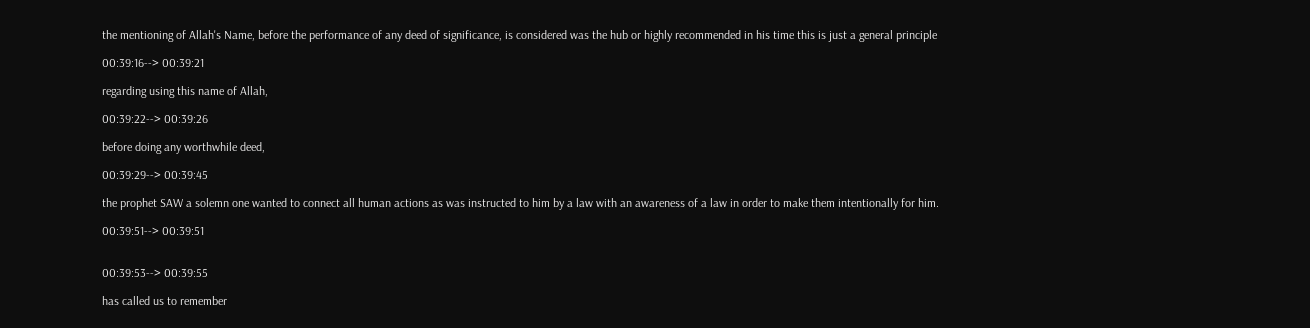the mentioning of Allah's Name, before the performance of any deed of significance, is considered was the hub or highly recommended in his time this is just a general principle

00:39:16--> 00:39:21

regarding using this name of Allah,

00:39:22--> 00:39:26

before doing any worthwhile deed,

00:39:29--> 00:39:45

the prophet SAW a solemn one wanted to connect all human actions as was instructed to him by a law with an awareness of a law in order to make them intentionally for him.

00:39:51--> 00:39:51


00:39:53--> 00:39:55

has called us to remember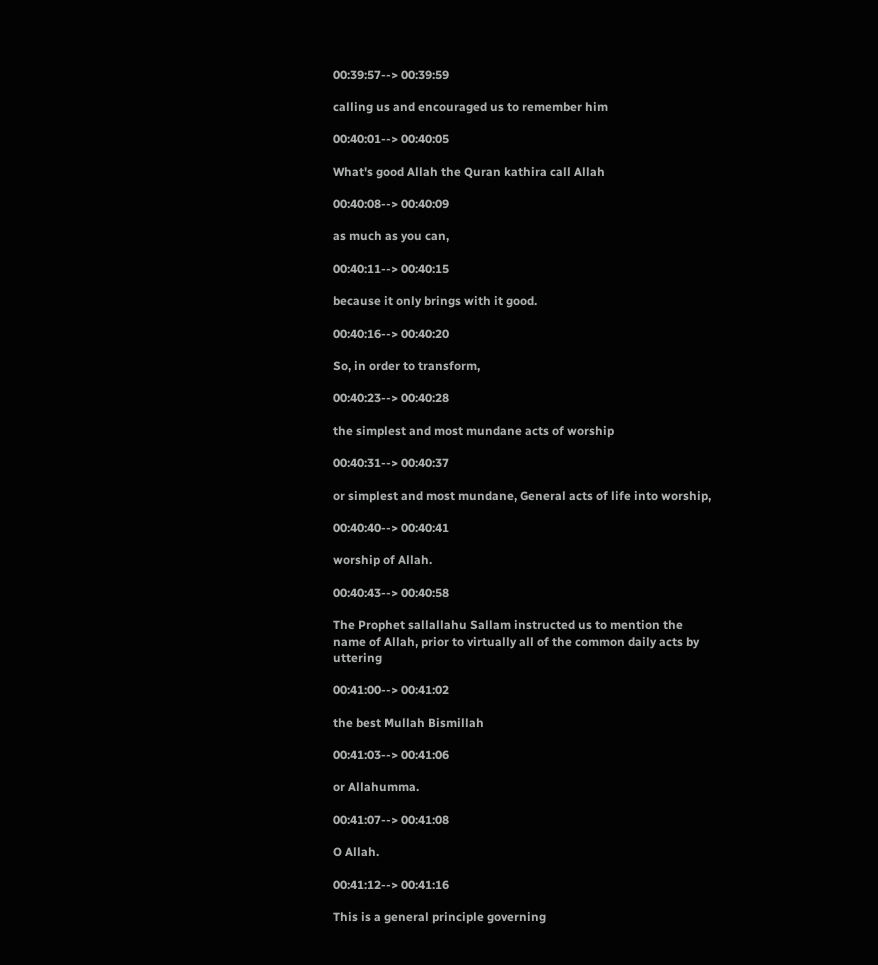00:39:57--> 00:39:59

calling us and encouraged us to remember him

00:40:01--> 00:40:05

What's good Allah the Quran kathira call Allah

00:40:08--> 00:40:09

as much as you can,

00:40:11--> 00:40:15

because it only brings with it good.

00:40:16--> 00:40:20

So, in order to transform,

00:40:23--> 00:40:28

the simplest and most mundane acts of worship

00:40:31--> 00:40:37

or simplest and most mundane, General acts of life into worship,

00:40:40--> 00:40:41

worship of Allah.

00:40:43--> 00:40:58

The Prophet sallallahu Sallam instructed us to mention the name of Allah, prior to virtually all of the common daily acts by uttering

00:41:00--> 00:41:02

the best Mullah Bismillah

00:41:03--> 00:41:06

or Allahumma.

00:41:07--> 00:41:08

O Allah.

00:41:12--> 00:41:16

This is a general principle governing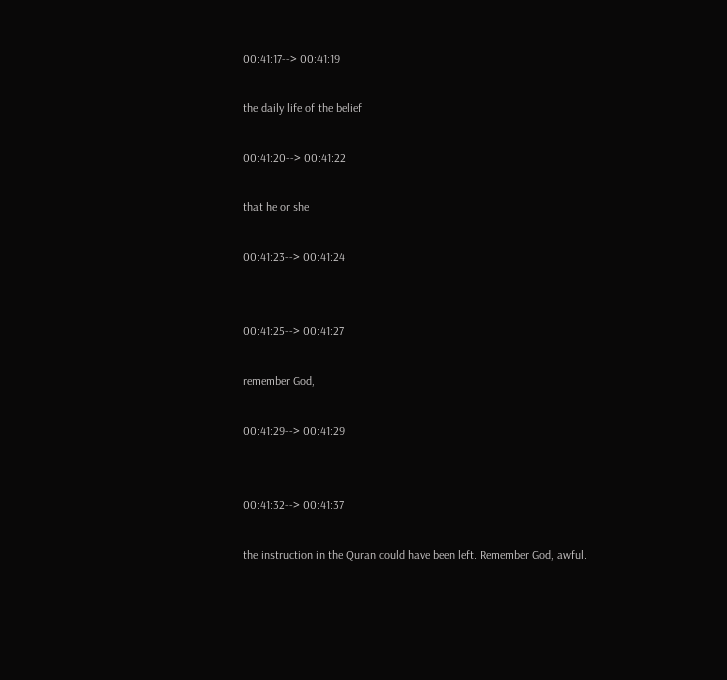00:41:17--> 00:41:19

the daily life of the belief

00:41:20--> 00:41:22

that he or she

00:41:23--> 00:41:24


00:41:25--> 00:41:27

remember God,

00:41:29--> 00:41:29


00:41:32--> 00:41:37

the instruction in the Quran could have been left. Remember God, awful.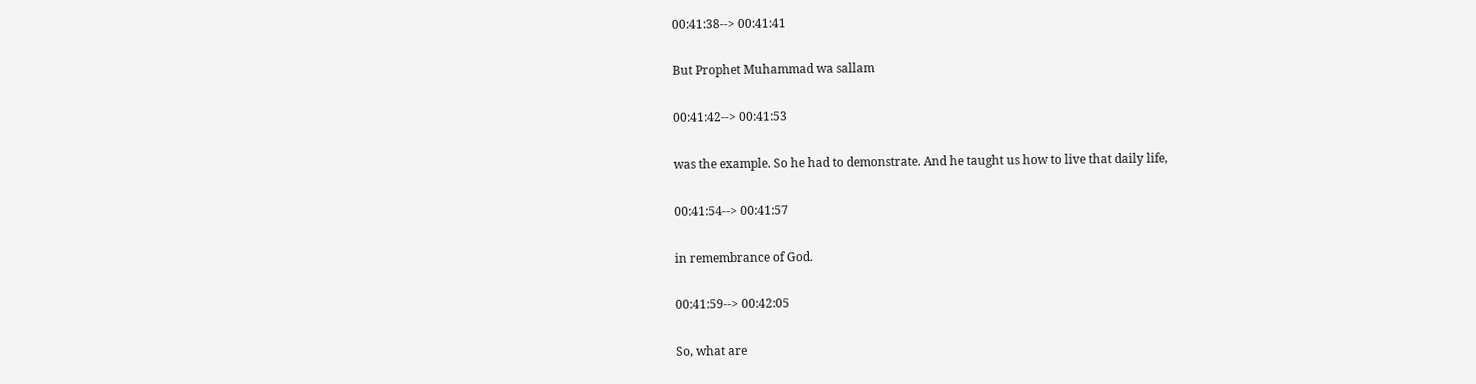00:41:38--> 00:41:41

But Prophet Muhammad wa sallam

00:41:42--> 00:41:53

was the example. So he had to demonstrate. And he taught us how to live that daily life,

00:41:54--> 00:41:57

in remembrance of God.

00:41:59--> 00:42:05

So, what are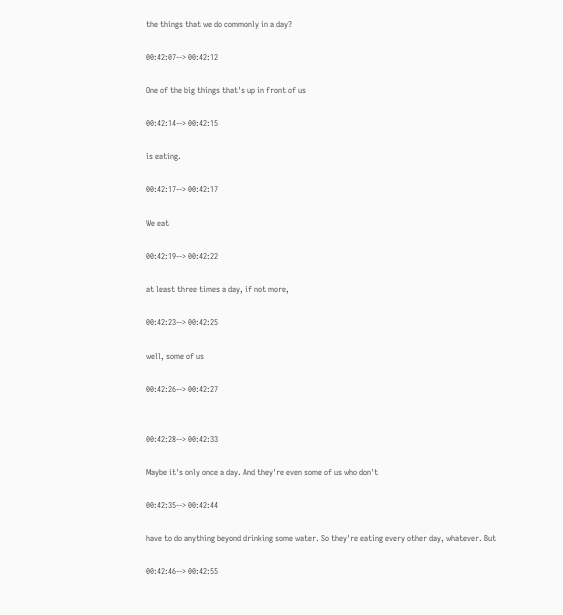the things that we do commonly in a day?

00:42:07--> 00:42:12

One of the big things that's up in front of us

00:42:14--> 00:42:15

is eating.

00:42:17--> 00:42:17

We eat

00:42:19--> 00:42:22

at least three times a day, if not more,

00:42:23--> 00:42:25

well, some of us

00:42:26--> 00:42:27


00:42:28--> 00:42:33

Maybe it's only once a day. And they're even some of us who don't

00:42:35--> 00:42:44

have to do anything beyond drinking some water. So they're eating every other day, whatever. But

00:42:46--> 00:42:55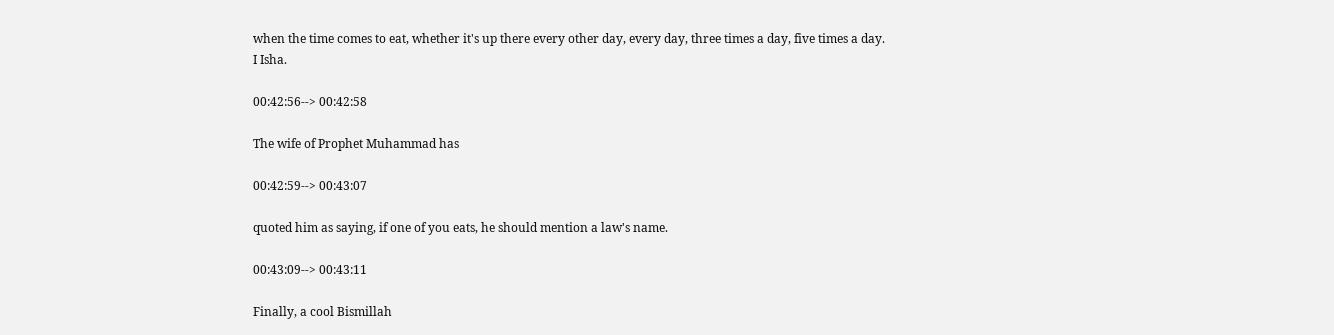when the time comes to eat, whether it's up there every other day, every day, three times a day, five times a day. I Isha.

00:42:56--> 00:42:58

The wife of Prophet Muhammad has

00:42:59--> 00:43:07

quoted him as saying, if one of you eats, he should mention a law's name.

00:43:09--> 00:43:11

Finally, a cool Bismillah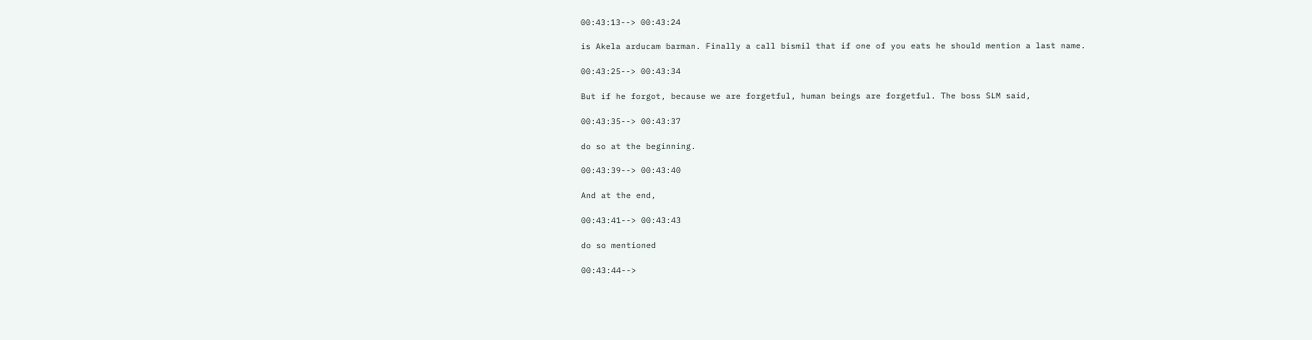00:43:13--> 00:43:24

is Akela arducam barman. Finally a call bismil that if one of you eats he should mention a last name.

00:43:25--> 00:43:34

But if he forgot, because we are forgetful, human beings are forgetful. The boss SLM said,

00:43:35--> 00:43:37

do so at the beginning.

00:43:39--> 00:43:40

And at the end,

00:43:41--> 00:43:43

do so mentioned

00:43:44-->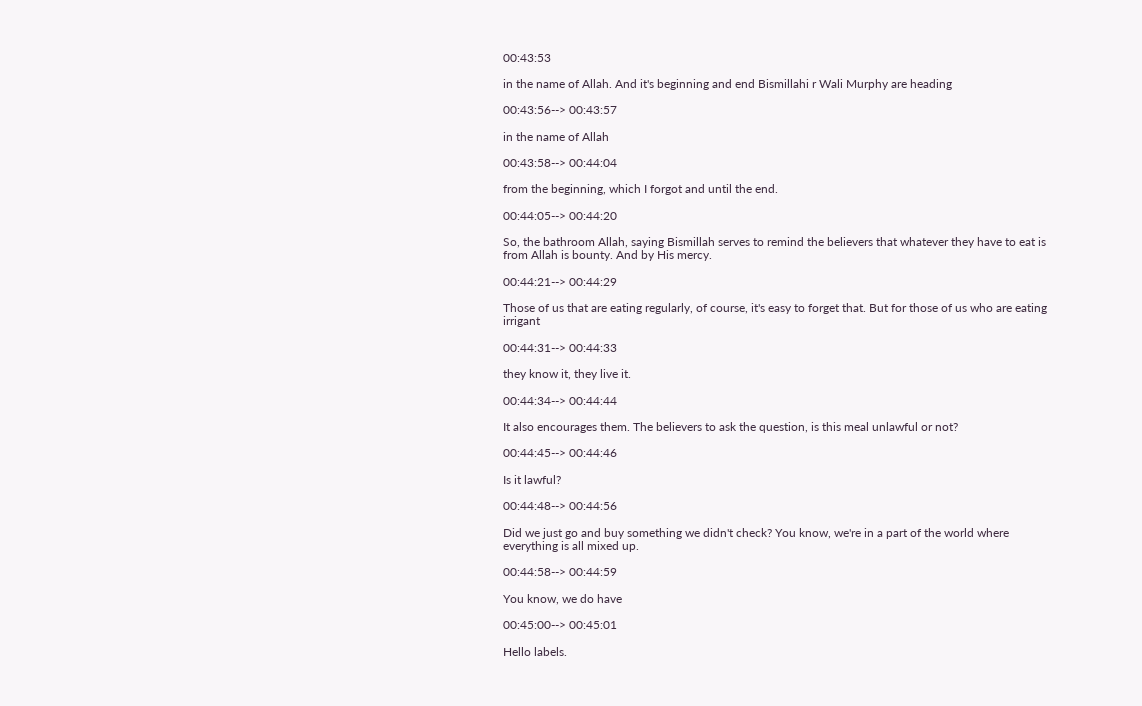00:43:53

in the name of Allah. And it's beginning and end Bismillahi r Wali Murphy are heading

00:43:56--> 00:43:57

in the name of Allah

00:43:58--> 00:44:04

from the beginning, which I forgot and until the end.

00:44:05--> 00:44:20

So, the bathroom Allah, saying Bismillah serves to remind the believers that whatever they have to eat is from Allah is bounty. And by His mercy.

00:44:21--> 00:44:29

Those of us that are eating regularly, of course, it's easy to forget that. But for those of us who are eating irrigant

00:44:31--> 00:44:33

they know it, they live it.

00:44:34--> 00:44:44

It also encourages them. The believers to ask the question, is this meal unlawful or not?

00:44:45--> 00:44:46

Is it lawful?

00:44:48--> 00:44:56

Did we just go and buy something we didn't check? You know, we're in a part of the world where everything is all mixed up.

00:44:58--> 00:44:59

You know, we do have

00:45:00--> 00:45:01

Hello labels.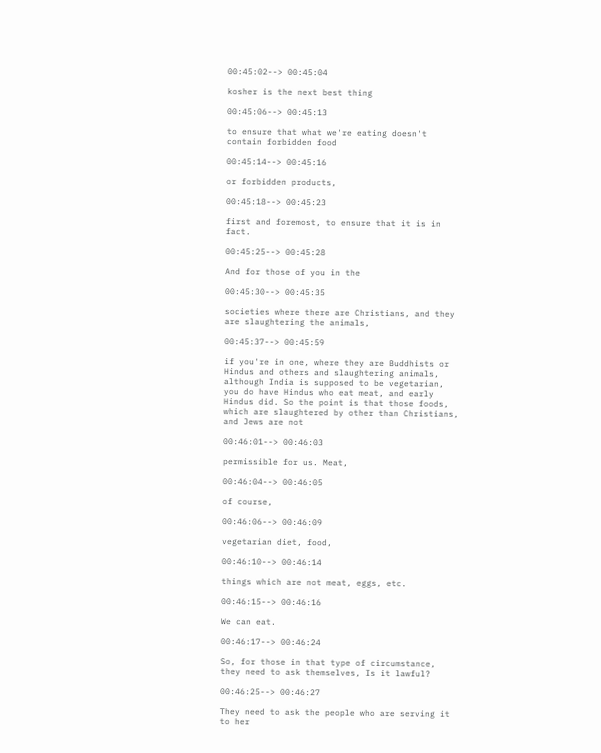00:45:02--> 00:45:04

kosher is the next best thing

00:45:06--> 00:45:13

to ensure that what we're eating doesn't contain forbidden food

00:45:14--> 00:45:16

or forbidden products,

00:45:18--> 00:45:23

first and foremost, to ensure that it is in fact.

00:45:25--> 00:45:28

And for those of you in the

00:45:30--> 00:45:35

societies where there are Christians, and they are slaughtering the animals,

00:45:37--> 00:45:59

if you're in one, where they are Buddhists or Hindus and others and slaughtering animals, although India is supposed to be vegetarian, you do have Hindus who eat meat, and early Hindus did. So the point is that those foods, which are slaughtered by other than Christians, and Jews are not

00:46:01--> 00:46:03

permissible for us. Meat,

00:46:04--> 00:46:05

of course,

00:46:06--> 00:46:09

vegetarian diet, food,

00:46:10--> 00:46:14

things which are not meat, eggs, etc.

00:46:15--> 00:46:16

We can eat.

00:46:17--> 00:46:24

So, for those in that type of circumstance, they need to ask themselves, Is it lawful?

00:46:25--> 00:46:27

They need to ask the people who are serving it to her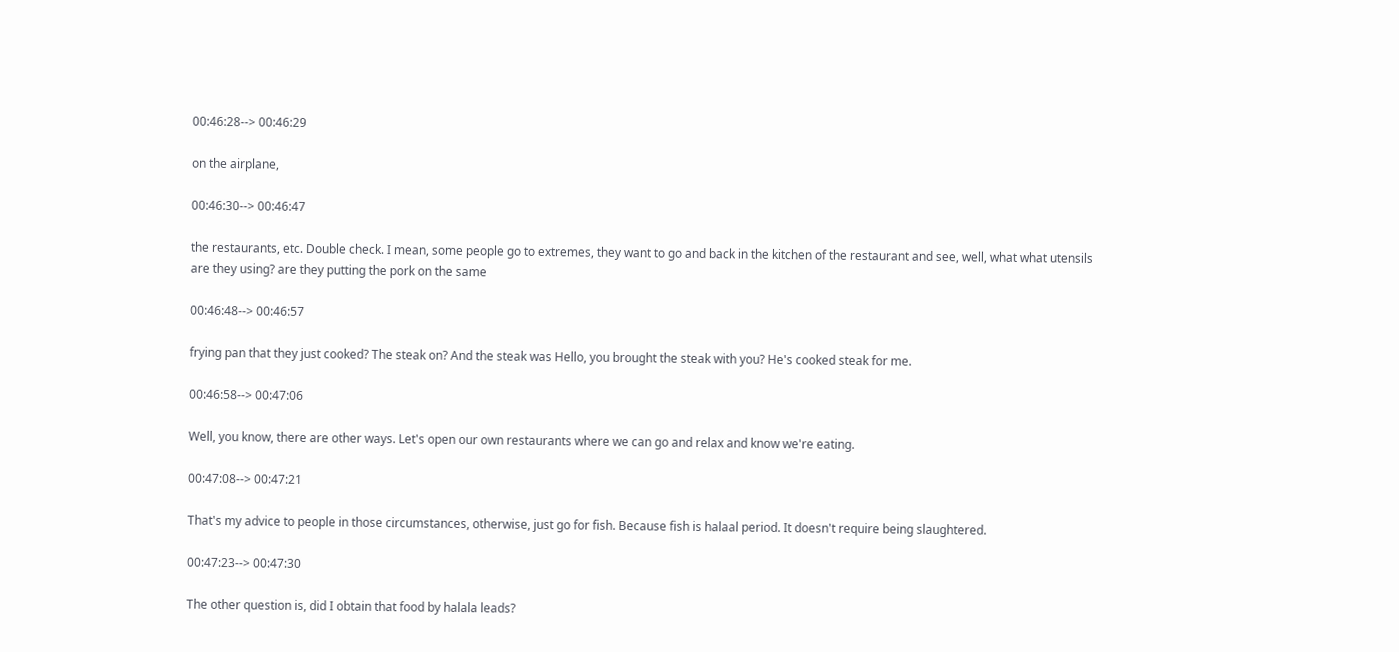00:46:28--> 00:46:29

on the airplane,

00:46:30--> 00:46:47

the restaurants, etc. Double check. I mean, some people go to extremes, they want to go and back in the kitchen of the restaurant and see, well, what what utensils are they using? are they putting the pork on the same

00:46:48--> 00:46:57

frying pan that they just cooked? The steak on? And the steak was Hello, you brought the steak with you? He's cooked steak for me.

00:46:58--> 00:47:06

Well, you know, there are other ways. Let's open our own restaurants where we can go and relax and know we're eating.

00:47:08--> 00:47:21

That's my advice to people in those circumstances, otherwise, just go for fish. Because fish is halaal period. It doesn't require being slaughtered.

00:47:23--> 00:47:30

The other question is, did I obtain that food by halala leads?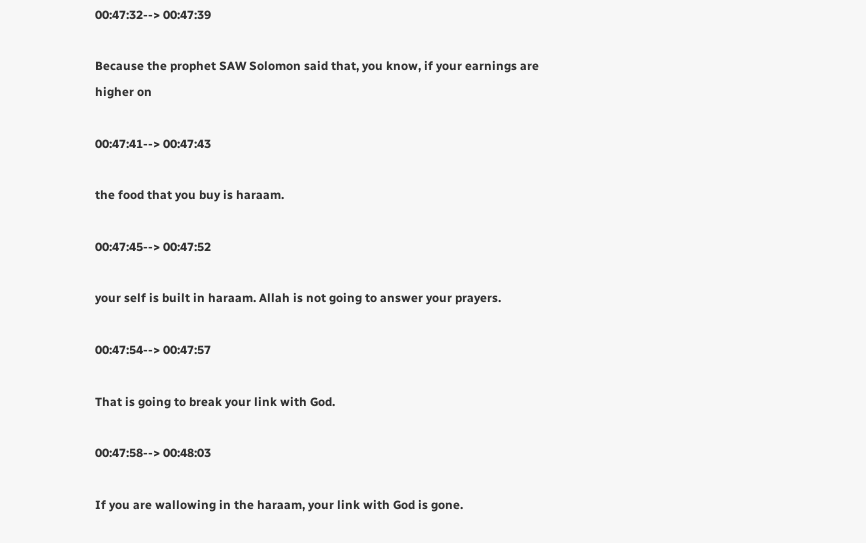00:47:32--> 00:47:39

Because the prophet SAW Solomon said that, you know, if your earnings are higher on

00:47:41--> 00:47:43

the food that you buy is haraam.

00:47:45--> 00:47:52

your self is built in haraam. Allah is not going to answer your prayers.

00:47:54--> 00:47:57

That is going to break your link with God.

00:47:58--> 00:48:03

If you are wallowing in the haraam, your link with God is gone.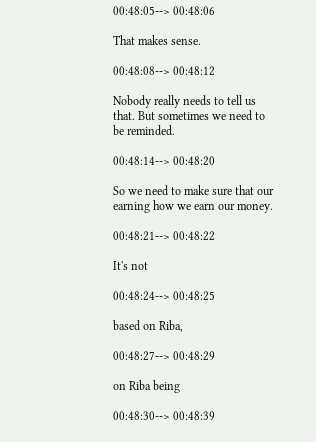00:48:05--> 00:48:06

That makes sense.

00:48:08--> 00:48:12

Nobody really needs to tell us that. But sometimes we need to be reminded.

00:48:14--> 00:48:20

So we need to make sure that our earning how we earn our money.

00:48:21--> 00:48:22

It's not

00:48:24--> 00:48:25

based on Riba,

00:48:27--> 00:48:29

on Riba being

00:48:30--> 00:48:39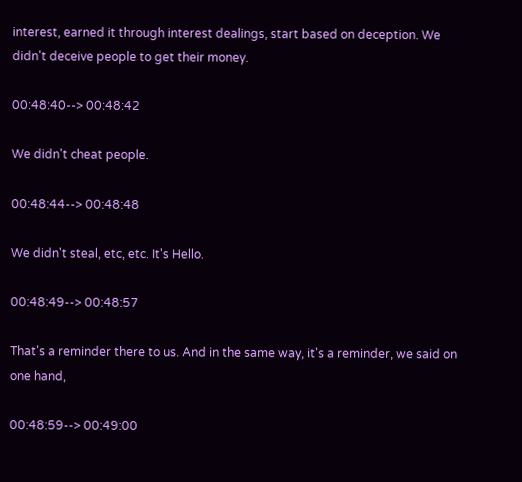interest, earned it through interest dealings, start based on deception. We didn't deceive people to get their money.

00:48:40--> 00:48:42

We didn't cheat people.

00:48:44--> 00:48:48

We didn't steal, etc, etc. It's Hello.

00:48:49--> 00:48:57

That's a reminder there to us. And in the same way, it's a reminder, we said on one hand,

00:48:59--> 00:49:00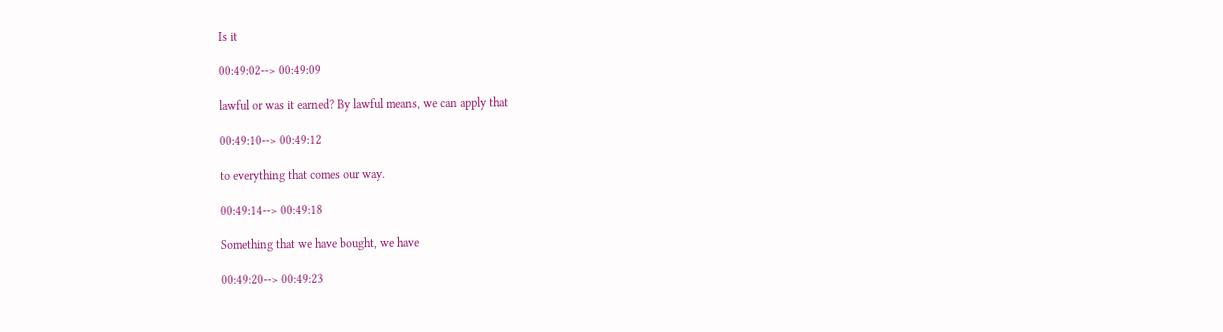Is it

00:49:02--> 00:49:09

lawful or was it earned? By lawful means, we can apply that

00:49:10--> 00:49:12

to everything that comes our way.

00:49:14--> 00:49:18

Something that we have bought, we have

00:49:20--> 00:49:23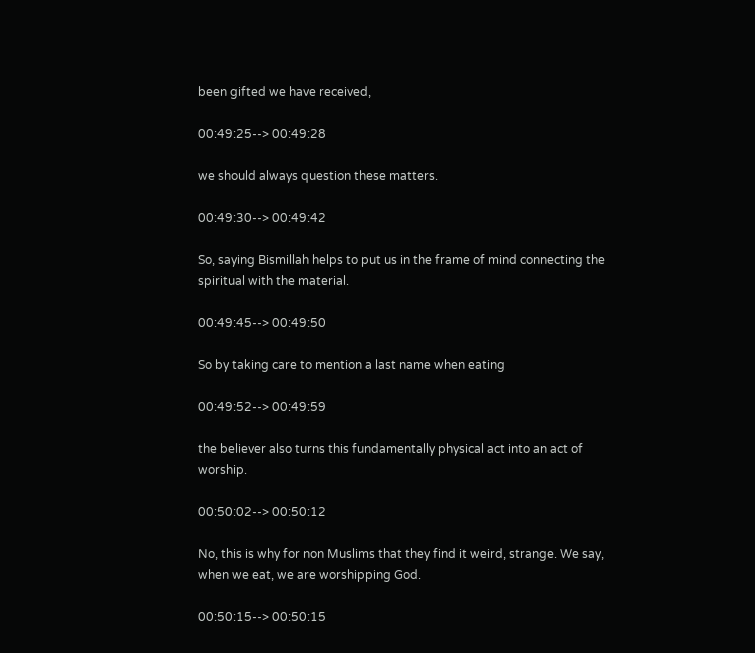been gifted we have received,

00:49:25--> 00:49:28

we should always question these matters.

00:49:30--> 00:49:42

So, saying Bismillah helps to put us in the frame of mind connecting the spiritual with the material.

00:49:45--> 00:49:50

So by taking care to mention a last name when eating

00:49:52--> 00:49:59

the believer also turns this fundamentally physical act into an act of worship.

00:50:02--> 00:50:12

No, this is why for non Muslims that they find it weird, strange. We say, when we eat, we are worshipping God.

00:50:15--> 00:50:15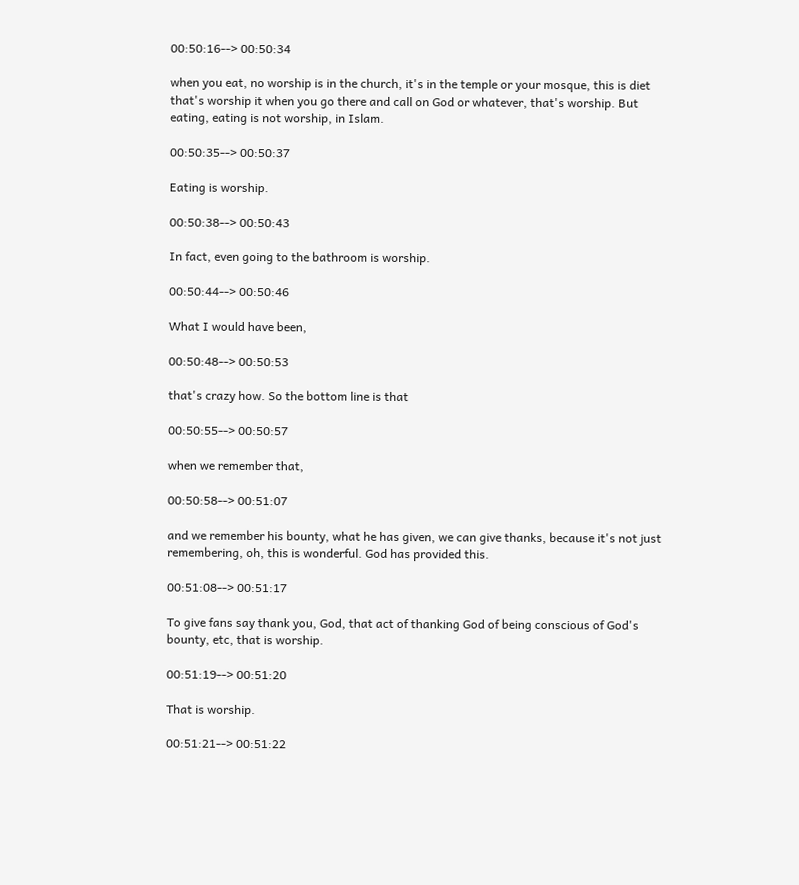00:50:16--> 00:50:34

when you eat, no worship is in the church, it's in the temple or your mosque, this is diet that's worship it when you go there and call on God or whatever, that's worship. But eating, eating is not worship, in Islam.

00:50:35--> 00:50:37

Eating is worship.

00:50:38--> 00:50:43

In fact, even going to the bathroom is worship.

00:50:44--> 00:50:46

What I would have been,

00:50:48--> 00:50:53

that's crazy how. So the bottom line is that

00:50:55--> 00:50:57

when we remember that,

00:50:58--> 00:51:07

and we remember his bounty, what he has given, we can give thanks, because it's not just remembering, oh, this is wonderful. God has provided this.

00:51:08--> 00:51:17

To give fans say thank you, God, that act of thanking God of being conscious of God's bounty, etc, that is worship.

00:51:19--> 00:51:20

That is worship.

00:51:21--> 00:51:22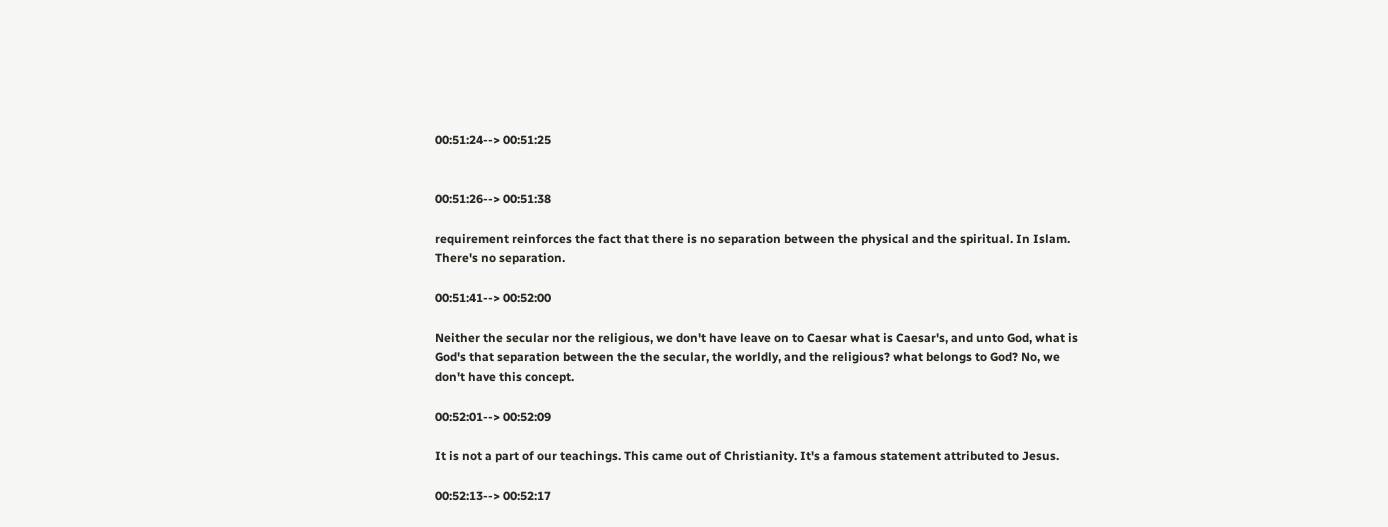00:51:24--> 00:51:25


00:51:26--> 00:51:38

requirement reinforces the fact that there is no separation between the physical and the spiritual. In Islam. There's no separation.

00:51:41--> 00:52:00

Neither the secular nor the religious, we don't have leave on to Caesar what is Caesar's, and unto God, what is God's that separation between the the secular, the worldly, and the religious? what belongs to God? No, we don't have this concept.

00:52:01--> 00:52:09

It is not a part of our teachings. This came out of Christianity. It's a famous statement attributed to Jesus.

00:52:13--> 00:52:17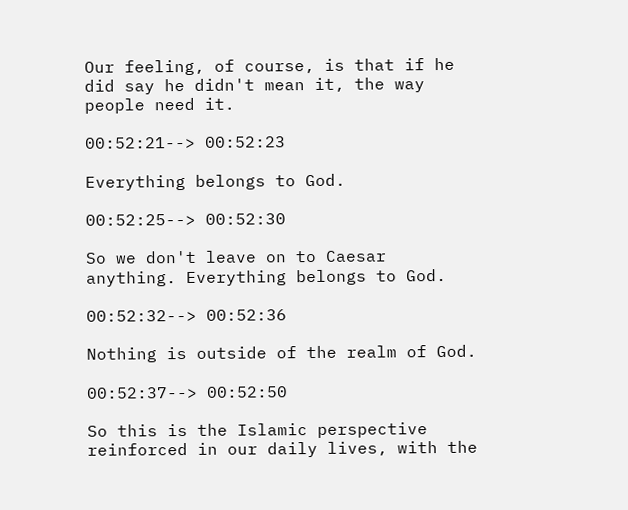Our feeling, of course, is that if he did say he didn't mean it, the way people need it.

00:52:21--> 00:52:23

Everything belongs to God.

00:52:25--> 00:52:30

So we don't leave on to Caesar anything. Everything belongs to God.

00:52:32--> 00:52:36

Nothing is outside of the realm of God.

00:52:37--> 00:52:50

So this is the Islamic perspective reinforced in our daily lives, with the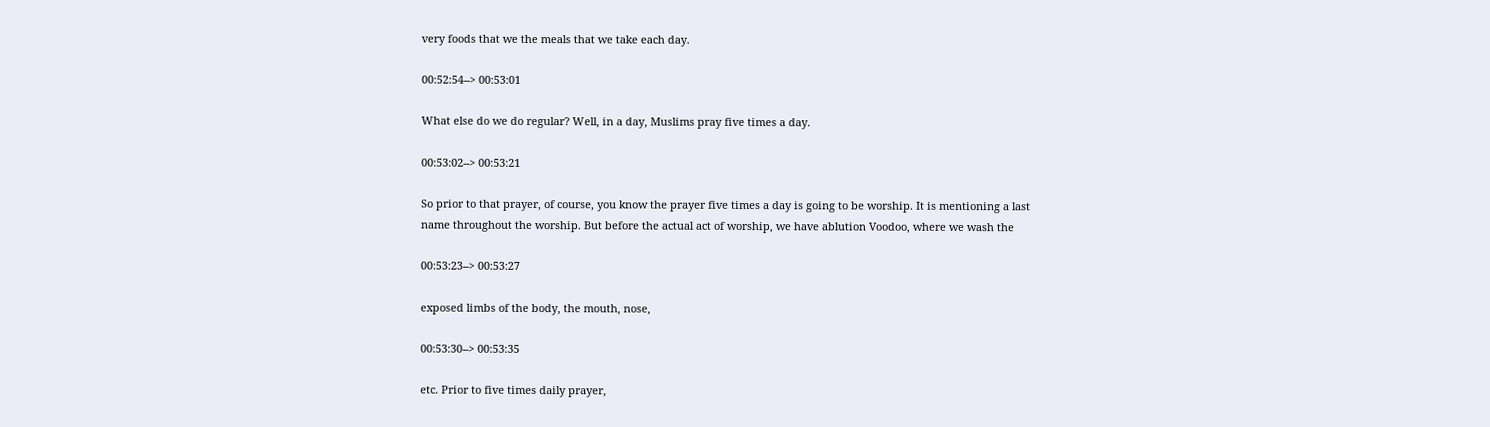very foods that we the meals that we take each day.

00:52:54--> 00:53:01

What else do we do regular? Well, in a day, Muslims pray five times a day.

00:53:02--> 00:53:21

So prior to that prayer, of course, you know the prayer five times a day is going to be worship. It is mentioning a last name throughout the worship. But before the actual act of worship, we have ablution Voodoo, where we wash the

00:53:23--> 00:53:27

exposed limbs of the body, the mouth, nose,

00:53:30--> 00:53:35

etc. Prior to five times daily prayer,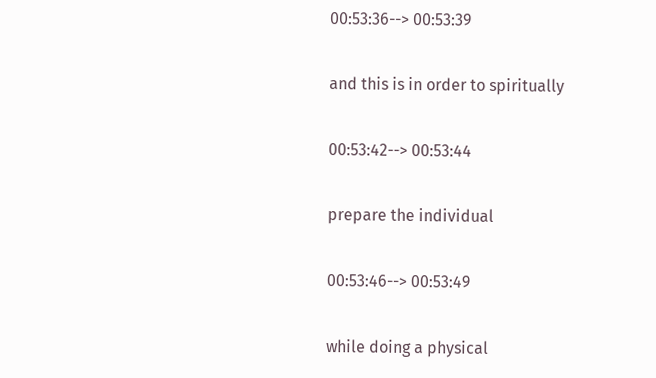00:53:36--> 00:53:39

and this is in order to spiritually

00:53:42--> 00:53:44

prepare the individual

00:53:46--> 00:53:49

while doing a physical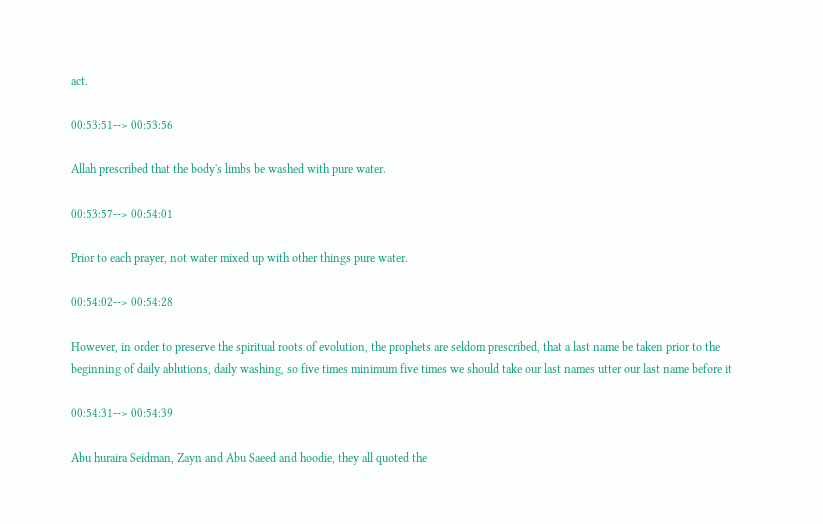act.

00:53:51--> 00:53:56

Allah prescribed that the body's limbs be washed with pure water.

00:53:57--> 00:54:01

Prior to each prayer, not water mixed up with other things pure water.

00:54:02--> 00:54:28

However, in order to preserve the spiritual roots of evolution, the prophets are seldom prescribed, that a last name be taken prior to the beginning of daily ablutions, daily washing, so five times minimum five times we should take our last names utter our last name before it

00:54:31--> 00:54:39

Abu huraira Seidman, Zayn and Abu Saeed and hoodie, they all quoted the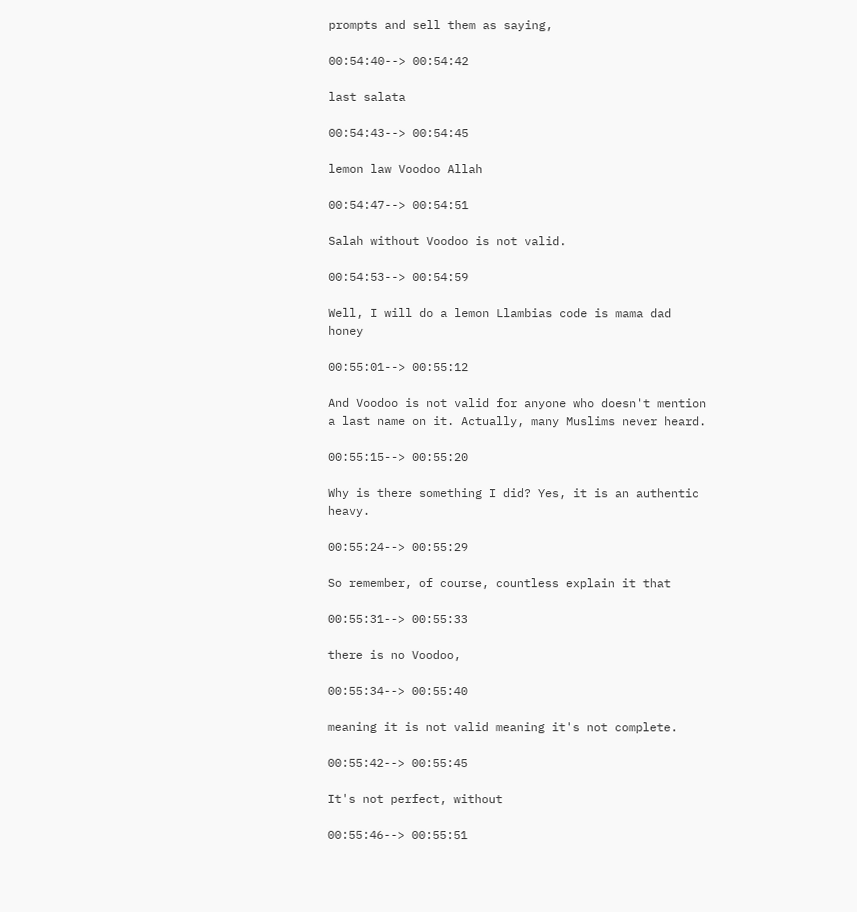prompts and sell them as saying,

00:54:40--> 00:54:42

last salata

00:54:43--> 00:54:45

lemon law Voodoo Allah

00:54:47--> 00:54:51

Salah without Voodoo is not valid.

00:54:53--> 00:54:59

Well, I will do a lemon Llambias code is mama dad honey

00:55:01--> 00:55:12

And Voodoo is not valid for anyone who doesn't mention a last name on it. Actually, many Muslims never heard.

00:55:15--> 00:55:20

Why is there something I did? Yes, it is an authentic heavy.

00:55:24--> 00:55:29

So remember, of course, countless explain it that

00:55:31--> 00:55:33

there is no Voodoo,

00:55:34--> 00:55:40

meaning it is not valid meaning it's not complete.

00:55:42--> 00:55:45

It's not perfect, without

00:55:46--> 00:55:51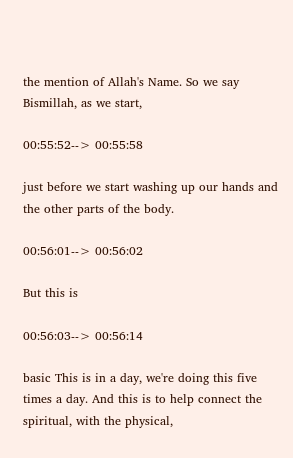the mention of Allah's Name. So we say Bismillah, as we start,

00:55:52--> 00:55:58

just before we start washing up our hands and the other parts of the body.

00:56:01--> 00:56:02

But this is

00:56:03--> 00:56:14

basic This is in a day, we're doing this five times a day. And this is to help connect the spiritual, with the physical,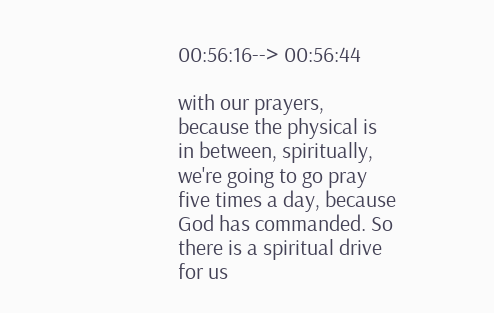00:56:16--> 00:56:44

with our prayers, because the physical is in between, spiritually, we're going to go pray five times a day, because God has commanded. So there is a spiritual drive for us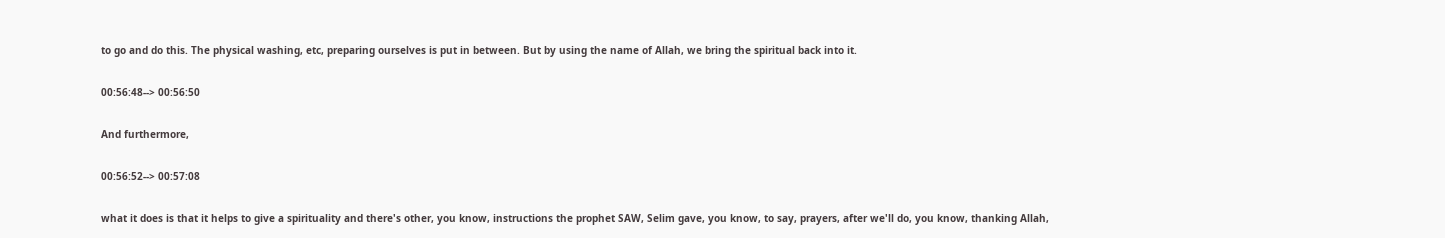to go and do this. The physical washing, etc, preparing ourselves is put in between. But by using the name of Allah, we bring the spiritual back into it.

00:56:48--> 00:56:50

And furthermore,

00:56:52--> 00:57:08

what it does is that it helps to give a spirituality and there's other, you know, instructions the prophet SAW, Selim gave, you know, to say, prayers, after we'll do, you know, thanking Allah,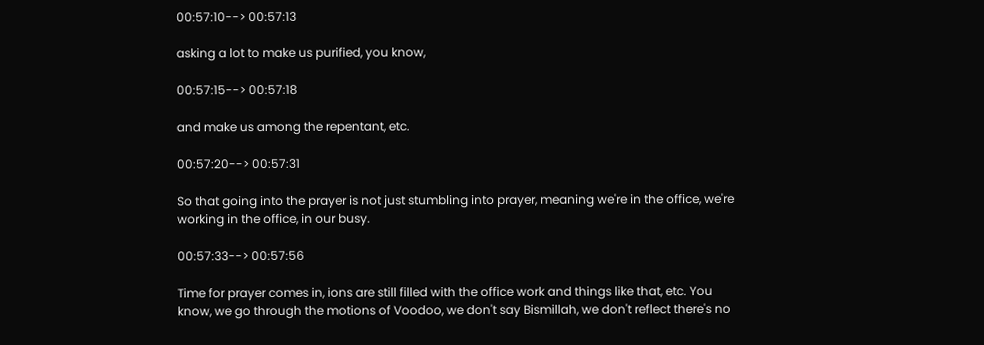00:57:10--> 00:57:13

asking a lot to make us purified, you know,

00:57:15--> 00:57:18

and make us among the repentant, etc.

00:57:20--> 00:57:31

So that going into the prayer is not just stumbling into prayer, meaning we're in the office, we're working in the office, in our busy.

00:57:33--> 00:57:56

Time for prayer comes in, ions are still filled with the office work and things like that, etc. You know, we go through the motions of Voodoo, we don't say Bismillah, we don't reflect there's no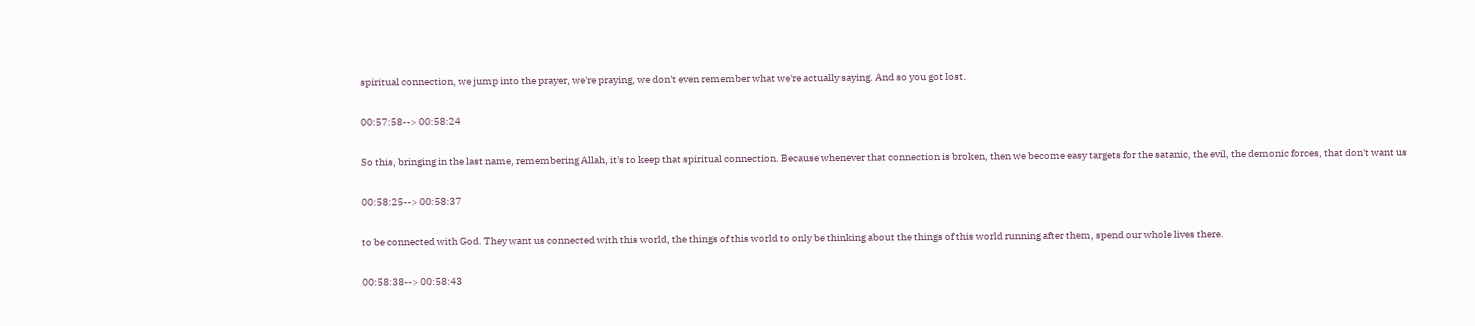spiritual connection, we jump into the prayer, we're praying, we don't even remember what we're actually saying. And so you got lost.

00:57:58--> 00:58:24

So this, bringing in the last name, remembering Allah, it's to keep that spiritual connection. Because whenever that connection is broken, then we become easy targets for the satanic, the evil, the demonic forces, that don't want us

00:58:25--> 00:58:37

to be connected with God. They want us connected with this world, the things of this world to only be thinking about the things of this world running after them, spend our whole lives there.

00:58:38--> 00:58:43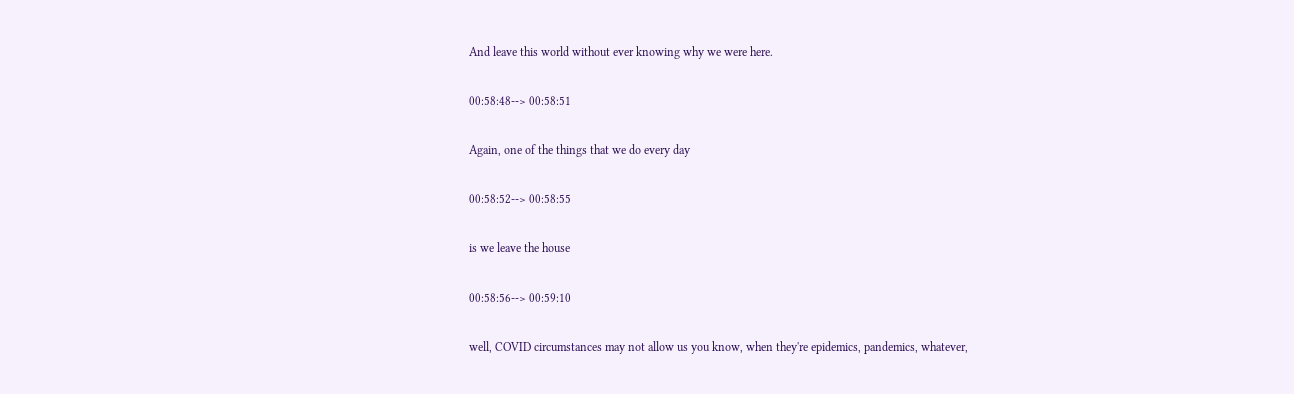And leave this world without ever knowing why we were here.

00:58:48--> 00:58:51

Again, one of the things that we do every day

00:58:52--> 00:58:55

is we leave the house

00:58:56--> 00:59:10

well, COVID circumstances may not allow us you know, when they're epidemics, pandemics, whatever,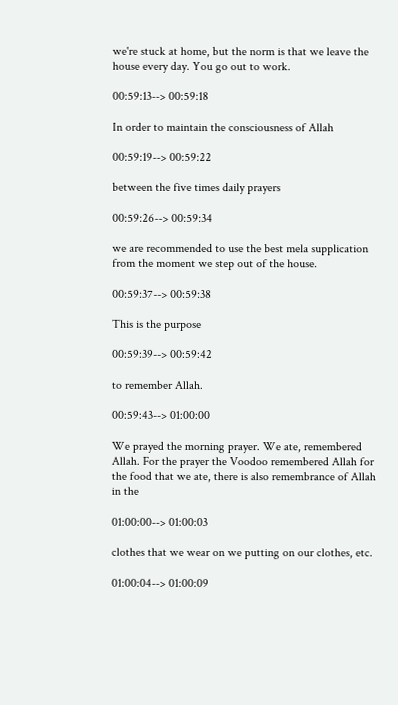we're stuck at home, but the norm is that we leave the house every day. You go out to work.

00:59:13--> 00:59:18

In order to maintain the consciousness of Allah

00:59:19--> 00:59:22

between the five times daily prayers

00:59:26--> 00:59:34

we are recommended to use the best mela supplication from the moment we step out of the house.

00:59:37--> 00:59:38

This is the purpose

00:59:39--> 00:59:42

to remember Allah.

00:59:43--> 01:00:00

We prayed the morning prayer. We ate, remembered Allah. For the prayer the Voodoo remembered Allah for the food that we ate, there is also remembrance of Allah in the

01:00:00--> 01:00:03

clothes that we wear on we putting on our clothes, etc.

01:00:04--> 01:00:09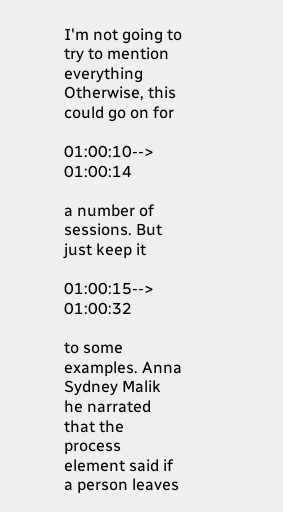I'm not going to try to mention everything Otherwise, this could go on for

01:00:10--> 01:00:14

a number of sessions. But just keep it

01:00:15--> 01:00:32

to some examples. Anna Sydney Malik he narrated that the process element said if a person leaves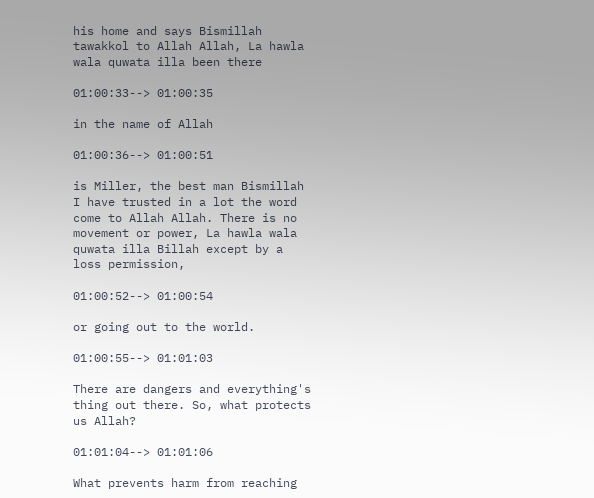his home and says Bismillah tawakkol to Allah Allah, La hawla wala quwata illa been there

01:00:33--> 01:00:35

in the name of Allah

01:00:36--> 01:00:51

is Miller, the best man Bismillah I have trusted in a lot the word come to Allah Allah. There is no movement or power, La hawla wala quwata illa Billah except by a loss permission,

01:00:52--> 01:00:54

or going out to the world.

01:00:55--> 01:01:03

There are dangers and everything's thing out there. So, what protects us Allah?

01:01:04--> 01:01:06

What prevents harm from reaching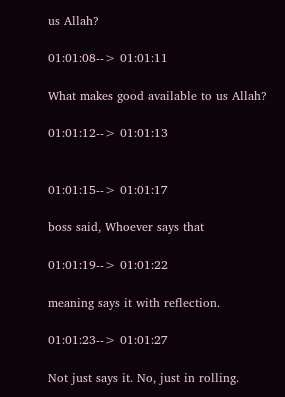us Allah?

01:01:08--> 01:01:11

What makes good available to us Allah?

01:01:12--> 01:01:13


01:01:15--> 01:01:17

boss said, Whoever says that

01:01:19--> 01:01:22

meaning says it with reflection.

01:01:23--> 01:01:27

Not just says it. No, just in rolling.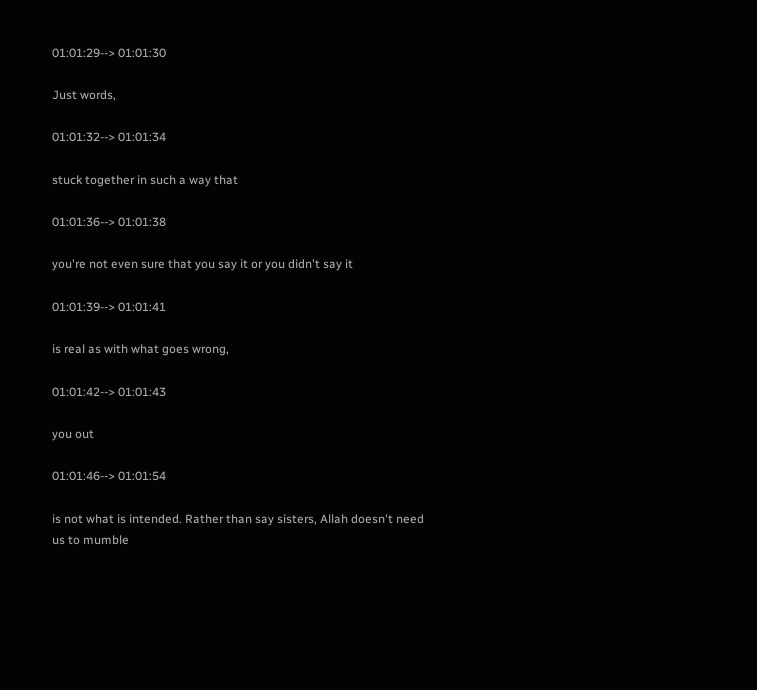01:01:29--> 01:01:30

Just words,

01:01:32--> 01:01:34

stuck together in such a way that

01:01:36--> 01:01:38

you're not even sure that you say it or you didn't say it

01:01:39--> 01:01:41

is real as with what goes wrong,

01:01:42--> 01:01:43

you out

01:01:46--> 01:01:54

is not what is intended. Rather than say sisters, Allah doesn't need us to mumble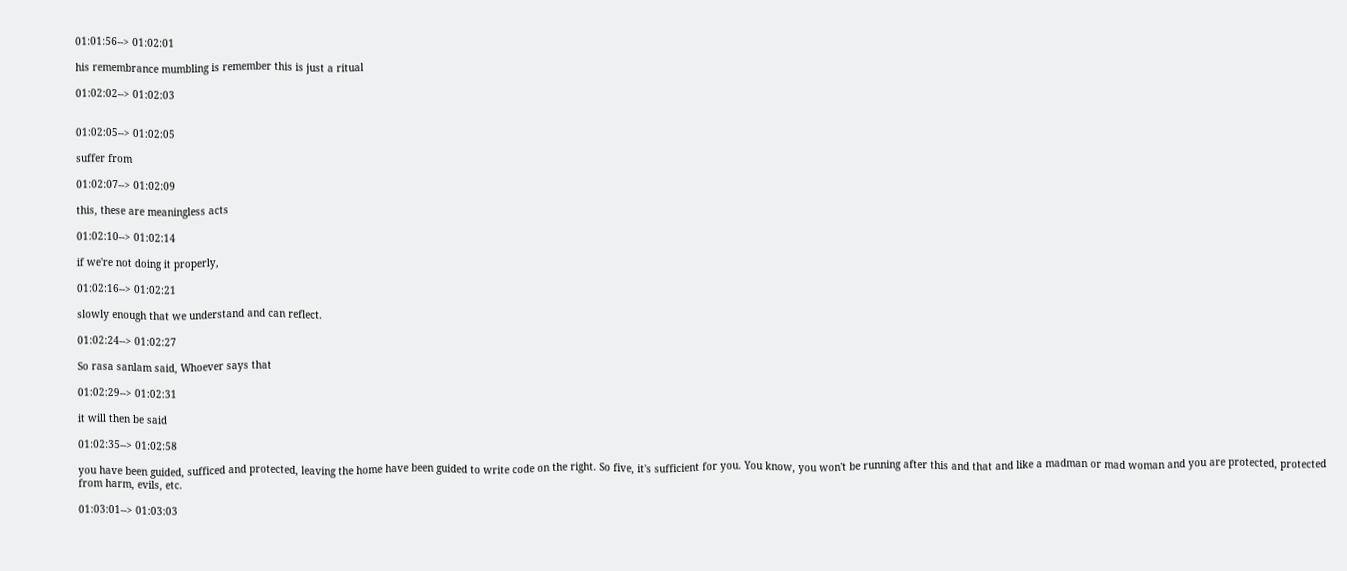01:01:56--> 01:02:01

his remembrance mumbling is remember this is just a ritual

01:02:02--> 01:02:03


01:02:05--> 01:02:05

suffer from

01:02:07--> 01:02:09

this, these are meaningless acts

01:02:10--> 01:02:14

if we're not doing it properly,

01:02:16--> 01:02:21

slowly enough that we understand and can reflect.

01:02:24--> 01:02:27

So rasa sanlam said, Whoever says that

01:02:29--> 01:02:31

it will then be said

01:02:35--> 01:02:58

you have been guided, sufficed and protected, leaving the home have been guided to write code on the right. So five, it's sufficient for you. You know, you won't be running after this and that and like a madman or mad woman and you are protected, protected from harm, evils, etc.

01:03:01--> 01:03:03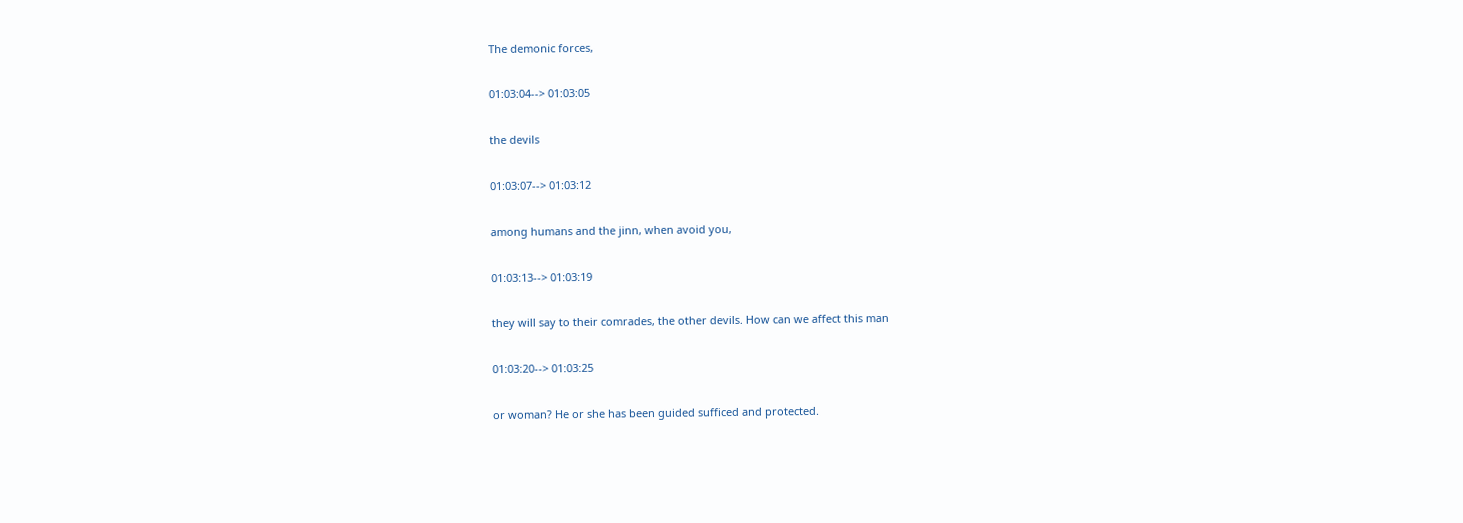The demonic forces,

01:03:04--> 01:03:05

the devils

01:03:07--> 01:03:12

among humans and the jinn, when avoid you,

01:03:13--> 01:03:19

they will say to their comrades, the other devils. How can we affect this man

01:03:20--> 01:03:25

or woman? He or she has been guided sufficed and protected.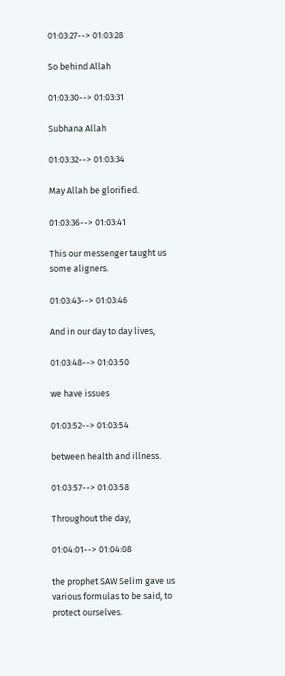01:03:27--> 01:03:28

So behind Allah

01:03:30--> 01:03:31

Subhana Allah

01:03:32--> 01:03:34

May Allah be glorified.

01:03:36--> 01:03:41

This our messenger taught us some aligners.

01:03:43--> 01:03:46

And in our day to day lives,

01:03:48--> 01:03:50

we have issues

01:03:52--> 01:03:54

between health and illness.

01:03:57--> 01:03:58

Throughout the day,

01:04:01--> 01:04:08

the prophet SAW Selim gave us various formulas to be said, to protect ourselves.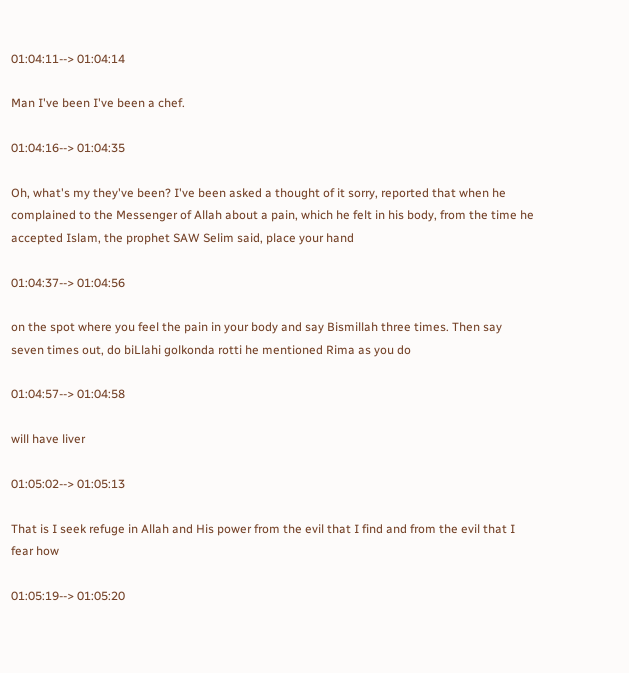01:04:11--> 01:04:14

Man I've been I've been a chef.

01:04:16--> 01:04:35

Oh, what's my they've been? I've been asked a thought of it sorry, reported that when he complained to the Messenger of Allah about a pain, which he felt in his body, from the time he accepted Islam, the prophet SAW Selim said, place your hand

01:04:37--> 01:04:56

on the spot where you feel the pain in your body and say Bismillah three times. Then say seven times out, do biLlahi golkonda rotti he mentioned Rima as you do

01:04:57--> 01:04:58

will have liver

01:05:02--> 01:05:13

That is I seek refuge in Allah and His power from the evil that I find and from the evil that I fear how

01:05:19--> 01:05:20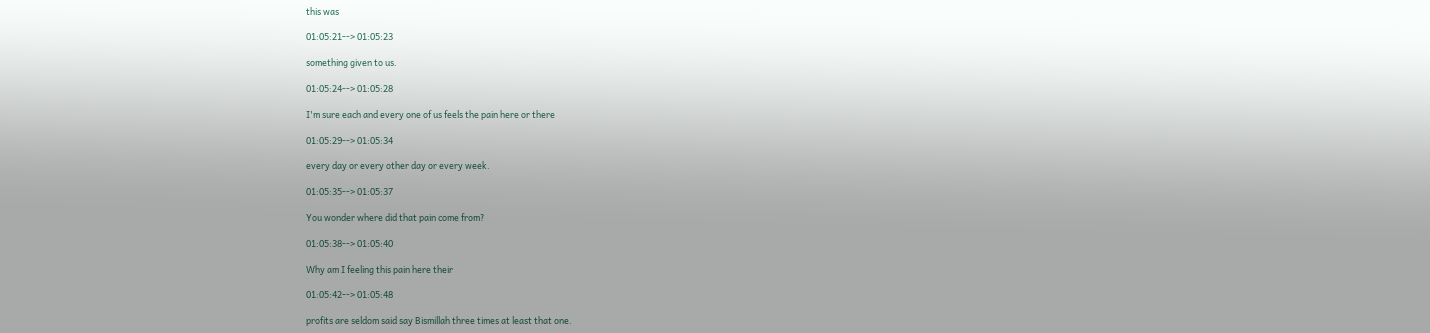this was

01:05:21--> 01:05:23

something given to us.

01:05:24--> 01:05:28

I'm sure each and every one of us feels the pain here or there

01:05:29--> 01:05:34

every day or every other day or every week.

01:05:35--> 01:05:37

You wonder where did that pain come from?

01:05:38--> 01:05:40

Why am I feeling this pain here their

01:05:42--> 01:05:48

profits are seldom said say Bismillah three times at least that one.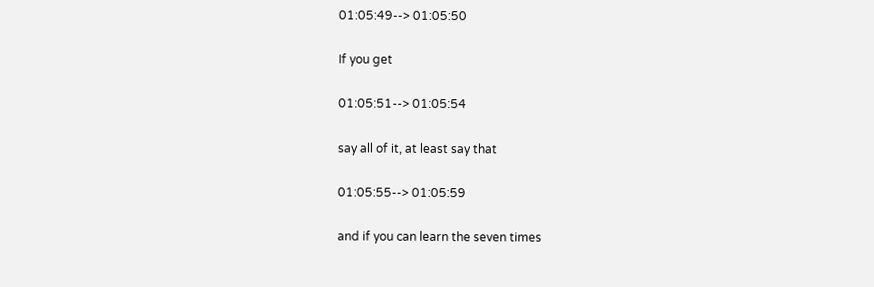01:05:49--> 01:05:50

If you get

01:05:51--> 01:05:54

say all of it, at least say that

01:05:55--> 01:05:59

and if you can learn the seven times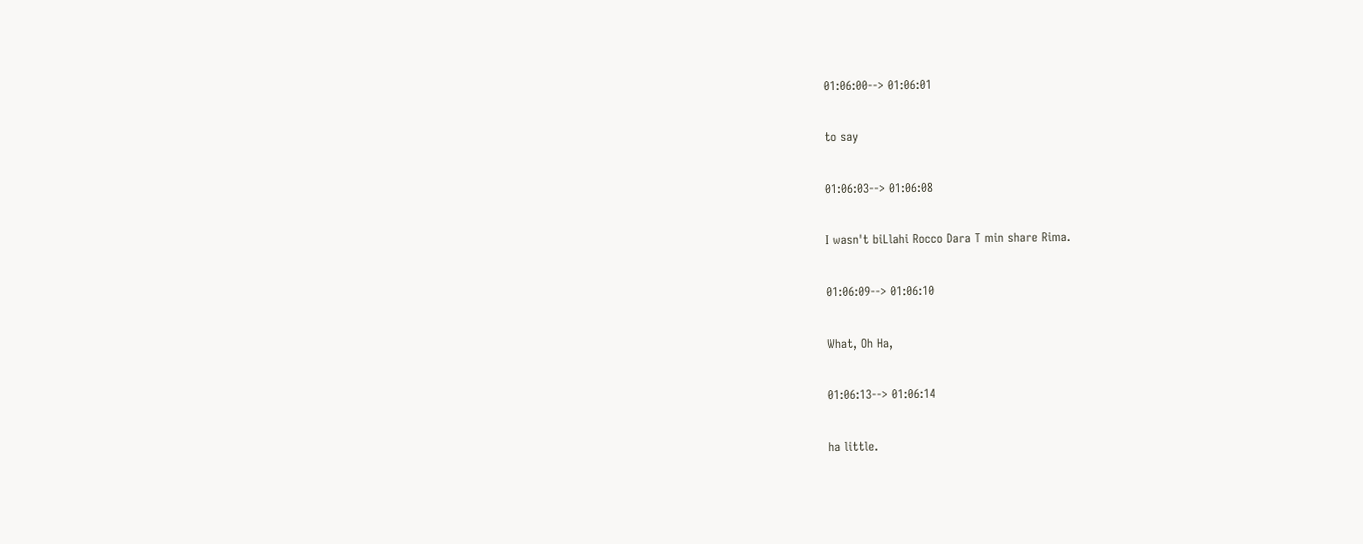01:06:00--> 01:06:01

to say

01:06:03--> 01:06:08

I wasn't biLlahi Rocco Dara T min share Rima.

01:06:09--> 01:06:10

What, Oh Ha,

01:06:13--> 01:06:14

ha little.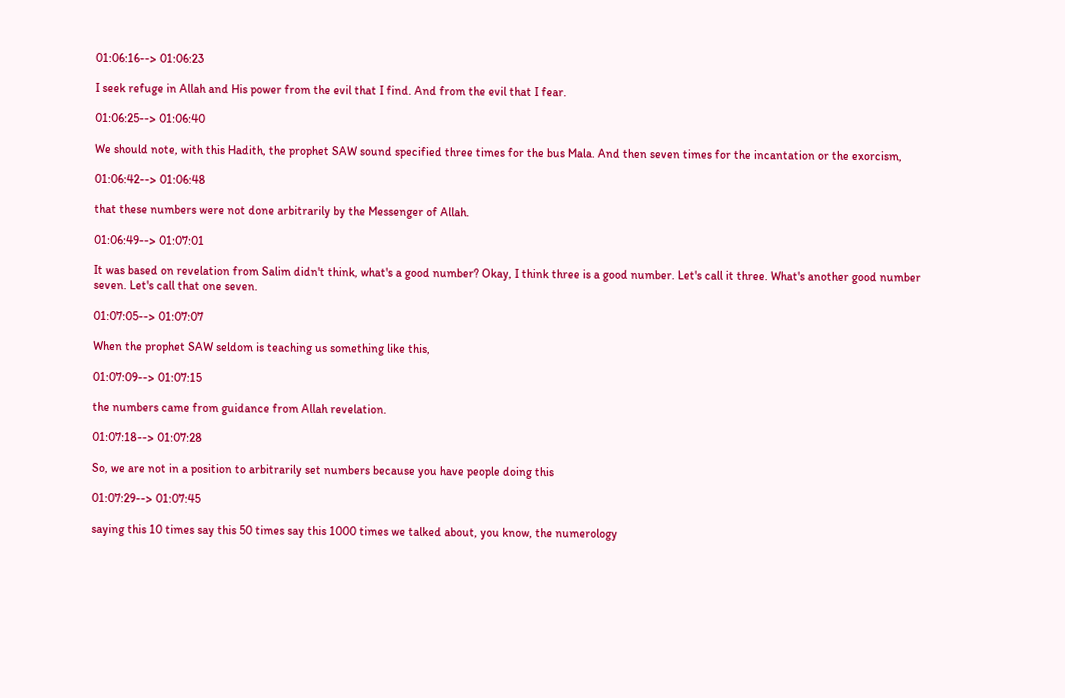01:06:16--> 01:06:23

I seek refuge in Allah and His power from the evil that I find. And from the evil that I fear.

01:06:25--> 01:06:40

We should note, with this Hadith, the prophet SAW sound specified three times for the bus Mala. And then seven times for the incantation or the exorcism,

01:06:42--> 01:06:48

that these numbers were not done arbitrarily by the Messenger of Allah.

01:06:49--> 01:07:01

It was based on revelation from Salim didn't think, what's a good number? Okay, I think three is a good number. Let's call it three. What's another good number seven. Let's call that one seven.

01:07:05--> 01:07:07

When the prophet SAW seldom is teaching us something like this,

01:07:09--> 01:07:15

the numbers came from guidance from Allah revelation.

01:07:18--> 01:07:28

So, we are not in a position to arbitrarily set numbers because you have people doing this

01:07:29--> 01:07:45

saying this 10 times say this 50 times say this 1000 times we talked about, you know, the numerology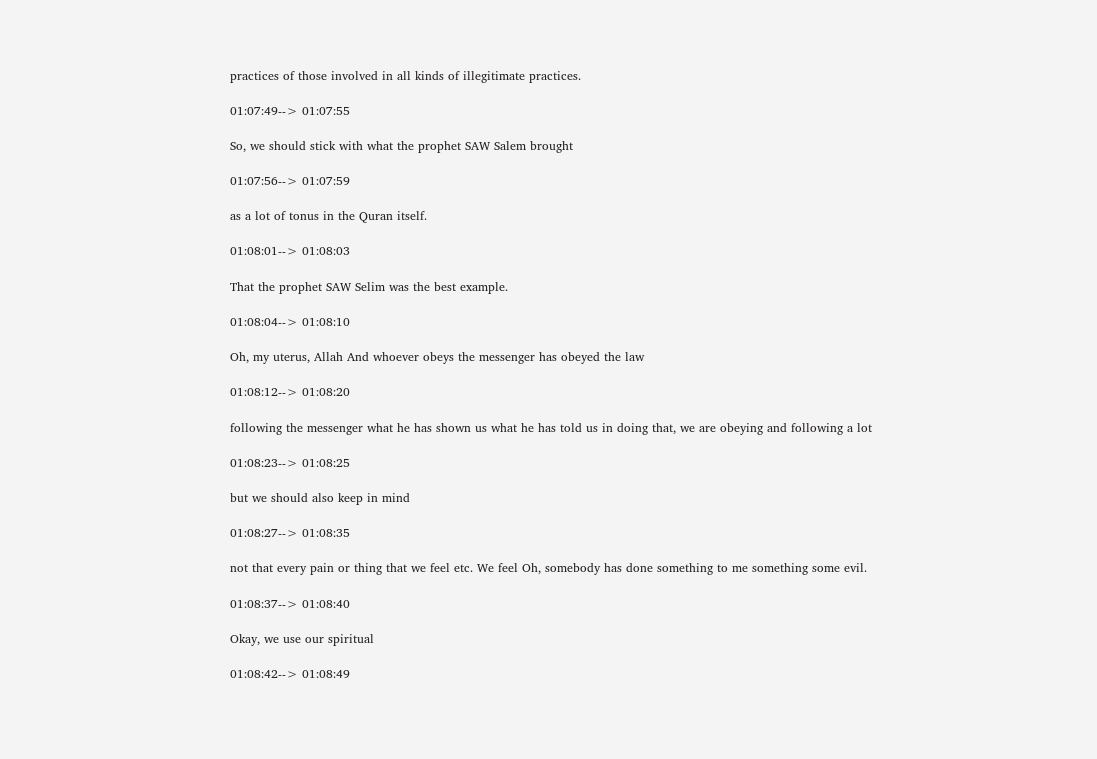practices of those involved in all kinds of illegitimate practices.

01:07:49--> 01:07:55

So, we should stick with what the prophet SAW Salem brought

01:07:56--> 01:07:59

as a lot of tonus in the Quran itself.

01:08:01--> 01:08:03

That the prophet SAW Selim was the best example.

01:08:04--> 01:08:10

Oh, my uterus, Allah And whoever obeys the messenger has obeyed the law

01:08:12--> 01:08:20

following the messenger what he has shown us what he has told us in doing that, we are obeying and following a lot

01:08:23--> 01:08:25

but we should also keep in mind

01:08:27--> 01:08:35

not that every pain or thing that we feel etc. We feel Oh, somebody has done something to me something some evil.

01:08:37--> 01:08:40

Okay, we use our spiritual

01:08:42--> 01:08:49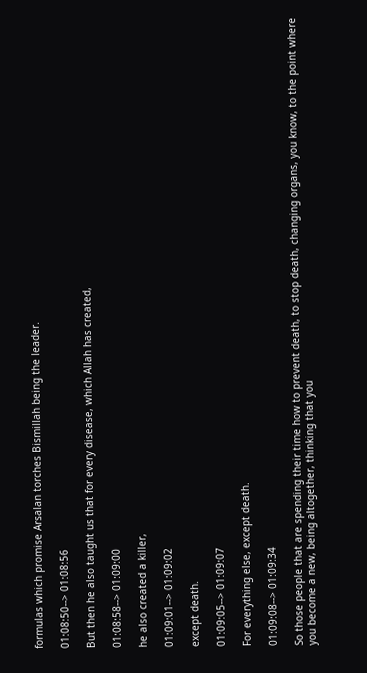formulas which promise Arsalan torches Bismillah being the leader.

01:08:50--> 01:08:56

But then he also taught us that for every disease, which Allah has created,

01:08:58--> 01:09:00

he also created a killer,

01:09:01--> 01:09:02

except death.

01:09:05--> 01:09:07

For everything else, except death.

01:09:08--> 01:09:34

So those people that are spending their time how to prevent death, to stop death, changing organs, you know, to the point where you become a new, being altogether, thinking that you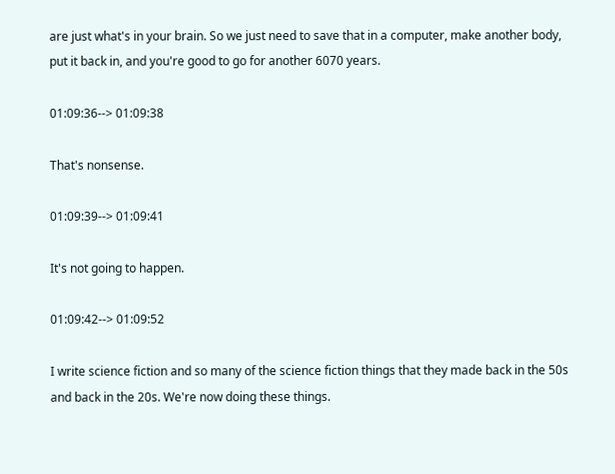are just what's in your brain. So we just need to save that in a computer, make another body, put it back in, and you're good to go for another 6070 years.

01:09:36--> 01:09:38

That's nonsense.

01:09:39--> 01:09:41

It's not going to happen.

01:09:42--> 01:09:52

I write science fiction and so many of the science fiction things that they made back in the 50s and back in the 20s. We're now doing these things.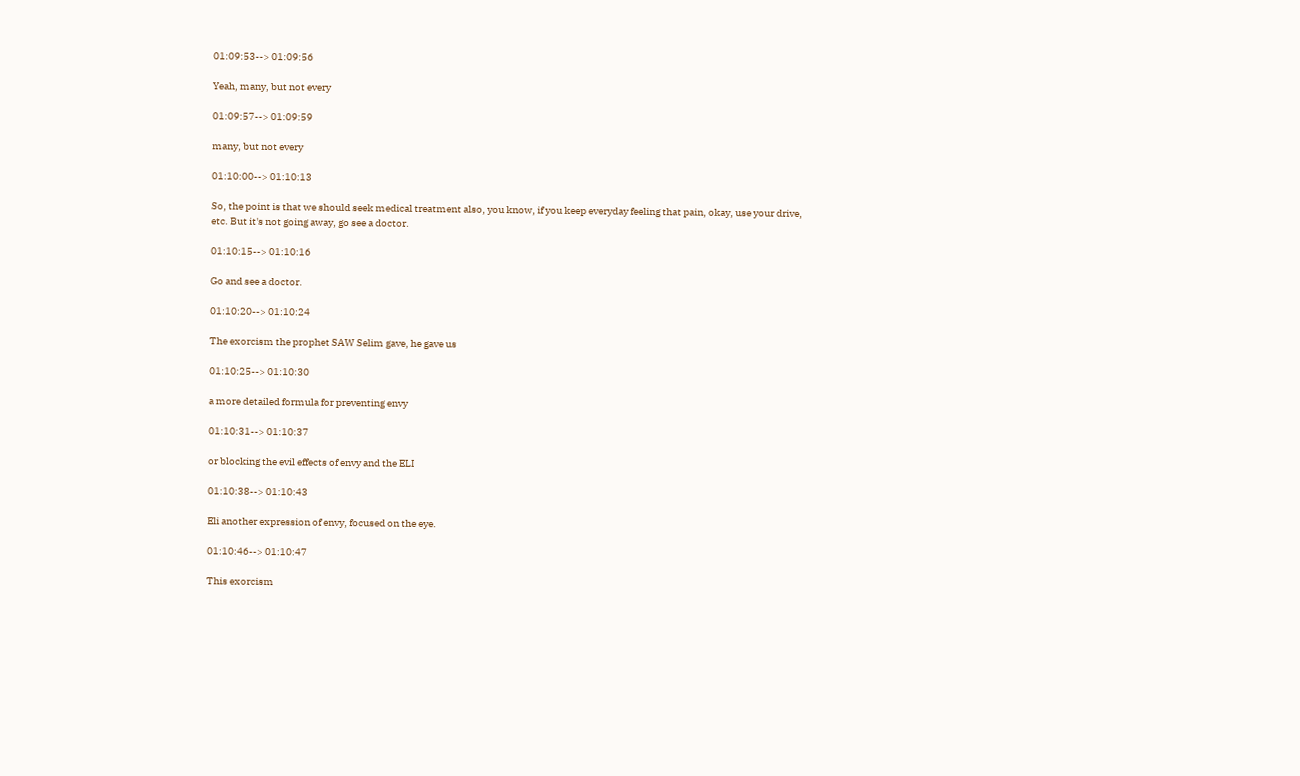01:09:53--> 01:09:56

Yeah, many, but not every

01:09:57--> 01:09:59

many, but not every

01:10:00--> 01:10:13

So, the point is that we should seek medical treatment also, you know, if you keep everyday feeling that pain, okay, use your drive, etc. But it's not going away, go see a doctor.

01:10:15--> 01:10:16

Go and see a doctor.

01:10:20--> 01:10:24

The exorcism the prophet SAW Selim gave, he gave us

01:10:25--> 01:10:30

a more detailed formula for preventing envy

01:10:31--> 01:10:37

or blocking the evil effects of envy and the ELI

01:10:38--> 01:10:43

Eli another expression of envy, focused on the eye.

01:10:46--> 01:10:47

This exorcism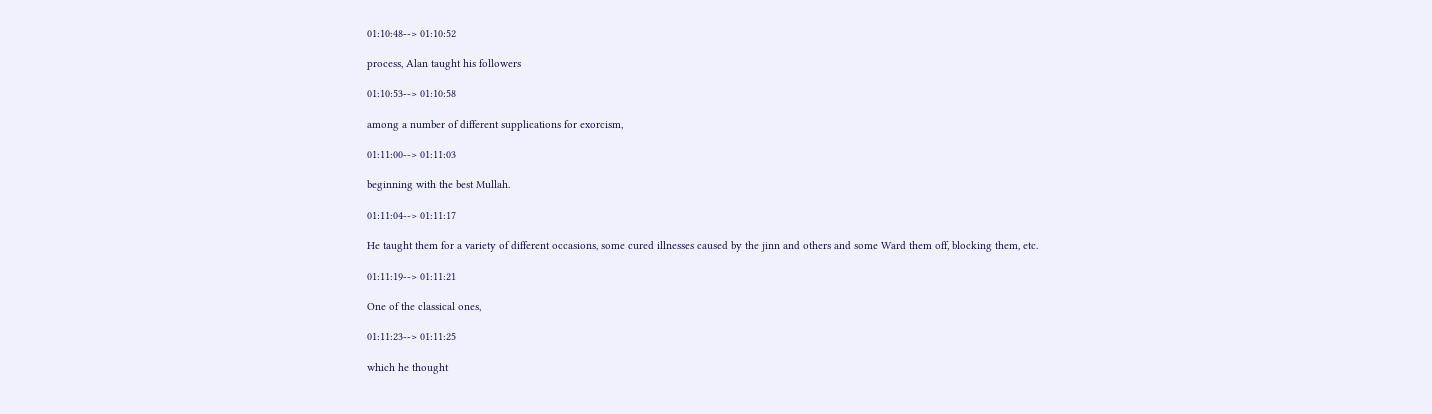01:10:48--> 01:10:52

process, Alan taught his followers

01:10:53--> 01:10:58

among a number of different supplications for exorcism,

01:11:00--> 01:11:03

beginning with the best Mullah.

01:11:04--> 01:11:17

He taught them for a variety of different occasions, some cured illnesses caused by the jinn and others and some Ward them off, blocking them, etc.

01:11:19--> 01:11:21

One of the classical ones,

01:11:23--> 01:11:25

which he thought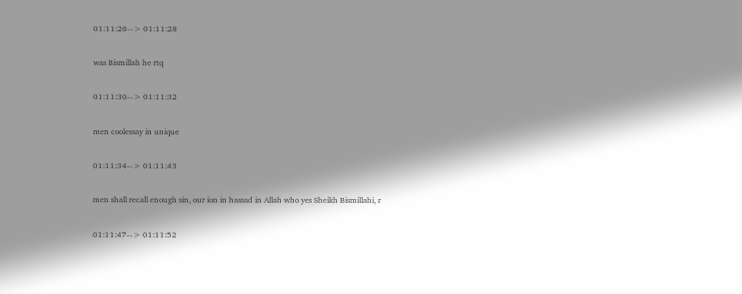01:11:26--> 01:11:28

was Bismillah he rtq

01:11:30--> 01:11:32

men coolessay in unique

01:11:34--> 01:11:43

men shall recall enough sin, our ion in hassad in Allah who yes Sheikh Bismillahi, r

01:11:47--> 01:11:52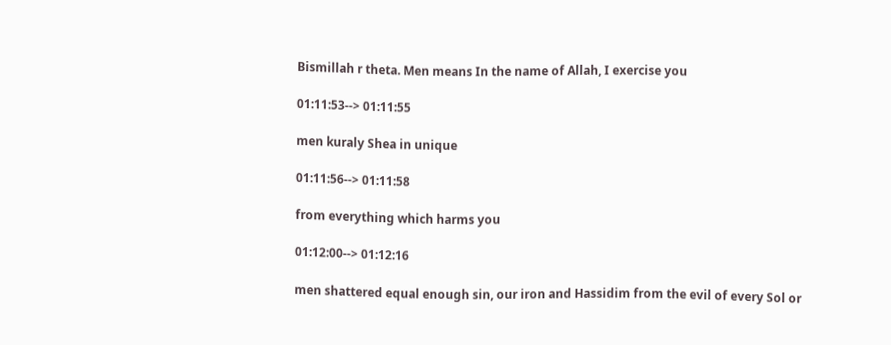Bismillah r theta. Men means In the name of Allah, I exercise you

01:11:53--> 01:11:55

men kuraly Shea in unique

01:11:56--> 01:11:58

from everything which harms you

01:12:00--> 01:12:16

men shattered equal enough sin, our iron and Hassidim from the evil of every Sol or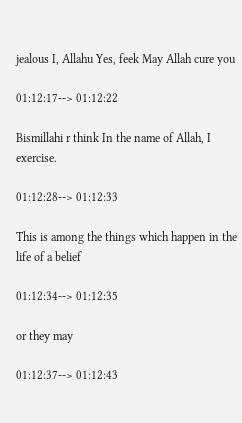jealous I, Allahu Yes, feek May Allah cure you

01:12:17--> 01:12:22

Bismillahi r think In the name of Allah, I exercise.

01:12:28--> 01:12:33

This is among the things which happen in the life of a belief

01:12:34--> 01:12:35

or they may

01:12:37--> 01:12:43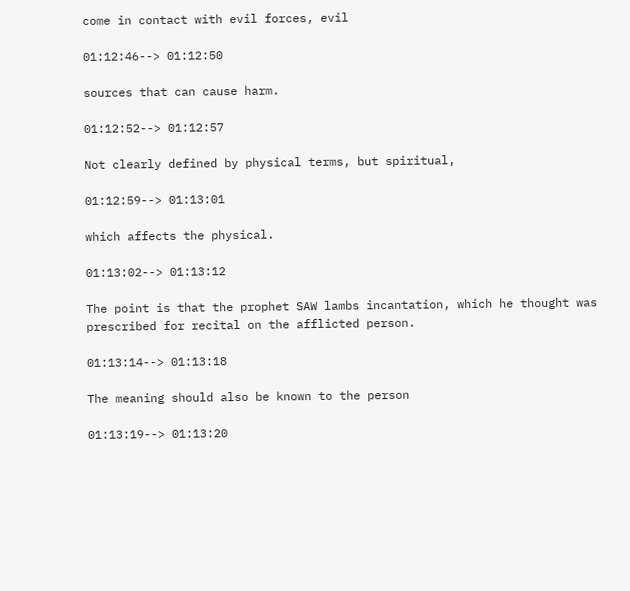come in contact with evil forces, evil

01:12:46--> 01:12:50

sources that can cause harm.

01:12:52--> 01:12:57

Not clearly defined by physical terms, but spiritual,

01:12:59--> 01:13:01

which affects the physical.

01:13:02--> 01:13:12

The point is that the prophet SAW lambs incantation, which he thought was prescribed for recital on the afflicted person.

01:13:14--> 01:13:18

The meaning should also be known to the person

01:13:19--> 01:13:20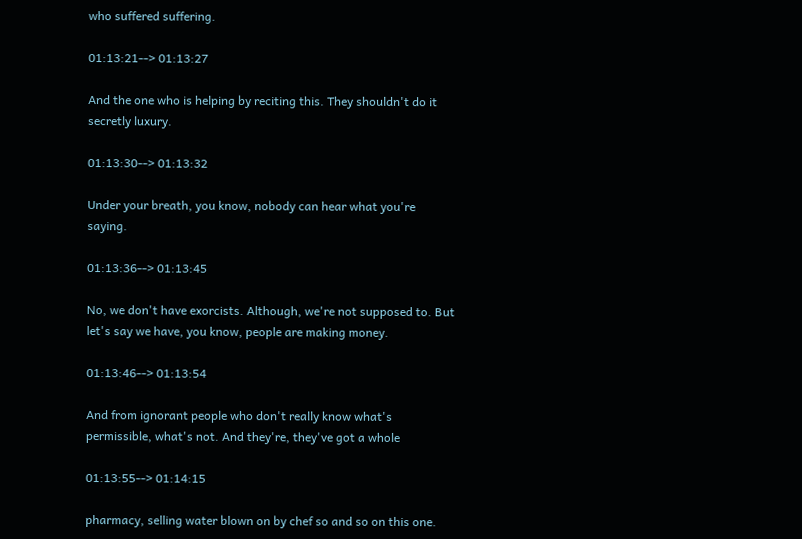who suffered suffering.

01:13:21--> 01:13:27

And the one who is helping by reciting this. They shouldn't do it secretly luxury.

01:13:30--> 01:13:32

Under your breath, you know, nobody can hear what you're saying.

01:13:36--> 01:13:45

No, we don't have exorcists. Although, we're not supposed to. But let's say we have, you know, people are making money.

01:13:46--> 01:13:54

And from ignorant people who don't really know what's permissible, what's not. And they're, they've got a whole

01:13:55--> 01:14:15

pharmacy, selling water blown on by chef so and so on this one.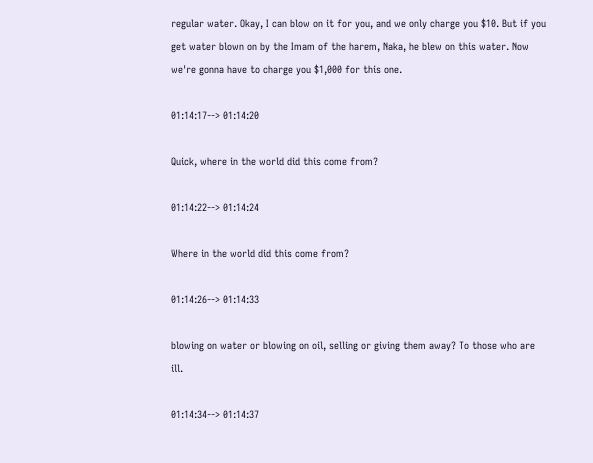regular water. Okay, I can blow on it for you, and we only charge you $10. But if you get water blown on by the Imam of the harem, Naka, he blew on this water. Now we're gonna have to charge you $1,000 for this one.

01:14:17--> 01:14:20

Quick, where in the world did this come from?

01:14:22--> 01:14:24

Where in the world did this come from?

01:14:26--> 01:14:33

blowing on water or blowing on oil, selling or giving them away? To those who are ill.

01:14:34--> 01:14:37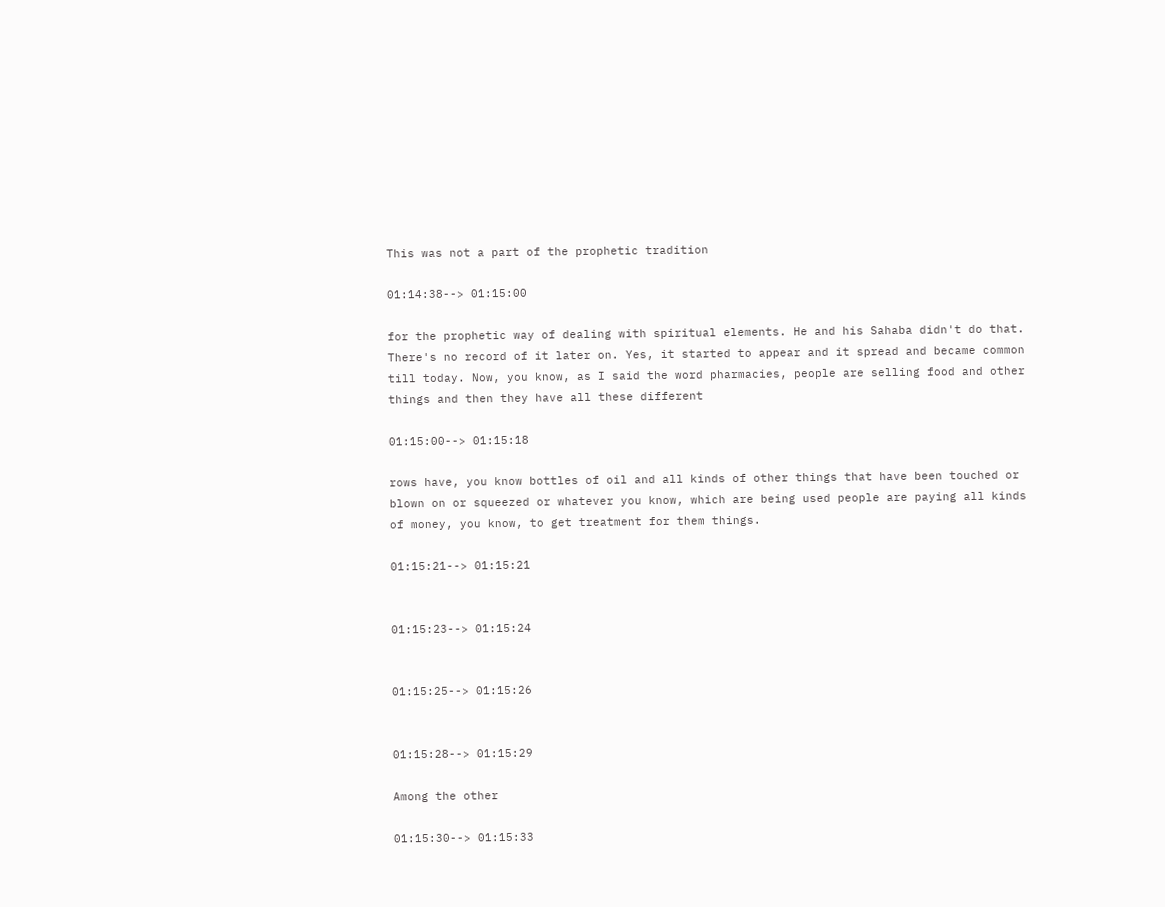This was not a part of the prophetic tradition

01:14:38--> 01:15:00

for the prophetic way of dealing with spiritual elements. He and his Sahaba didn't do that. There's no record of it later on. Yes, it started to appear and it spread and became common till today. Now, you know, as I said the word pharmacies, people are selling food and other things and then they have all these different

01:15:00--> 01:15:18

rows have, you know bottles of oil and all kinds of other things that have been touched or blown on or squeezed or whatever you know, which are being used people are paying all kinds of money, you know, to get treatment for them things.

01:15:21--> 01:15:21


01:15:23--> 01:15:24


01:15:25--> 01:15:26


01:15:28--> 01:15:29

Among the other

01:15:30--> 01:15:33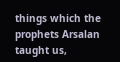things which the prophets Arsalan taught us,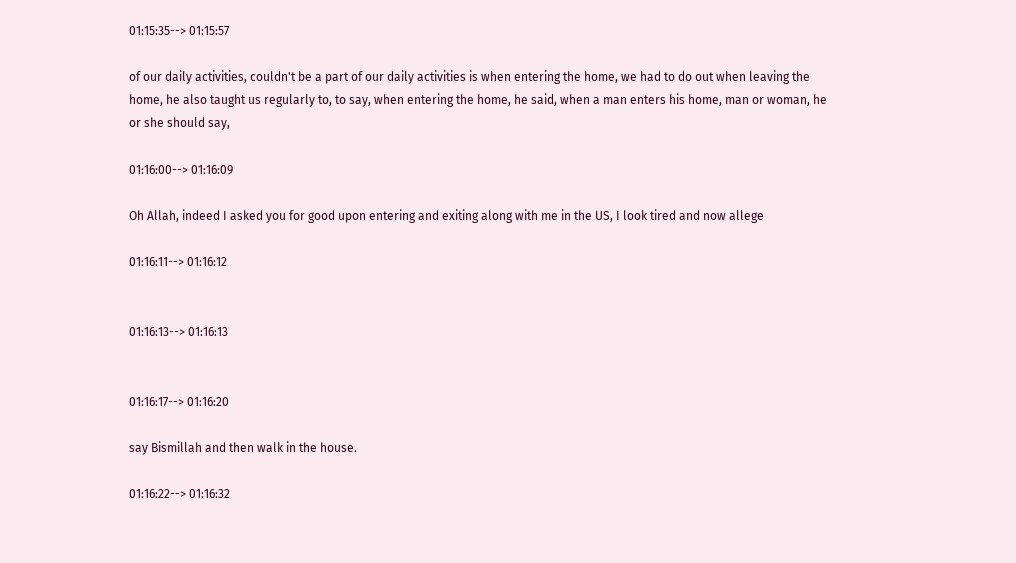01:15:35--> 01:15:57

of our daily activities, couldn't be a part of our daily activities is when entering the home, we had to do out when leaving the home, he also taught us regularly to, to say, when entering the home, he said, when a man enters his home, man or woman, he or she should say,

01:16:00--> 01:16:09

Oh Allah, indeed I asked you for good upon entering and exiting along with me in the US, I look tired and now allege

01:16:11--> 01:16:12


01:16:13--> 01:16:13


01:16:17--> 01:16:20

say Bismillah and then walk in the house.

01:16:22--> 01:16:32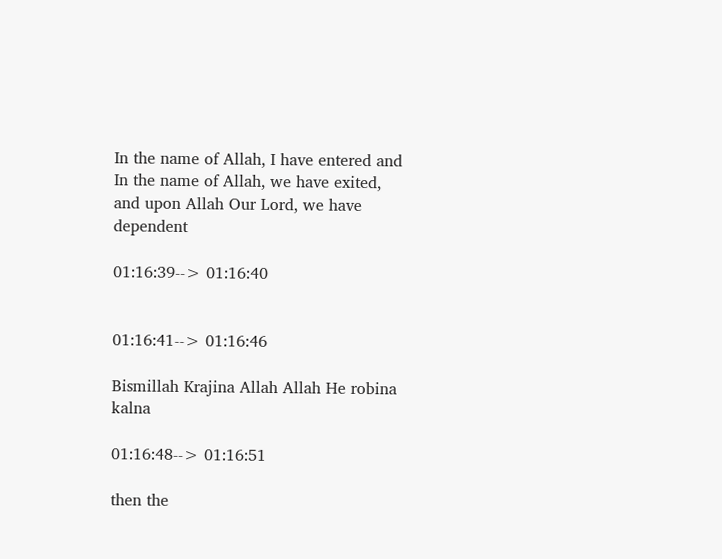In the name of Allah, I have entered and In the name of Allah, we have exited, and upon Allah Our Lord, we have dependent

01:16:39--> 01:16:40


01:16:41--> 01:16:46

Bismillah Krajina Allah Allah He robina kalna

01:16:48--> 01:16:51

then the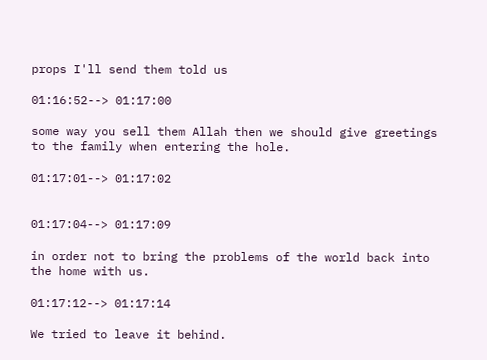props I'll send them told us

01:16:52--> 01:17:00

some way you sell them Allah then we should give greetings to the family when entering the hole.

01:17:01--> 01:17:02


01:17:04--> 01:17:09

in order not to bring the problems of the world back into the home with us.

01:17:12--> 01:17:14

We tried to leave it behind.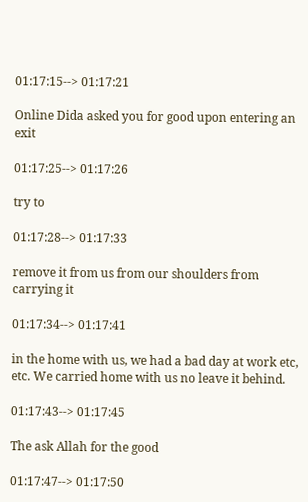01:17:15--> 01:17:21

Online Dida asked you for good upon entering an exit

01:17:25--> 01:17:26

try to

01:17:28--> 01:17:33

remove it from us from our shoulders from carrying it

01:17:34--> 01:17:41

in the home with us, we had a bad day at work etc, etc. We carried home with us no leave it behind.

01:17:43--> 01:17:45

The ask Allah for the good

01:17:47--> 01:17:50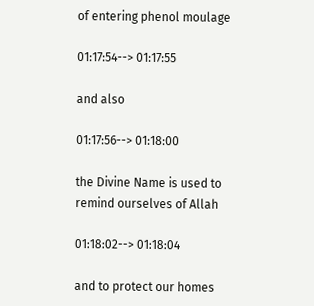of entering phenol moulage

01:17:54--> 01:17:55

and also

01:17:56--> 01:18:00

the Divine Name is used to remind ourselves of Allah

01:18:02--> 01:18:04

and to protect our homes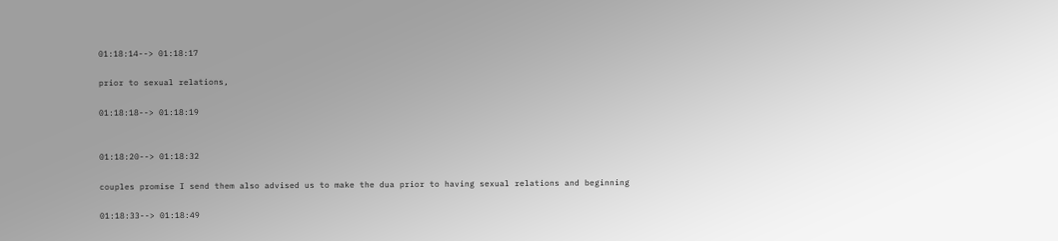01:18:14--> 01:18:17

prior to sexual relations,

01:18:18--> 01:18:19


01:18:20--> 01:18:32

couples promise I send them also advised us to make the dua prior to having sexual relations and beginning

01:18:33--> 01:18:49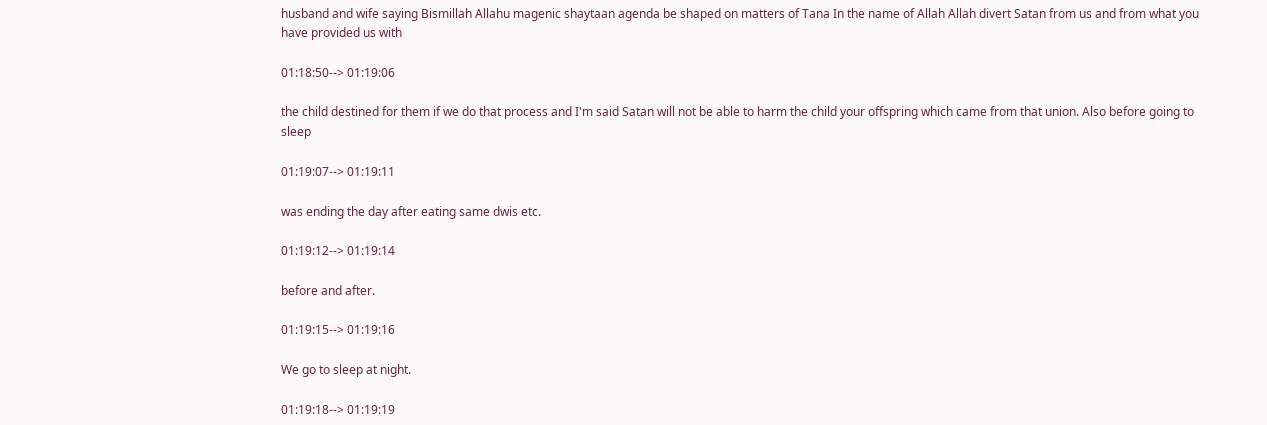husband and wife saying Bismillah Allahu magenic shaytaan agenda be shaped on matters of Tana In the name of Allah Allah divert Satan from us and from what you have provided us with

01:18:50--> 01:19:06

the child destined for them if we do that process and I'm said Satan will not be able to harm the child your offspring which came from that union. Also before going to sleep

01:19:07--> 01:19:11

was ending the day after eating same dwis etc.

01:19:12--> 01:19:14

before and after.

01:19:15--> 01:19:16

We go to sleep at night.

01:19:18--> 01:19:19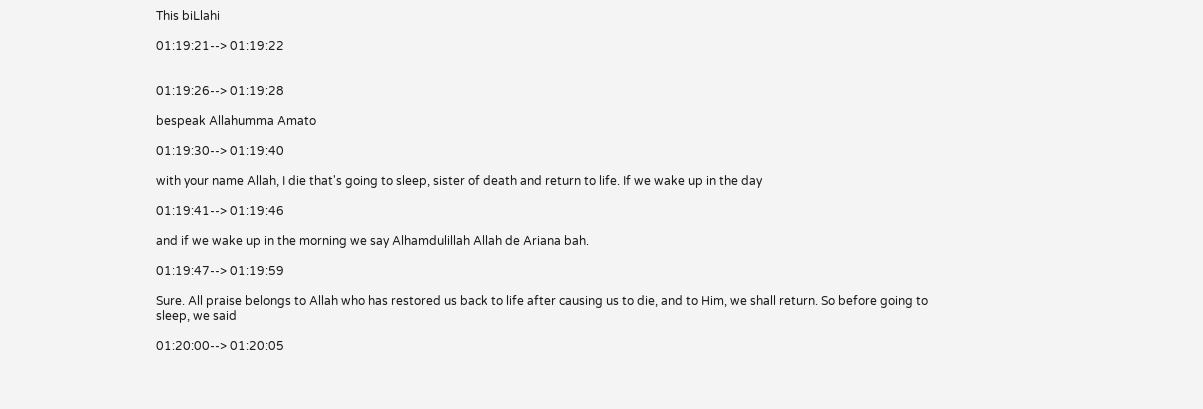This biLlahi

01:19:21--> 01:19:22


01:19:26--> 01:19:28

bespeak Allahumma Amato

01:19:30--> 01:19:40

with your name Allah, I die that's going to sleep, sister of death and return to life. If we wake up in the day

01:19:41--> 01:19:46

and if we wake up in the morning we say Alhamdulillah Allah de Ariana bah.

01:19:47--> 01:19:59

Sure. All praise belongs to Allah who has restored us back to life after causing us to die, and to Him, we shall return. So before going to sleep, we said

01:20:00--> 01:20:05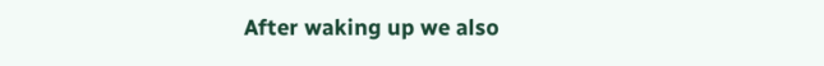After waking up we also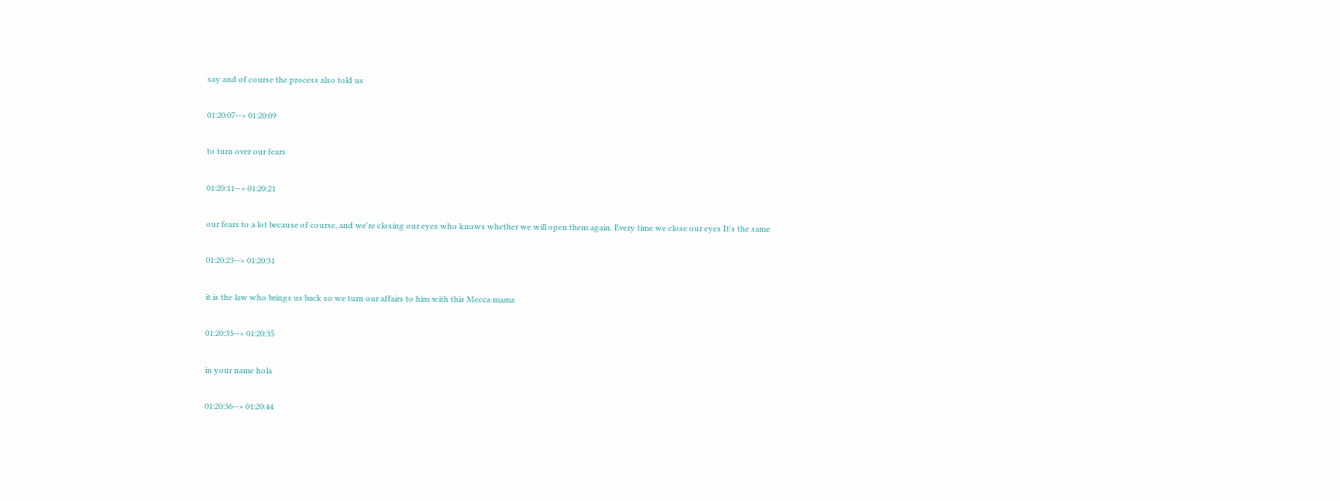say and of course the process also told us

01:20:07--> 01:20:09

to turn over our fears

01:20:11--> 01:20:21

our fears to a lot because of course, and we're closing our eyes who knows whether we will open them again. Every time we close our eyes It's the same

01:20:23--> 01:20:31

it is the law who brings us back so we turn our affairs to him with this Mecca mama

01:20:33--> 01:20:35

in your name hola

01:20:36--> 01:20:44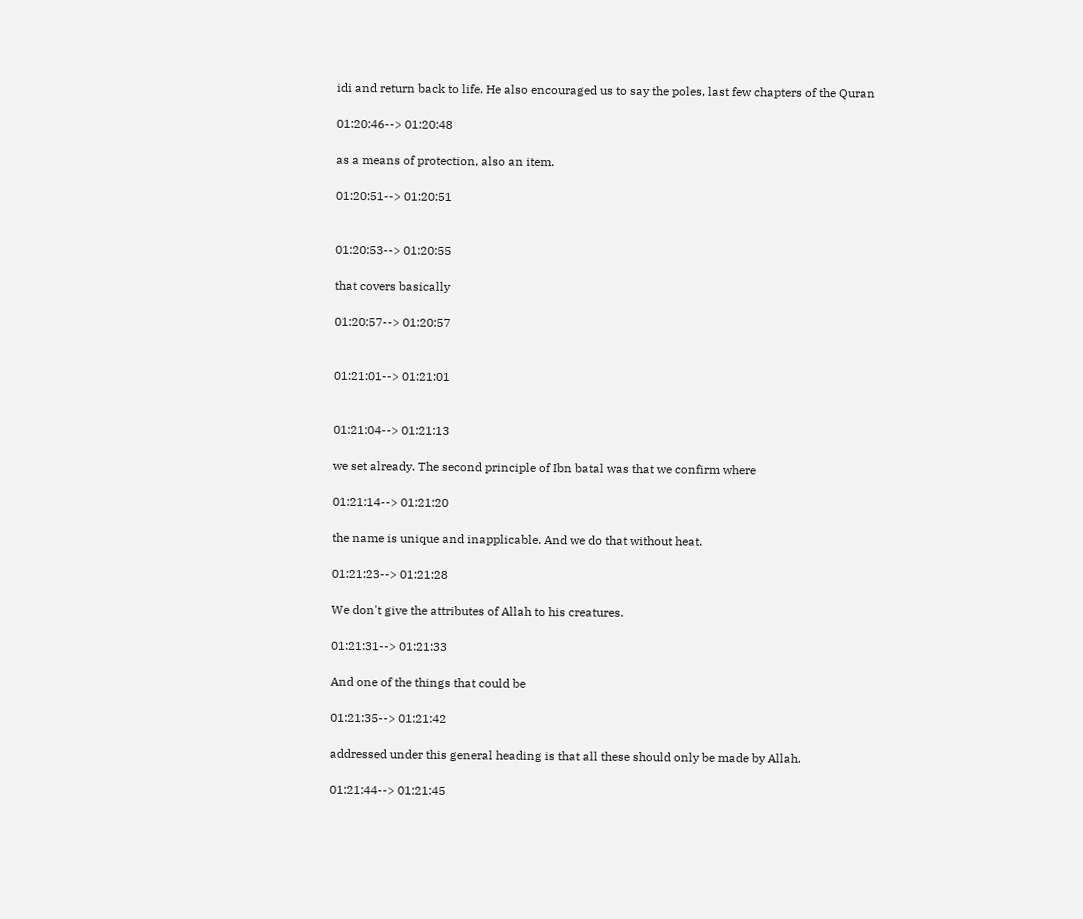idi and return back to life. He also encouraged us to say the poles, last few chapters of the Quran

01:20:46--> 01:20:48

as a means of protection, also an item.

01:20:51--> 01:20:51


01:20:53--> 01:20:55

that covers basically

01:20:57--> 01:20:57


01:21:01--> 01:21:01


01:21:04--> 01:21:13

we set already. The second principle of Ibn batal was that we confirm where

01:21:14--> 01:21:20

the name is unique and inapplicable. And we do that without heat.

01:21:23--> 01:21:28

We don't give the attributes of Allah to his creatures.

01:21:31--> 01:21:33

And one of the things that could be

01:21:35--> 01:21:42

addressed under this general heading is that all these should only be made by Allah.

01:21:44--> 01:21:45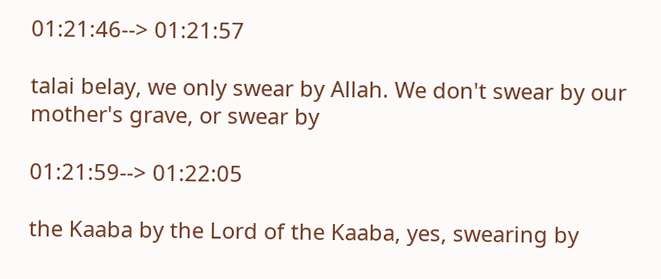01:21:46--> 01:21:57

talai belay, we only swear by Allah. We don't swear by our mother's grave, or swear by

01:21:59--> 01:22:05

the Kaaba by the Lord of the Kaaba, yes, swearing by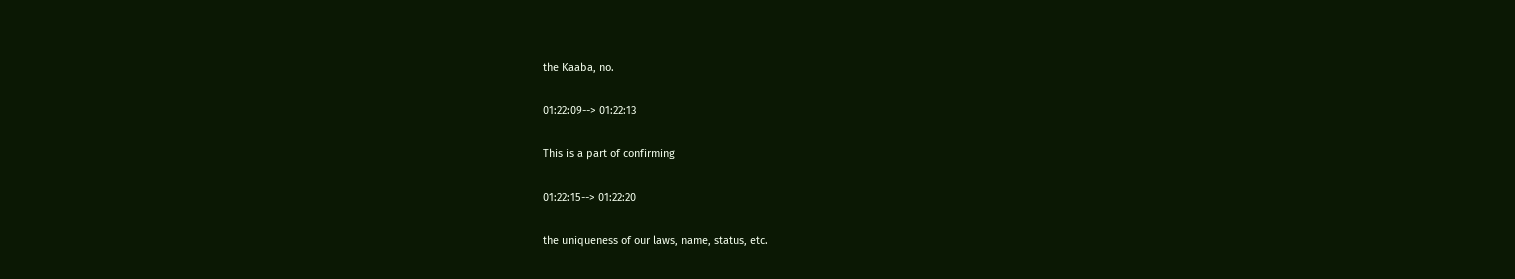the Kaaba, no.

01:22:09--> 01:22:13

This is a part of confirming

01:22:15--> 01:22:20

the uniqueness of our laws, name, status, etc.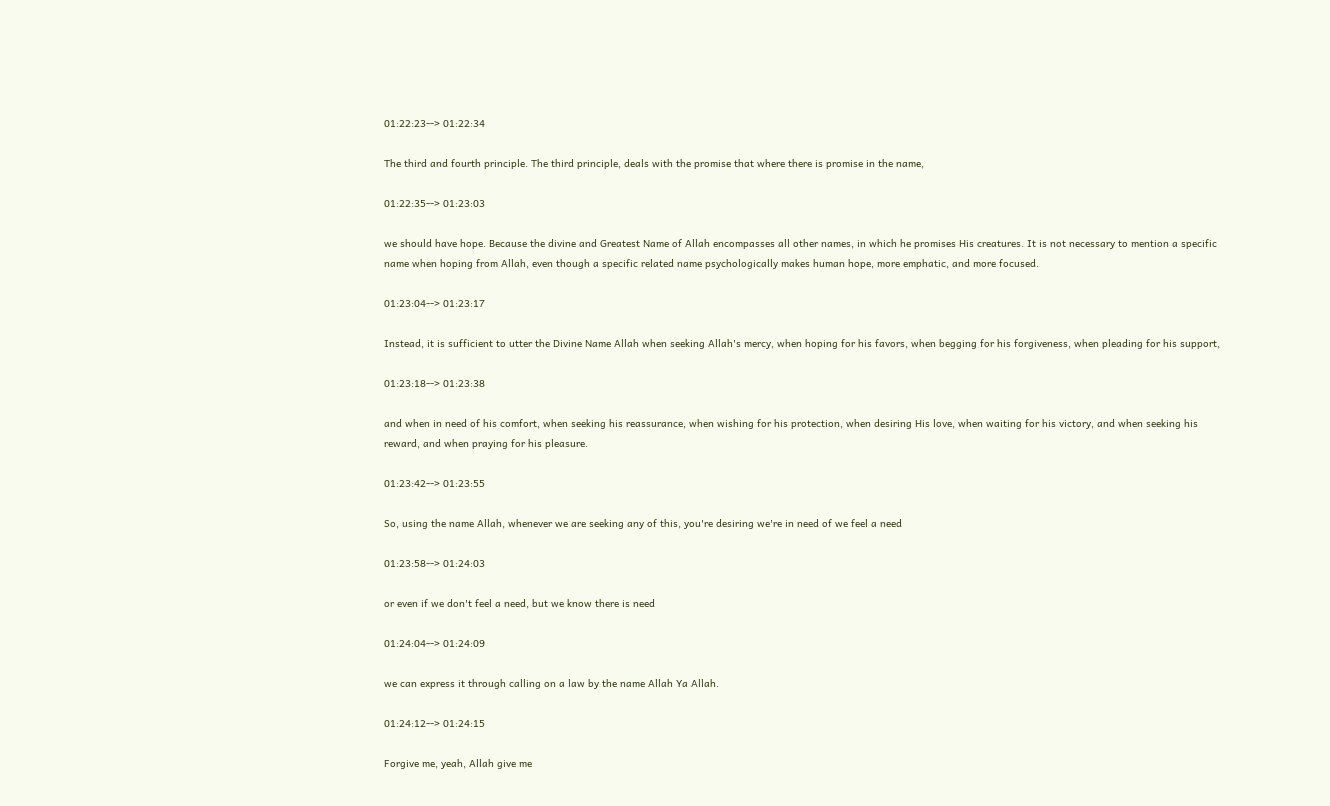01:22:23--> 01:22:34

The third and fourth principle. The third principle, deals with the promise that where there is promise in the name,

01:22:35--> 01:23:03

we should have hope. Because the divine and Greatest Name of Allah encompasses all other names, in which he promises His creatures. It is not necessary to mention a specific name when hoping from Allah, even though a specific related name psychologically makes human hope, more emphatic, and more focused.

01:23:04--> 01:23:17

Instead, it is sufficient to utter the Divine Name Allah when seeking Allah's mercy, when hoping for his favors, when begging for his forgiveness, when pleading for his support,

01:23:18--> 01:23:38

and when in need of his comfort, when seeking his reassurance, when wishing for his protection, when desiring His love, when waiting for his victory, and when seeking his reward, and when praying for his pleasure.

01:23:42--> 01:23:55

So, using the name Allah, whenever we are seeking any of this, you're desiring we're in need of we feel a need

01:23:58--> 01:24:03

or even if we don't feel a need, but we know there is need

01:24:04--> 01:24:09

we can express it through calling on a law by the name Allah Ya Allah.

01:24:12--> 01:24:15

Forgive me, yeah, Allah give me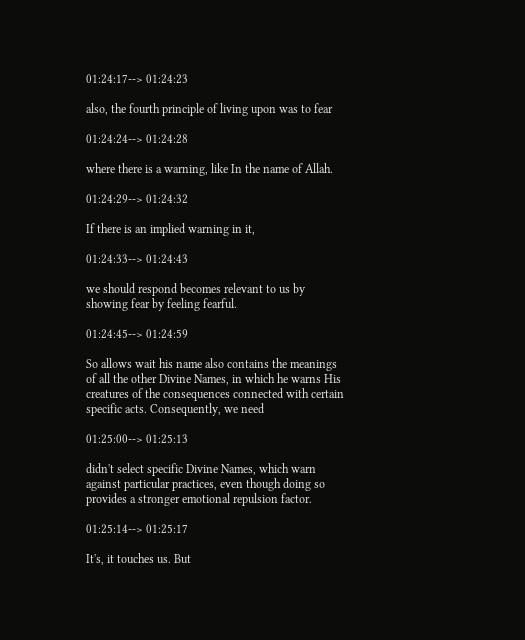01:24:17--> 01:24:23

also, the fourth principle of living upon was to fear

01:24:24--> 01:24:28

where there is a warning, like In the name of Allah.

01:24:29--> 01:24:32

If there is an implied warning in it,

01:24:33--> 01:24:43

we should respond becomes relevant to us by showing fear by feeling fearful.

01:24:45--> 01:24:59

So allows wait his name also contains the meanings of all the other Divine Names, in which he warns His creatures of the consequences connected with certain specific acts. Consequently, we need

01:25:00--> 01:25:13

didn't select specific Divine Names, which warn against particular practices, even though doing so provides a stronger emotional repulsion factor.

01:25:14--> 01:25:17

It's, it touches us. But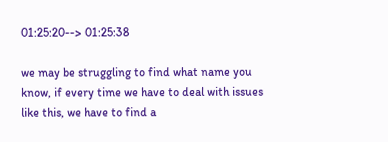01:25:20--> 01:25:38

we may be struggling to find what name you know, if every time we have to deal with issues like this, we have to find a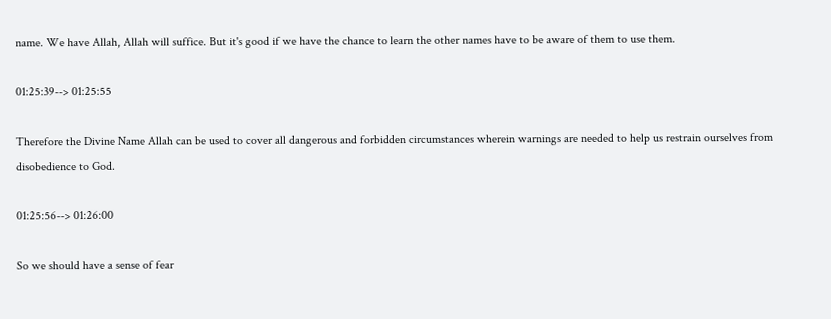name. We have Allah, Allah will suffice. But it's good if we have the chance to learn the other names have to be aware of them to use them.

01:25:39--> 01:25:55

Therefore the Divine Name Allah can be used to cover all dangerous and forbidden circumstances wherein warnings are needed to help us restrain ourselves from disobedience to God.

01:25:56--> 01:26:00

So we should have a sense of fear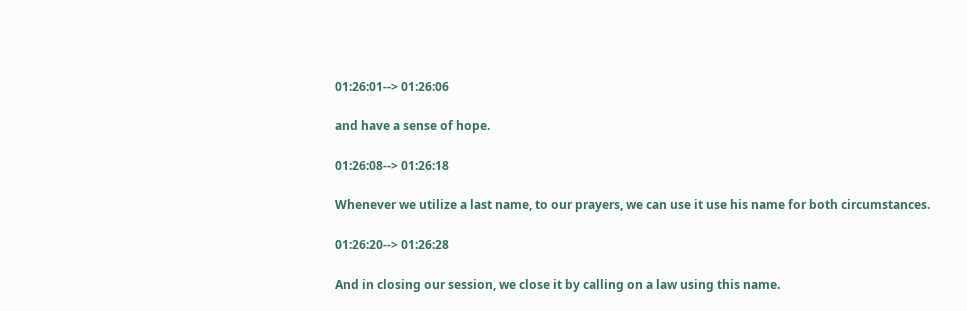01:26:01--> 01:26:06

and have a sense of hope.

01:26:08--> 01:26:18

Whenever we utilize a last name, to our prayers, we can use it use his name for both circumstances.

01:26:20--> 01:26:28

And in closing our session, we close it by calling on a law using this name.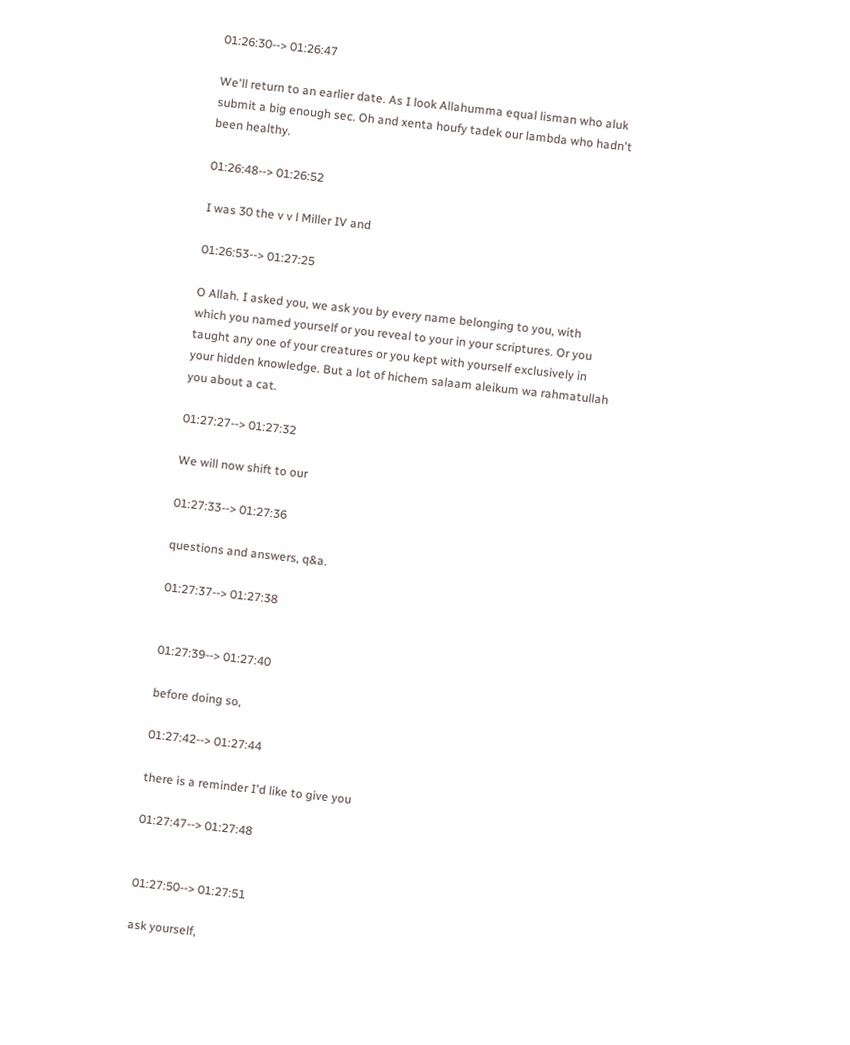01:26:30--> 01:26:47

We'll return to an earlier date. As I look Allahumma equal lisman who aluk submit a big enough sec. Oh and xenta houfy tadek our lambda who hadn't been healthy.

01:26:48--> 01:26:52

I was 30 the v v l Miller IV and

01:26:53--> 01:27:25

O Allah. I asked you, we ask you by every name belonging to you, with which you named yourself or you reveal to your in your scriptures. Or you taught any one of your creatures or you kept with yourself exclusively in your hidden knowledge. But a lot of hichem salaam aleikum wa rahmatullah you about a cat.

01:27:27--> 01:27:32

We will now shift to our

01:27:33--> 01:27:36

questions and answers, q&a.

01:27:37--> 01:27:38


01:27:39--> 01:27:40

before doing so,

01:27:42--> 01:27:44

there is a reminder I'd like to give you

01:27:47--> 01:27:48


01:27:50--> 01:27:51

ask yourself,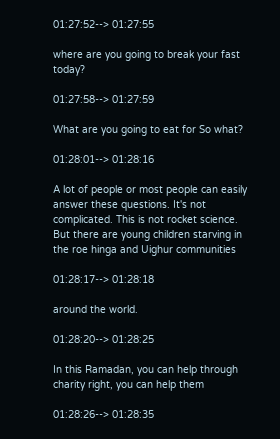01:27:52--> 01:27:55

where are you going to break your fast today?

01:27:58--> 01:27:59

What are you going to eat for So what?

01:28:01--> 01:28:16

A lot of people or most people can easily answer these questions. It's not complicated. This is not rocket science. But there are young children starving in the roe hinga and Uighur communities

01:28:17--> 01:28:18

around the world.

01:28:20--> 01:28:25

In this Ramadan, you can help through charity right, you can help them

01:28:26--> 01:28:35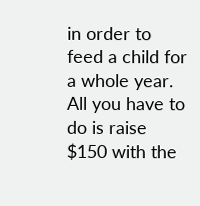in order to feed a child for a whole year. All you have to do is raise $150 with the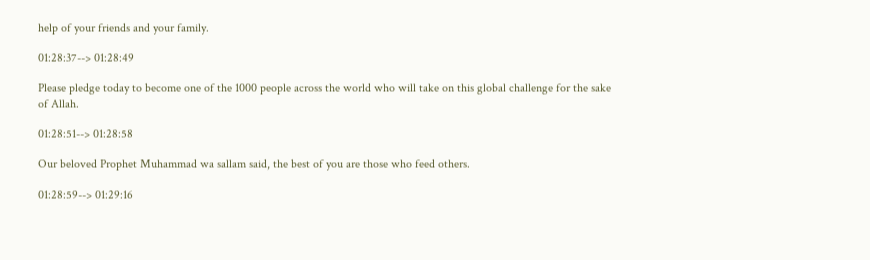help of your friends and your family.

01:28:37--> 01:28:49

Please pledge today to become one of the 1000 people across the world who will take on this global challenge for the sake of Allah.

01:28:51--> 01:28:58

Our beloved Prophet Muhammad wa sallam said, the best of you are those who feed others.

01:28:59--> 01:29:16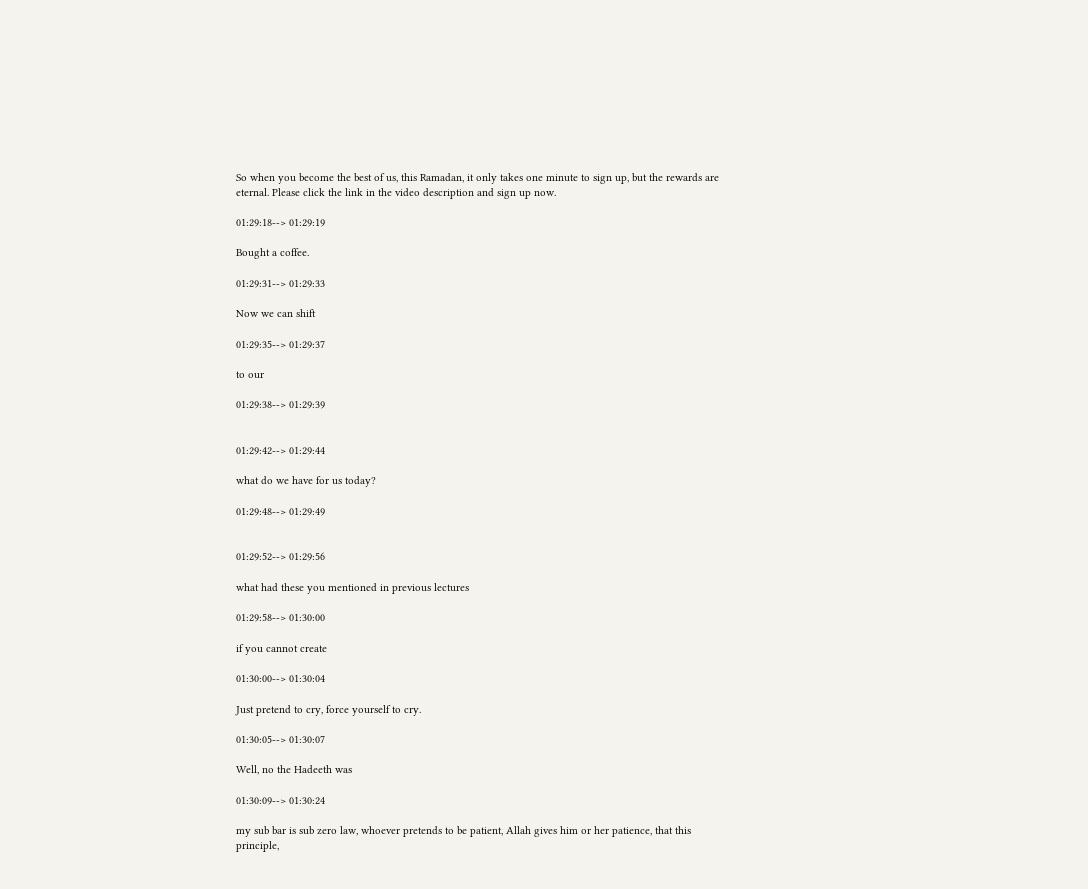So when you become the best of us, this Ramadan, it only takes one minute to sign up, but the rewards are eternal. Please click the link in the video description and sign up now.

01:29:18--> 01:29:19

Bought a coffee.

01:29:31--> 01:29:33

Now we can shift

01:29:35--> 01:29:37

to our

01:29:38--> 01:29:39


01:29:42--> 01:29:44

what do we have for us today?

01:29:48--> 01:29:49


01:29:52--> 01:29:56

what had these you mentioned in previous lectures

01:29:58--> 01:30:00

if you cannot create

01:30:00--> 01:30:04

Just pretend to cry, force yourself to cry.

01:30:05--> 01:30:07

Well, no the Hadeeth was

01:30:09--> 01:30:24

my sub bar is sub zero law, whoever pretends to be patient, Allah gives him or her patience, that this principle,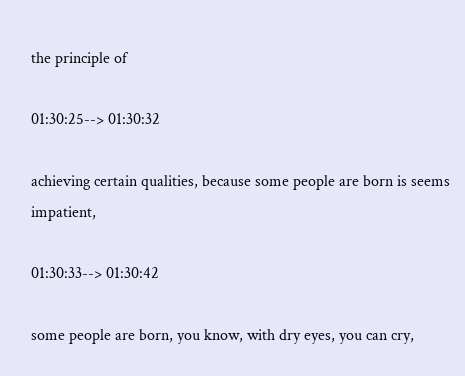the principle of

01:30:25--> 01:30:32

achieving certain qualities, because some people are born is seems impatient,

01:30:33--> 01:30:42

some people are born, you know, with dry eyes, you can cry,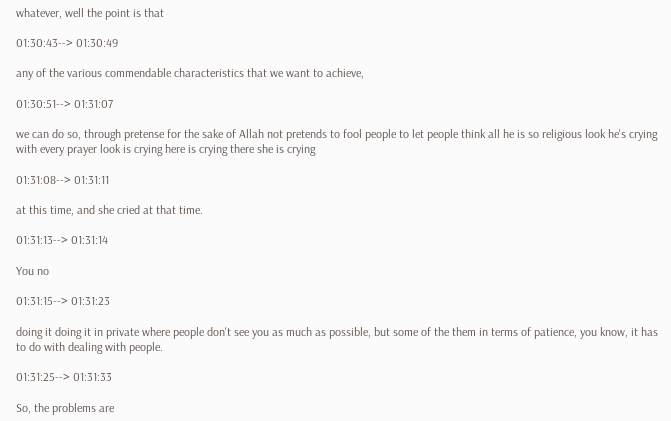whatever, well the point is that

01:30:43--> 01:30:49

any of the various commendable characteristics that we want to achieve,

01:30:51--> 01:31:07

we can do so, through pretense for the sake of Allah not pretends to fool people to let people think all he is so religious look he's crying with every prayer look is crying here is crying there she is crying

01:31:08--> 01:31:11

at this time, and she cried at that time.

01:31:13--> 01:31:14

You no

01:31:15--> 01:31:23

doing it doing it in private where people don't see you as much as possible, but some of the them in terms of patience, you know, it has to do with dealing with people.

01:31:25--> 01:31:33

So, the problems are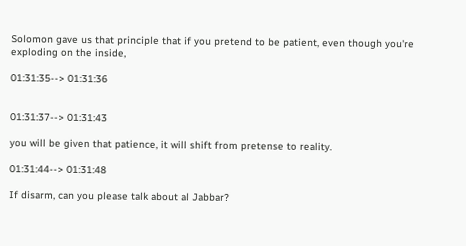Solomon gave us that principle that if you pretend to be patient, even though you're exploding on the inside,

01:31:35--> 01:31:36


01:31:37--> 01:31:43

you will be given that patience, it will shift from pretense to reality.

01:31:44--> 01:31:48

If disarm, can you please talk about al Jabbar?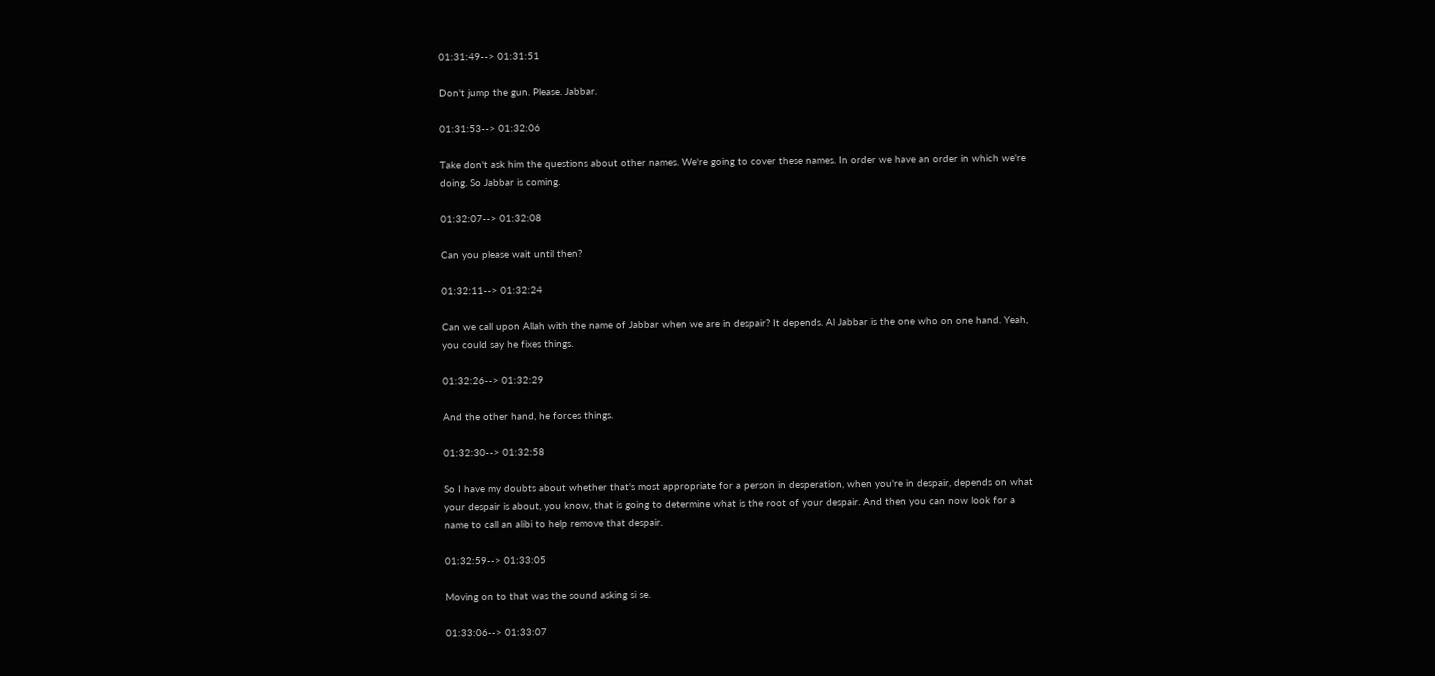01:31:49--> 01:31:51

Don't jump the gun. Please. Jabbar.

01:31:53--> 01:32:06

Take don't ask him the questions about other names. We're going to cover these names. In order we have an order in which we're doing. So Jabbar is coming.

01:32:07--> 01:32:08

Can you please wait until then?

01:32:11--> 01:32:24

Can we call upon Allah with the name of Jabbar when we are in despair? It depends. Al Jabbar is the one who on one hand. Yeah, you could say he fixes things.

01:32:26--> 01:32:29

And the other hand, he forces things.

01:32:30--> 01:32:58

So I have my doubts about whether that's most appropriate for a person in desperation, when you're in despair, depends on what your despair is about, you know, that is going to determine what is the root of your despair. And then you can now look for a name to call an alibi to help remove that despair.

01:32:59--> 01:33:05

Moving on to that was the sound asking si se.

01:33:06--> 01:33:07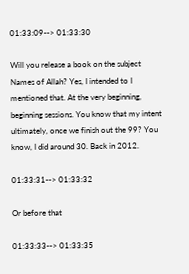01:33:09--> 01:33:30

Will you release a book on the subject Names of Allah? Yes, I intended to I mentioned that. At the very beginning, beginning sessions. You know that my intent ultimately, once we finish out the 99? You know, I did around 30. Back in 2012.

01:33:31--> 01:33:32

Or before that

01:33:33--> 01:33:35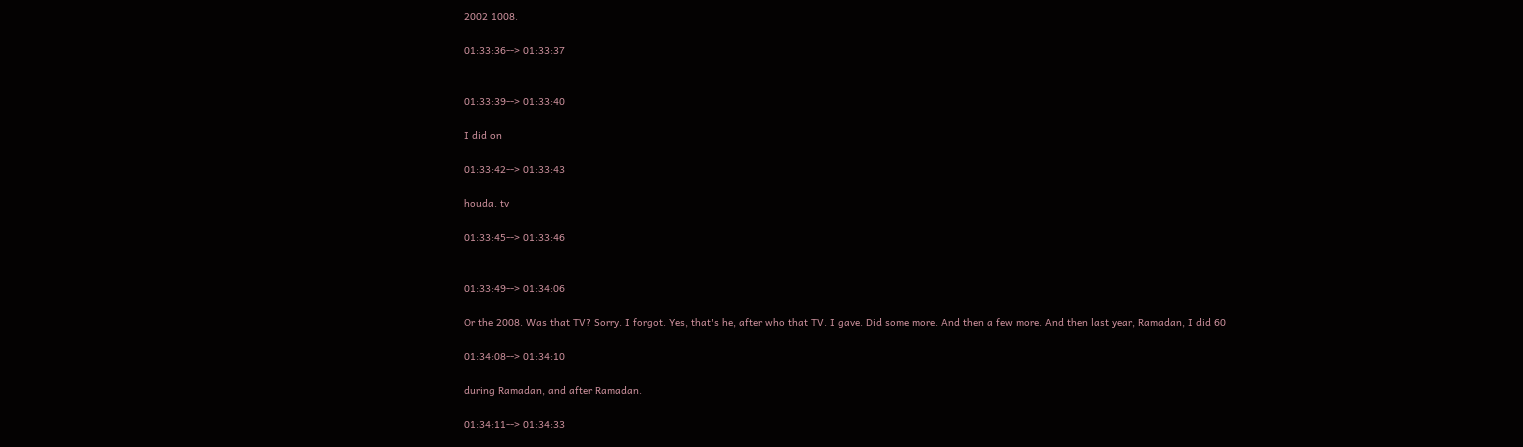2002 1008.

01:33:36--> 01:33:37


01:33:39--> 01:33:40

I did on

01:33:42--> 01:33:43

houda. tv

01:33:45--> 01:33:46


01:33:49--> 01:34:06

Or the 2008. Was that TV? Sorry. I forgot. Yes, that's he, after who that TV. I gave. Did some more. And then a few more. And then last year, Ramadan, I did 60

01:34:08--> 01:34:10

during Ramadan, and after Ramadan.

01:34:11--> 01:34:33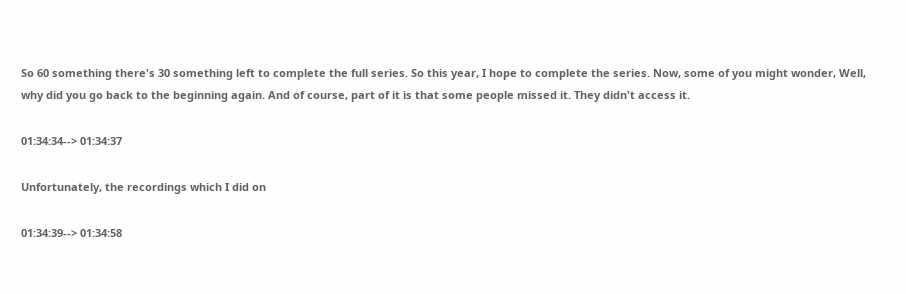So 60 something there's 30 something left to complete the full series. So this year, I hope to complete the series. Now, some of you might wonder, Well, why did you go back to the beginning again. And of course, part of it is that some people missed it. They didn't access it.

01:34:34--> 01:34:37

Unfortunately, the recordings which I did on

01:34:39--> 01:34:58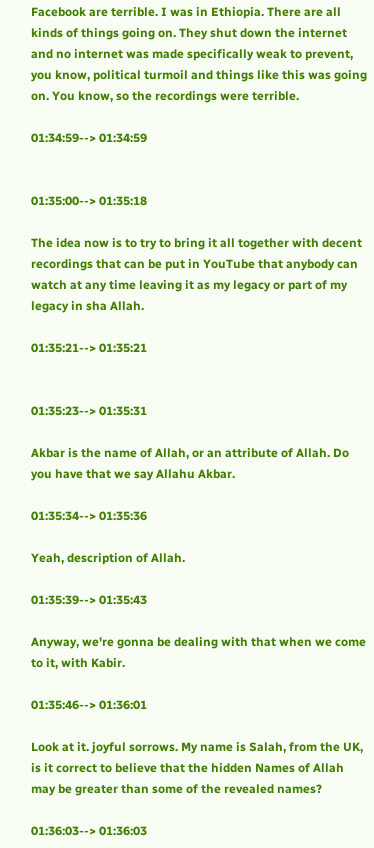Facebook are terrible. I was in Ethiopia. There are all kinds of things going on. They shut down the internet and no internet was made specifically weak to prevent, you know, political turmoil and things like this was going on. You know, so the recordings were terrible.

01:34:59--> 01:34:59


01:35:00--> 01:35:18

The idea now is to try to bring it all together with decent recordings that can be put in YouTube that anybody can watch at any time leaving it as my legacy or part of my legacy in sha Allah.

01:35:21--> 01:35:21


01:35:23--> 01:35:31

Akbar is the name of Allah, or an attribute of Allah. Do you have that we say Allahu Akbar.

01:35:34--> 01:35:36

Yeah, description of Allah.

01:35:39--> 01:35:43

Anyway, we're gonna be dealing with that when we come to it, with Kabir.

01:35:46--> 01:36:01

Look at it. joyful sorrows. My name is Salah, from the UK, is it correct to believe that the hidden Names of Allah may be greater than some of the revealed names?

01:36:03--> 01:36:03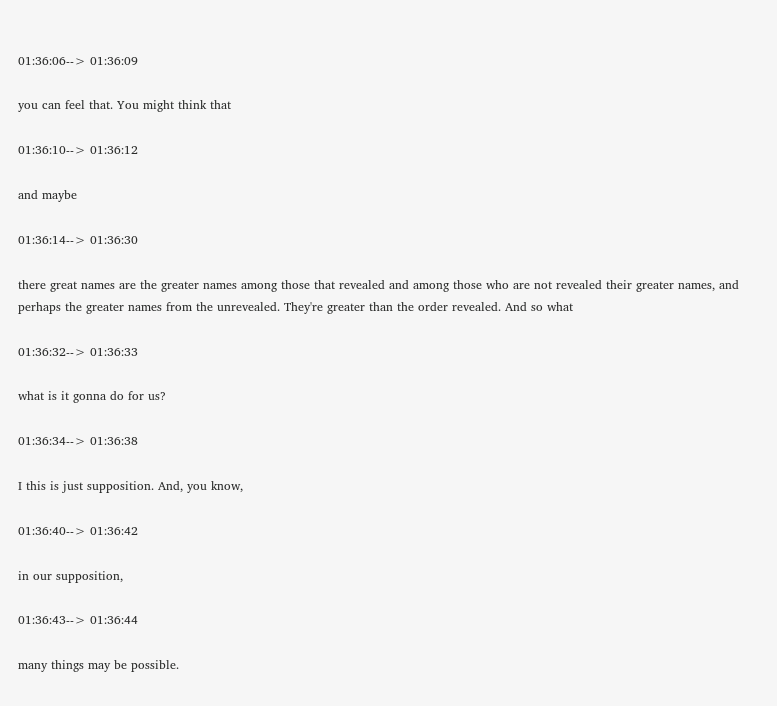01:36:06--> 01:36:09

you can feel that. You might think that

01:36:10--> 01:36:12

and maybe

01:36:14--> 01:36:30

there great names are the greater names among those that revealed and among those who are not revealed their greater names, and perhaps the greater names from the unrevealed. They're greater than the order revealed. And so what

01:36:32--> 01:36:33

what is it gonna do for us?

01:36:34--> 01:36:38

I this is just supposition. And, you know,

01:36:40--> 01:36:42

in our supposition,

01:36:43--> 01:36:44

many things may be possible.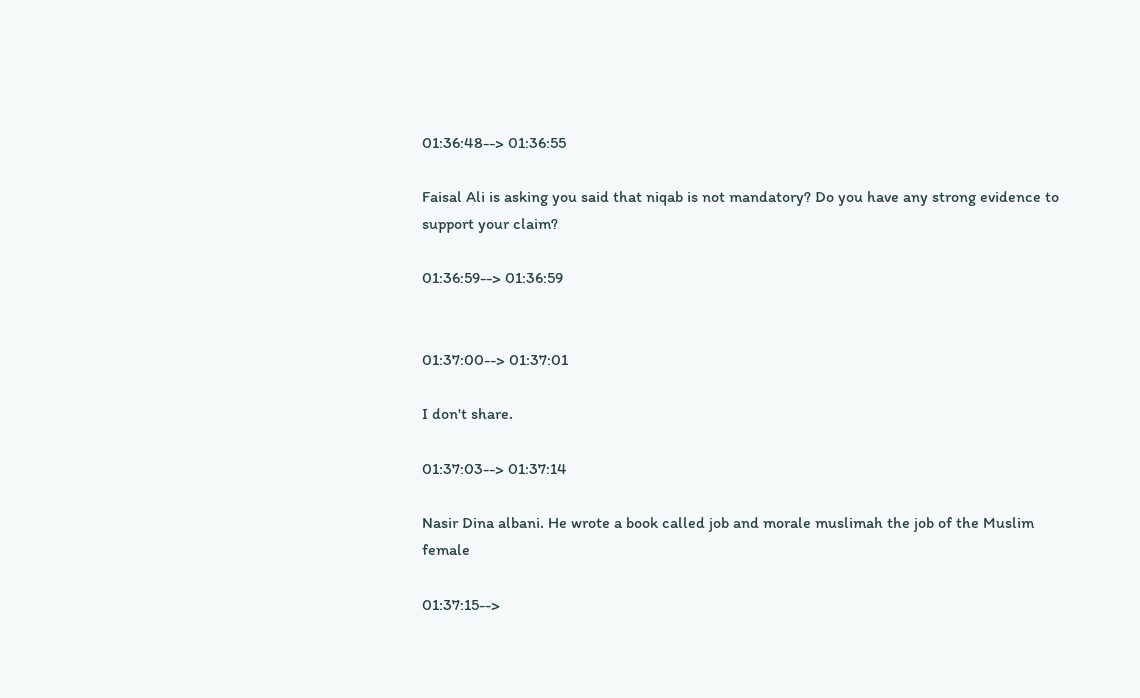01:36:48--> 01:36:55

Faisal Ali is asking you said that niqab is not mandatory? Do you have any strong evidence to support your claim?

01:36:59--> 01:36:59


01:37:00--> 01:37:01

I don't share.

01:37:03--> 01:37:14

Nasir Dina albani. He wrote a book called job and morale muslimah the job of the Muslim female

01:37:15-->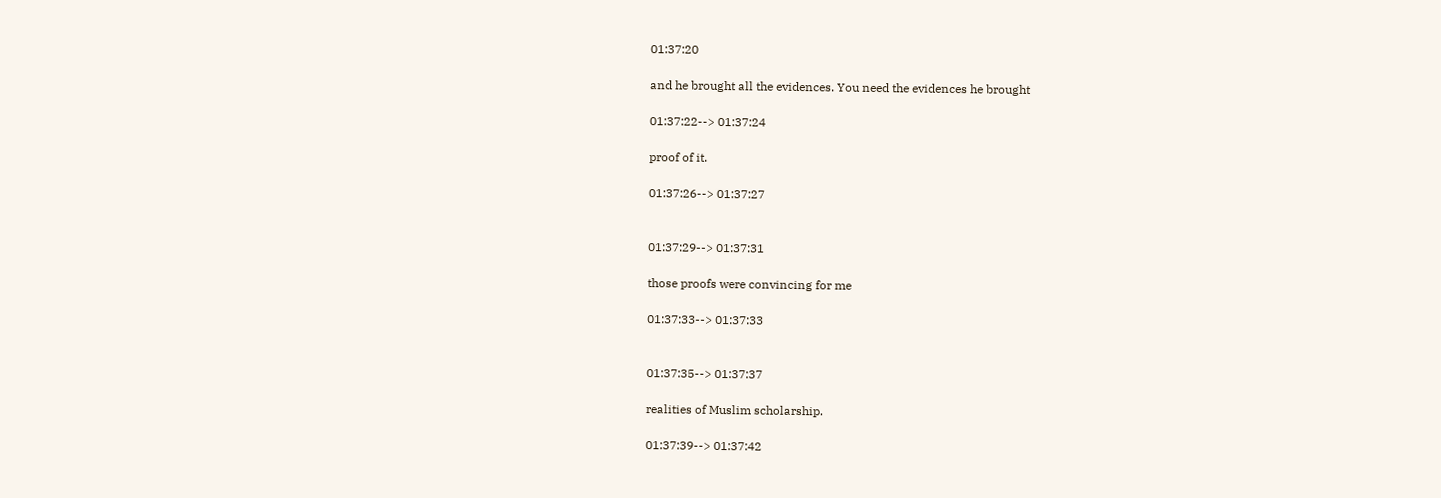01:37:20

and he brought all the evidences. You need the evidences he brought

01:37:22--> 01:37:24

proof of it.

01:37:26--> 01:37:27


01:37:29--> 01:37:31

those proofs were convincing for me

01:37:33--> 01:37:33


01:37:35--> 01:37:37

realities of Muslim scholarship.

01:37:39--> 01:37:42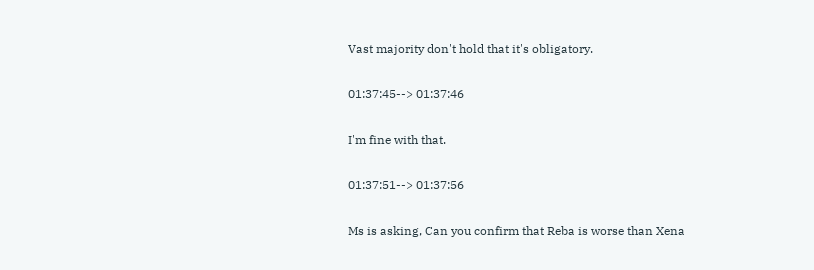Vast majority don't hold that it's obligatory.

01:37:45--> 01:37:46

I'm fine with that.

01:37:51--> 01:37:56

Ms is asking, Can you confirm that Reba is worse than Xena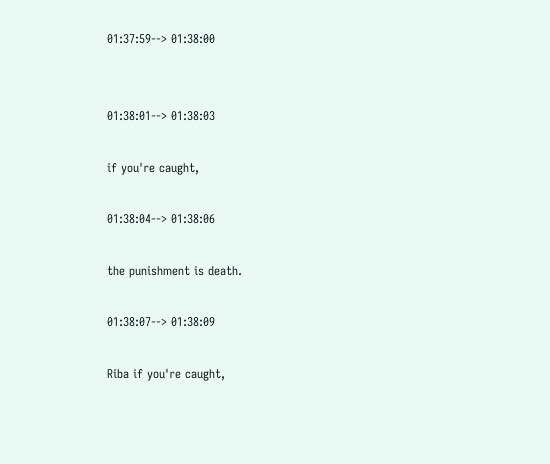01:37:59--> 01:38:00


01:38:01--> 01:38:03

if you're caught,

01:38:04--> 01:38:06

the punishment is death.

01:38:07--> 01:38:09

Riba if you're caught,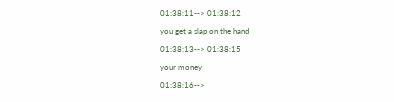01:38:11--> 01:38:12

you get a slap on the hand

01:38:13--> 01:38:15

your money

01:38:16-->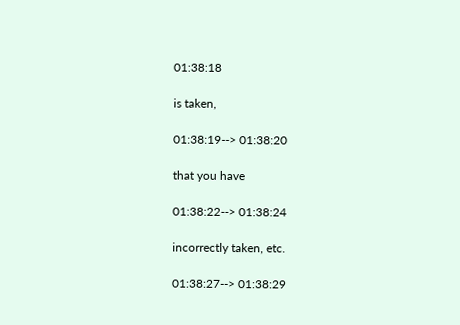01:38:18

is taken,

01:38:19--> 01:38:20

that you have

01:38:22--> 01:38:24

incorrectly taken, etc.

01:38:27--> 01:38:29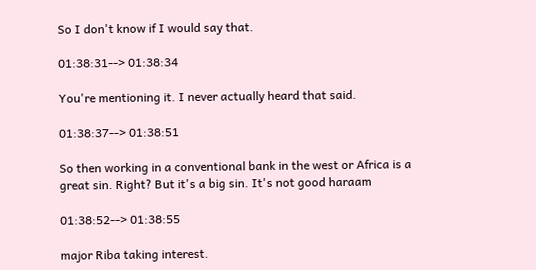So I don't know if I would say that.

01:38:31--> 01:38:34

You're mentioning it. I never actually heard that said.

01:38:37--> 01:38:51

So then working in a conventional bank in the west or Africa is a great sin. Right? But it's a big sin. It's not good haraam

01:38:52--> 01:38:55

major Riba taking interest.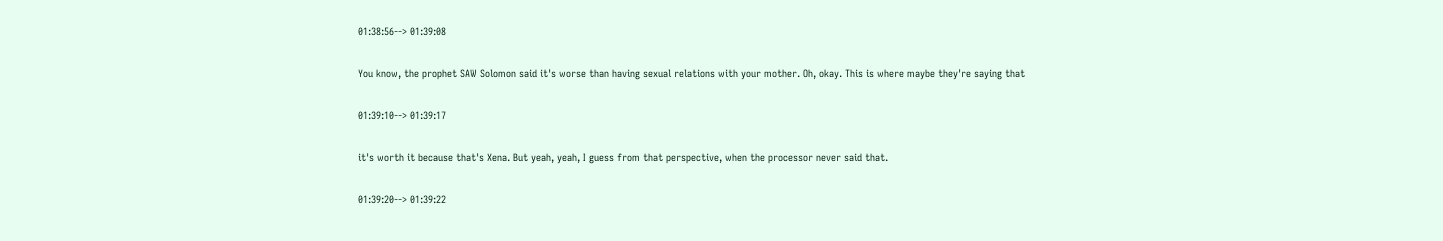01:38:56--> 01:39:08

You know, the prophet SAW Solomon said it's worse than having sexual relations with your mother. Oh, okay. This is where maybe they're saying that

01:39:10--> 01:39:17

it's worth it because that's Xena. But yeah, yeah, I guess from that perspective, when the processor never said that.

01:39:20--> 01:39:22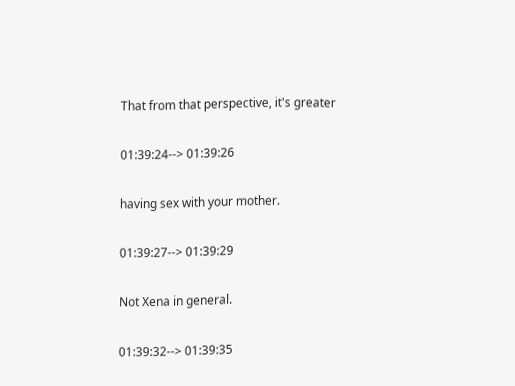That from that perspective, it's greater

01:39:24--> 01:39:26

having sex with your mother.

01:39:27--> 01:39:29

Not Xena in general.

01:39:32--> 01:39:35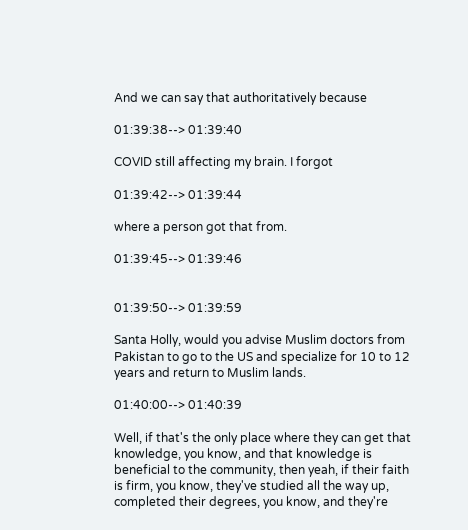And we can say that authoritatively because

01:39:38--> 01:39:40

COVID still affecting my brain. I forgot

01:39:42--> 01:39:44

where a person got that from.

01:39:45--> 01:39:46


01:39:50--> 01:39:59

Santa Holly, would you advise Muslim doctors from Pakistan to go to the US and specialize for 10 to 12 years and return to Muslim lands.

01:40:00--> 01:40:39

Well, if that's the only place where they can get that knowledge, you know, and that knowledge is beneficial to the community, then yeah, if their faith is firm, you know, they've studied all the way up, completed their degrees, you know, and they're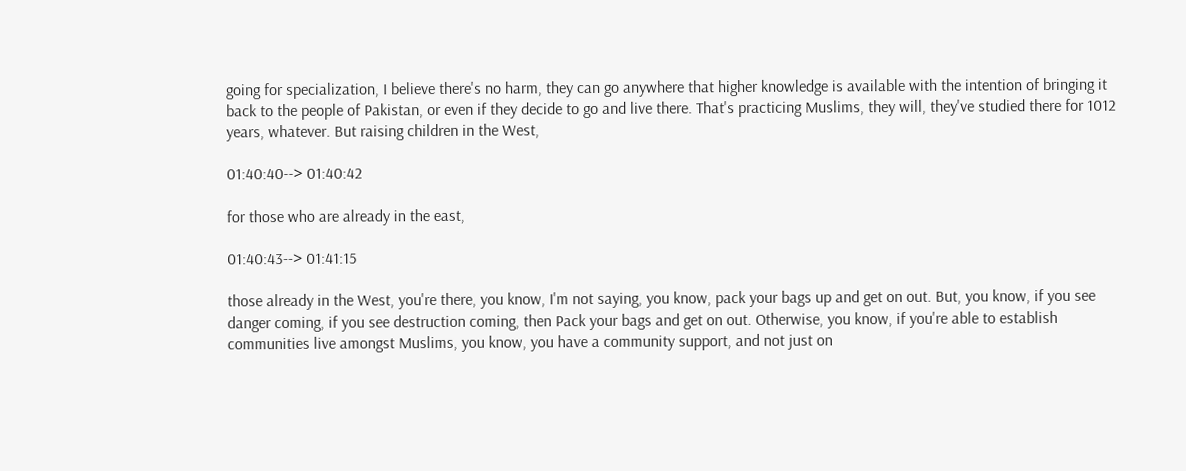going for specialization, I believe there's no harm, they can go anywhere that higher knowledge is available with the intention of bringing it back to the people of Pakistan, or even if they decide to go and live there. That's practicing Muslims, they will, they've studied there for 1012 years, whatever. But raising children in the West,

01:40:40--> 01:40:42

for those who are already in the east,

01:40:43--> 01:41:15

those already in the West, you're there, you know, I'm not saying, you know, pack your bags up and get on out. But, you know, if you see danger coming, if you see destruction coming, then Pack your bags and get on out. Otherwise, you know, if you're able to establish communities live amongst Muslims, you know, you have a community support, and not just on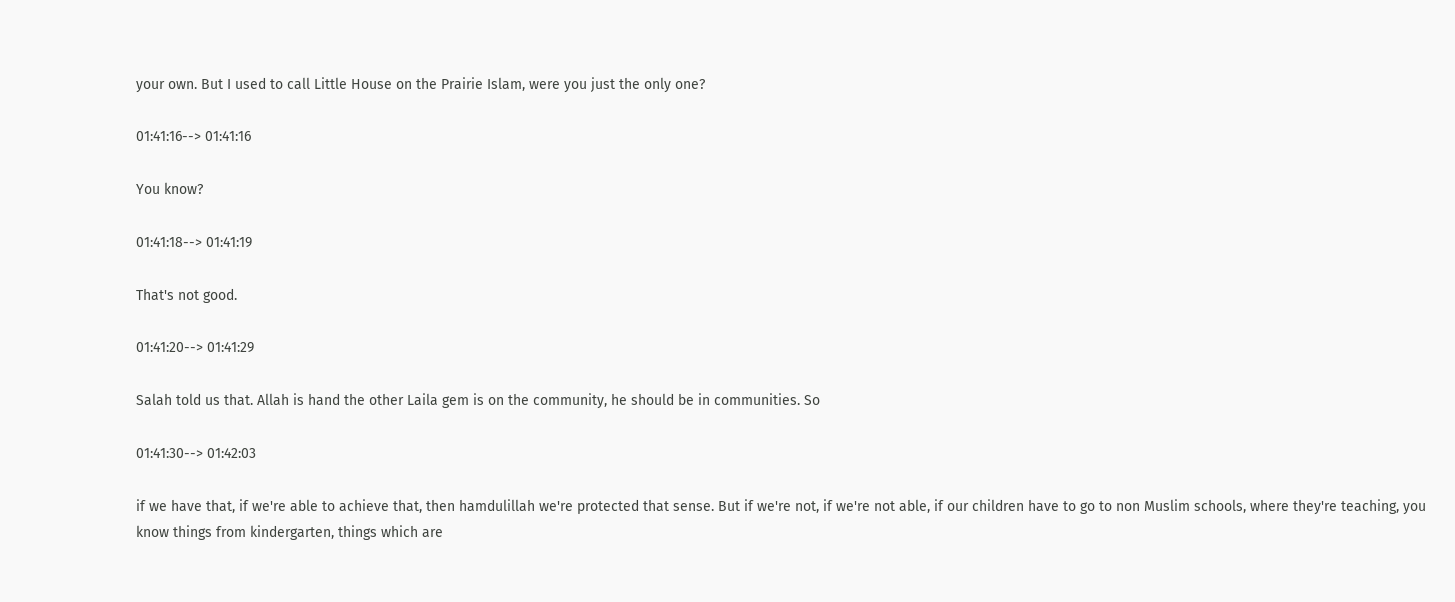your own. But I used to call Little House on the Prairie Islam, were you just the only one?

01:41:16--> 01:41:16

You know?

01:41:18--> 01:41:19

That's not good.

01:41:20--> 01:41:29

Salah told us that. Allah is hand the other Laila gem is on the community, he should be in communities. So

01:41:30--> 01:42:03

if we have that, if we're able to achieve that, then hamdulillah we're protected that sense. But if we're not, if we're not able, if our children have to go to non Muslim schools, where they're teaching, you know things from kindergarten, things which are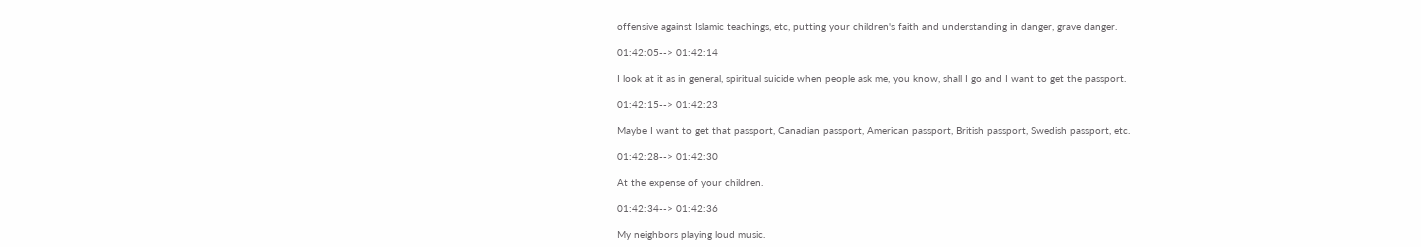offensive against Islamic teachings, etc, putting your children's faith and understanding in danger, grave danger.

01:42:05--> 01:42:14

I look at it as in general, spiritual suicide when people ask me, you know, shall I go and I want to get the passport.

01:42:15--> 01:42:23

Maybe I want to get that passport, Canadian passport, American passport, British passport, Swedish passport, etc.

01:42:28--> 01:42:30

At the expense of your children.

01:42:34--> 01:42:36

My neighbors playing loud music.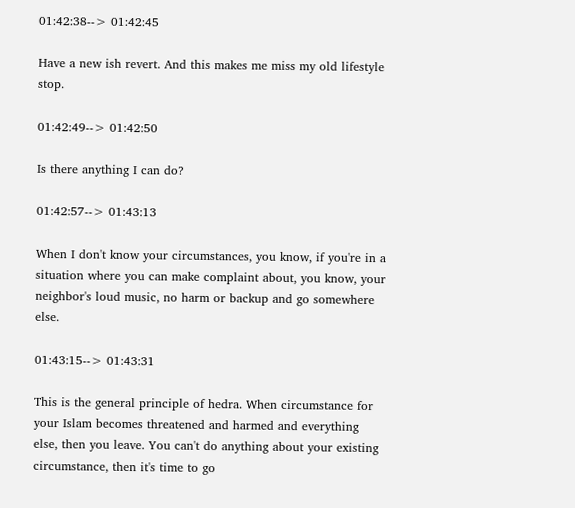01:42:38--> 01:42:45

Have a new ish revert. And this makes me miss my old lifestyle stop.

01:42:49--> 01:42:50

Is there anything I can do?

01:42:57--> 01:43:13

When I don't know your circumstances, you know, if you're in a situation where you can make complaint about, you know, your neighbor's loud music, no harm or backup and go somewhere else.

01:43:15--> 01:43:31

This is the general principle of hedra. When circumstance for your Islam becomes threatened and harmed and everything else, then you leave. You can't do anything about your existing circumstance, then it's time to go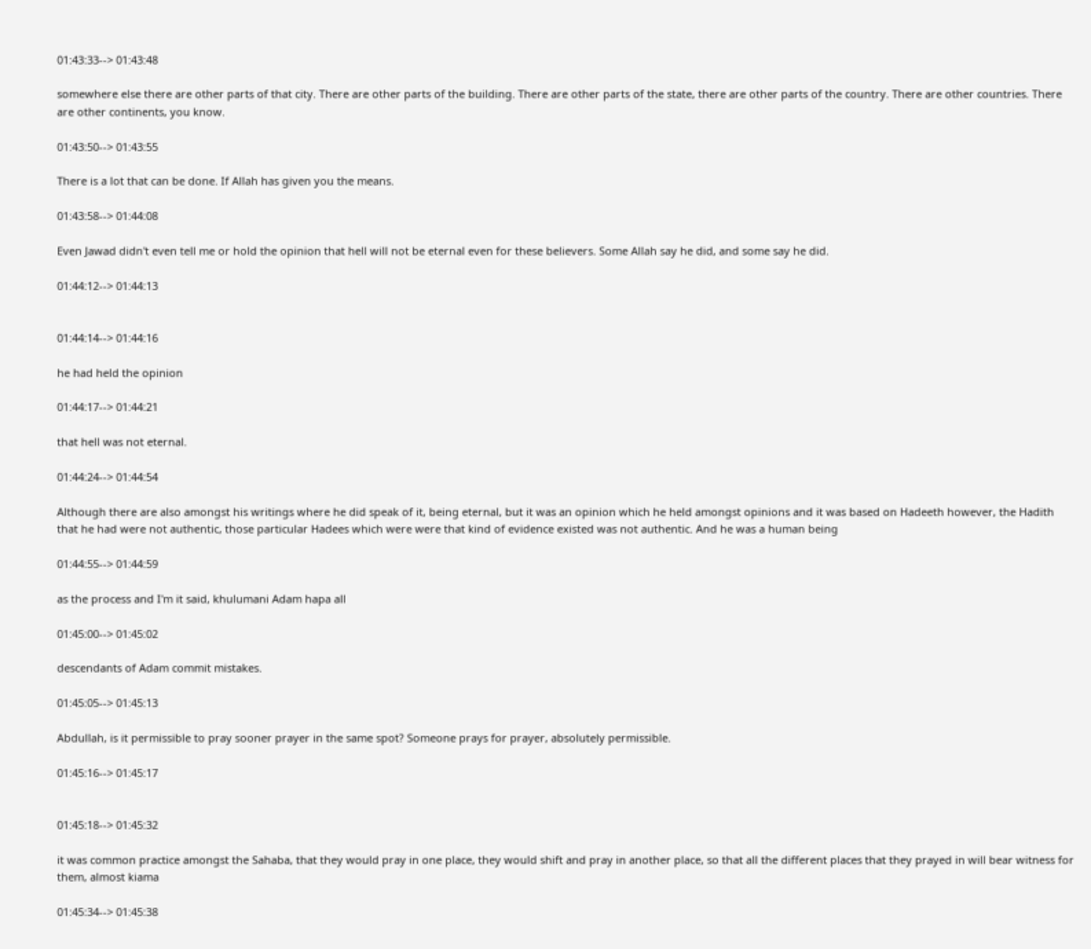01:43:33--> 01:43:48

somewhere else there are other parts of that city. There are other parts of the building. There are other parts of the state, there are other parts of the country. There are other countries. There are other continents, you know.

01:43:50--> 01:43:55

There is a lot that can be done. If Allah has given you the means.

01:43:58--> 01:44:08

Even Jawad didn't even tell me or hold the opinion that hell will not be eternal even for these believers. Some Allah say he did, and some say he did.

01:44:12--> 01:44:13


01:44:14--> 01:44:16

he had held the opinion

01:44:17--> 01:44:21

that hell was not eternal.

01:44:24--> 01:44:54

Although there are also amongst his writings where he did speak of it, being eternal, but it was an opinion which he held amongst opinions and it was based on Hadeeth however, the Hadith that he had were not authentic, those particular Hadees which were were that kind of evidence existed was not authentic. And he was a human being

01:44:55--> 01:44:59

as the process and I'm it said, khulumani Adam hapa all

01:45:00--> 01:45:02

descendants of Adam commit mistakes.

01:45:05--> 01:45:13

Abdullah, is it permissible to pray sooner prayer in the same spot? Someone prays for prayer, absolutely permissible.

01:45:16--> 01:45:17


01:45:18--> 01:45:32

it was common practice amongst the Sahaba, that they would pray in one place, they would shift and pray in another place, so that all the different places that they prayed in will bear witness for them, almost kiama

01:45:34--> 01:45:38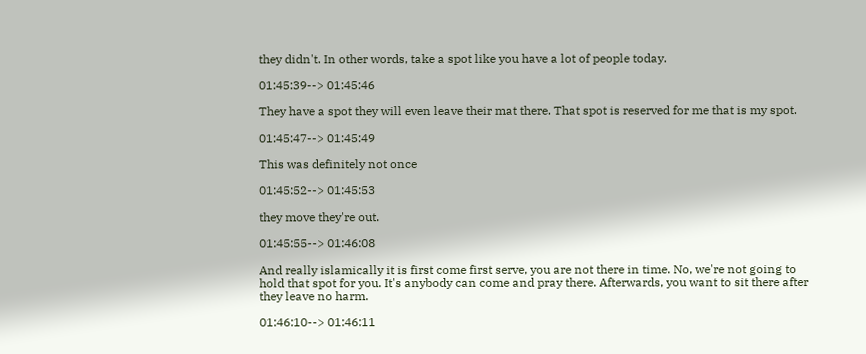they didn't. In other words, take a spot like you have a lot of people today.

01:45:39--> 01:45:46

They have a spot they will even leave their mat there. That spot is reserved for me that is my spot.

01:45:47--> 01:45:49

This was definitely not once

01:45:52--> 01:45:53

they move they're out.

01:45:55--> 01:46:08

And really islamically it is first come first serve, you are not there in time. No, we're not going to hold that spot for you. It's anybody can come and pray there. Afterwards, you want to sit there after they leave no harm.

01:46:10--> 01:46:11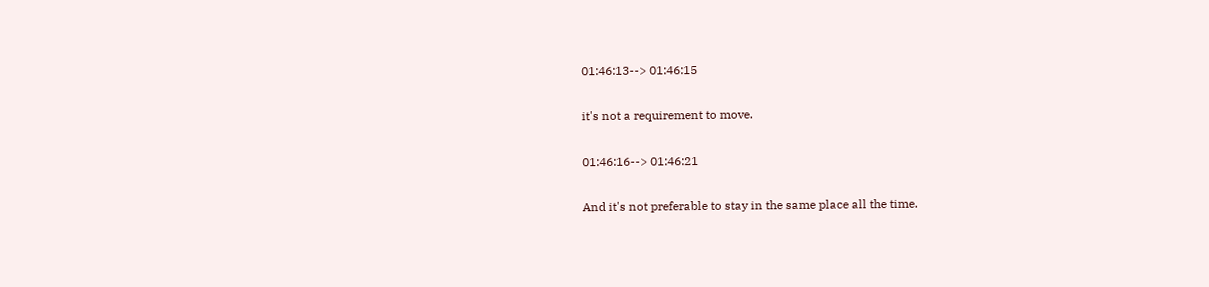01:46:13--> 01:46:15

it's not a requirement to move.

01:46:16--> 01:46:21

And it's not preferable to stay in the same place all the time.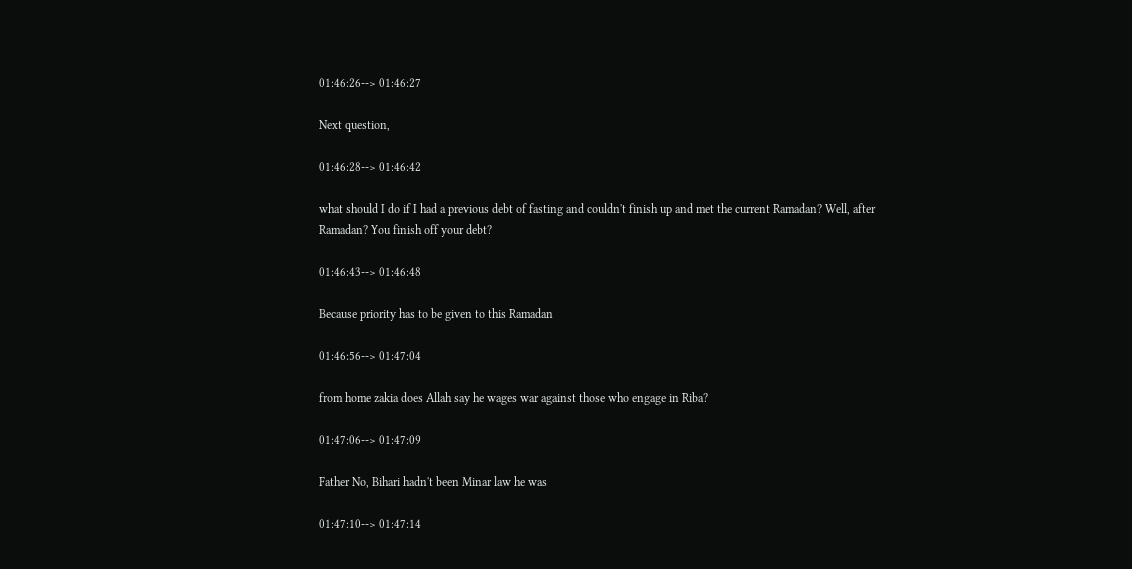01:46:26--> 01:46:27

Next question,

01:46:28--> 01:46:42

what should I do if I had a previous debt of fasting and couldn't finish up and met the current Ramadan? Well, after Ramadan? You finish off your debt?

01:46:43--> 01:46:48

Because priority has to be given to this Ramadan

01:46:56--> 01:47:04

from home zakia does Allah say he wages war against those who engage in Riba?

01:47:06--> 01:47:09

Father No, Bihari hadn't been Minar law he was

01:47:10--> 01:47:14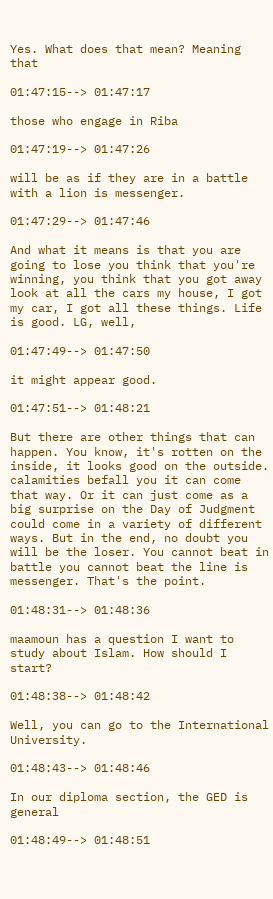Yes. What does that mean? Meaning that

01:47:15--> 01:47:17

those who engage in Riba

01:47:19--> 01:47:26

will be as if they are in a battle with a lion is messenger.

01:47:29--> 01:47:46

And what it means is that you are going to lose you think that you're winning, you think that you got away look at all the cars my house, I got my car, I got all these things. Life is good. LG, well,

01:47:49--> 01:47:50

it might appear good.

01:47:51--> 01:48:21

But there are other things that can happen. You know, it's rotten on the inside, it looks good on the outside. calamities befall you it can come that way. Or it can just come as a big surprise on the Day of Judgment could come in a variety of different ways. But in the end, no doubt you will be the loser. You cannot beat in battle you cannot beat the line is messenger. That's the point.

01:48:31--> 01:48:36

maamoun has a question I want to study about Islam. How should I start?

01:48:38--> 01:48:42

Well, you can go to the International University.

01:48:43--> 01:48:46

In our diploma section, the GED is general

01:48:49--> 01:48:51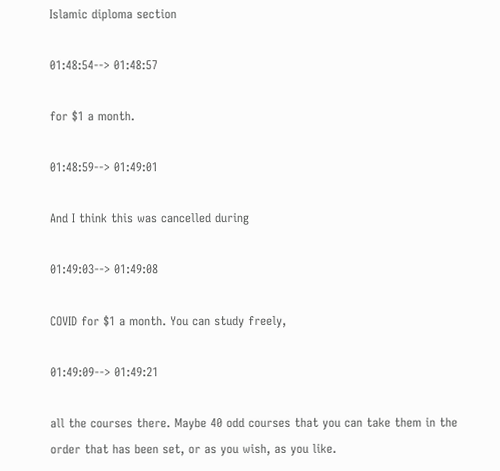Islamic diploma section

01:48:54--> 01:48:57

for $1 a month.

01:48:59--> 01:49:01

And I think this was cancelled during

01:49:03--> 01:49:08

COVID for $1 a month. You can study freely,

01:49:09--> 01:49:21

all the courses there. Maybe 40 odd courses that you can take them in the order that has been set, or as you wish, as you like.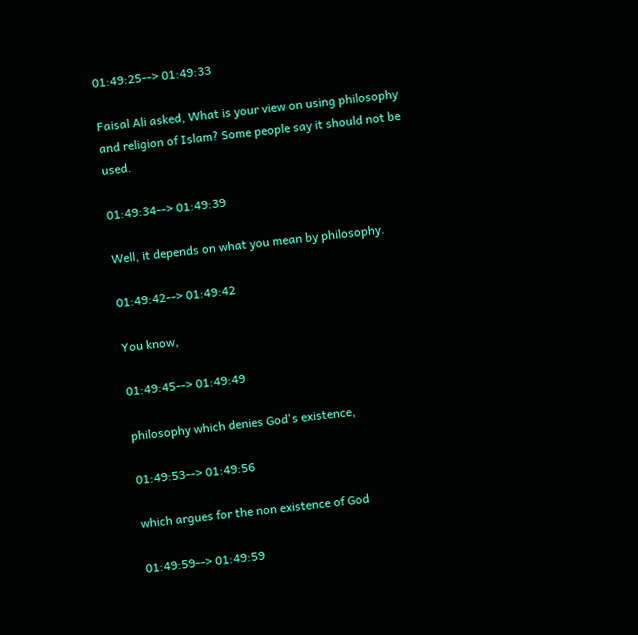01:49:25--> 01:49:33

Faisal Ali asked, What is your view on using philosophy and religion of Islam? Some people say it should not be used.

01:49:34--> 01:49:39

Well, it depends on what you mean by philosophy.

01:49:42--> 01:49:42

You know,

01:49:45--> 01:49:49

philosophy which denies God's existence,

01:49:53--> 01:49:56

which argues for the non existence of God

01:49:59--> 01:49:59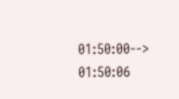01:50:00--> 01:50:06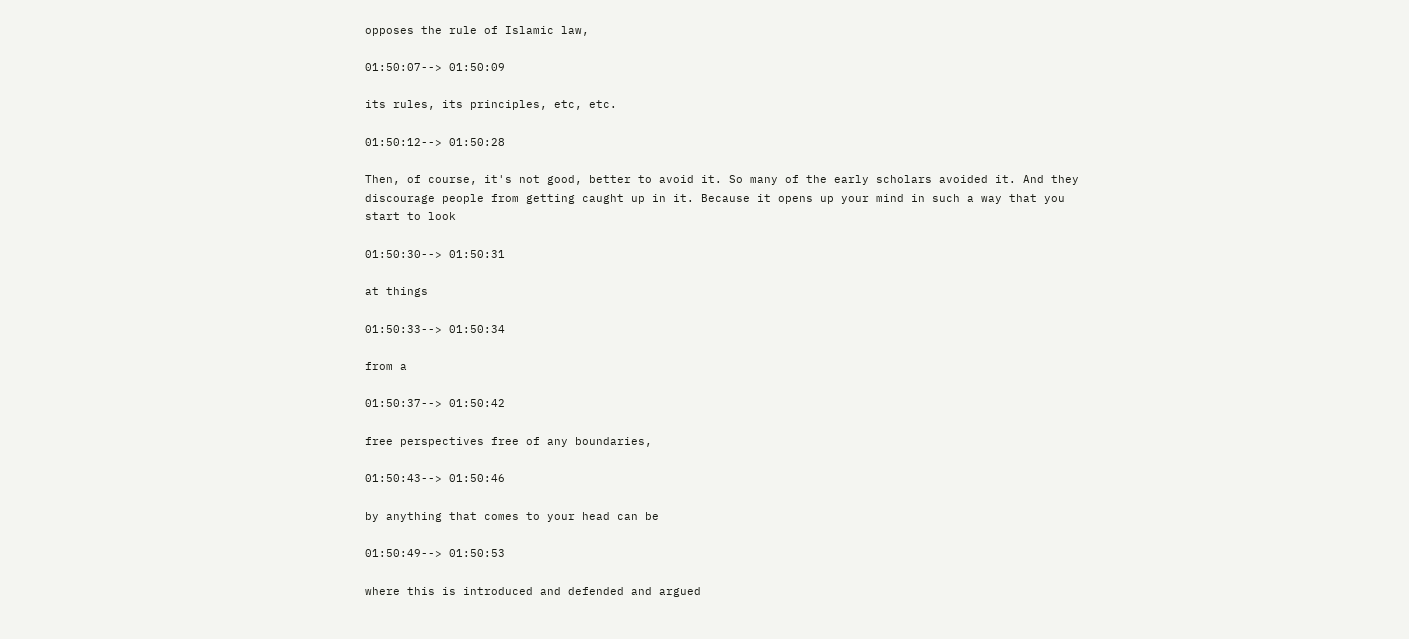opposes the rule of Islamic law,

01:50:07--> 01:50:09

its rules, its principles, etc, etc.

01:50:12--> 01:50:28

Then, of course, it's not good, better to avoid it. So many of the early scholars avoided it. And they discourage people from getting caught up in it. Because it opens up your mind in such a way that you start to look

01:50:30--> 01:50:31

at things

01:50:33--> 01:50:34

from a

01:50:37--> 01:50:42

free perspectives free of any boundaries,

01:50:43--> 01:50:46

by anything that comes to your head can be

01:50:49--> 01:50:53

where this is introduced and defended and argued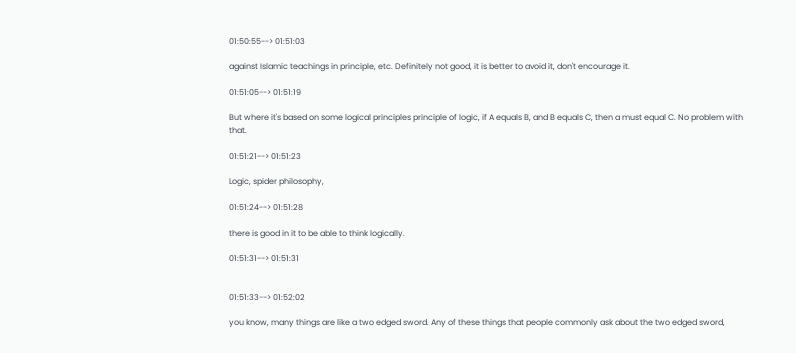01:50:55--> 01:51:03

against Islamic teachings in principle, etc. Definitely not good, it is better to avoid it, don't encourage it.

01:51:05--> 01:51:19

But where it's based on some logical principles principle of logic, if A equals B, and B equals C, then a must equal C. No problem with that.

01:51:21--> 01:51:23

Logic, spider philosophy,

01:51:24--> 01:51:28

there is good in it to be able to think logically.

01:51:31--> 01:51:31


01:51:33--> 01:52:02

you know, many things are like a two edged sword. Any of these things that people commonly ask about the two edged sword,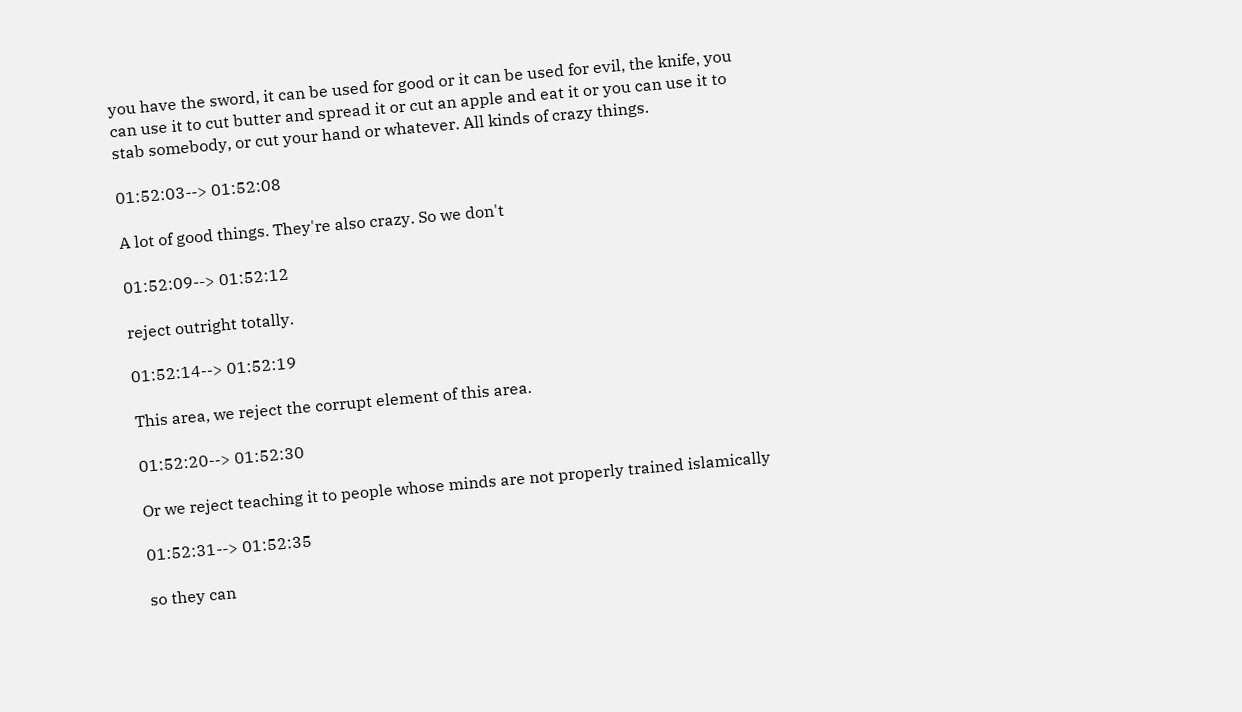you have the sword, it can be used for good or it can be used for evil, the knife, you can use it to cut butter and spread it or cut an apple and eat it or you can use it to stab somebody, or cut your hand or whatever. All kinds of crazy things.

01:52:03--> 01:52:08

A lot of good things. They're also crazy. So we don't

01:52:09--> 01:52:12

reject outright totally.

01:52:14--> 01:52:19

This area, we reject the corrupt element of this area.

01:52:20--> 01:52:30

Or we reject teaching it to people whose minds are not properly trained islamically

01:52:31--> 01:52:35

so they can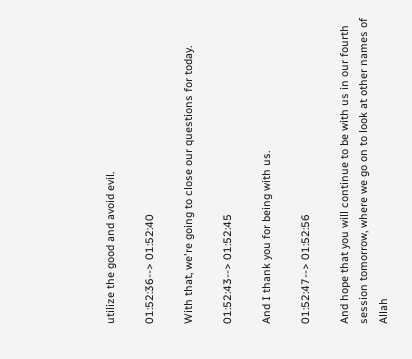utilize the good and avoid evil.

01:52:36--> 01:52:40

With that, we're going to close our questions for today.

01:52:43--> 01:52:45

And I thank you for being with us.

01:52:47--> 01:52:56

And hope that you will continue to be with us in our fourth session tomorrow, where we go on to look at other names of Allah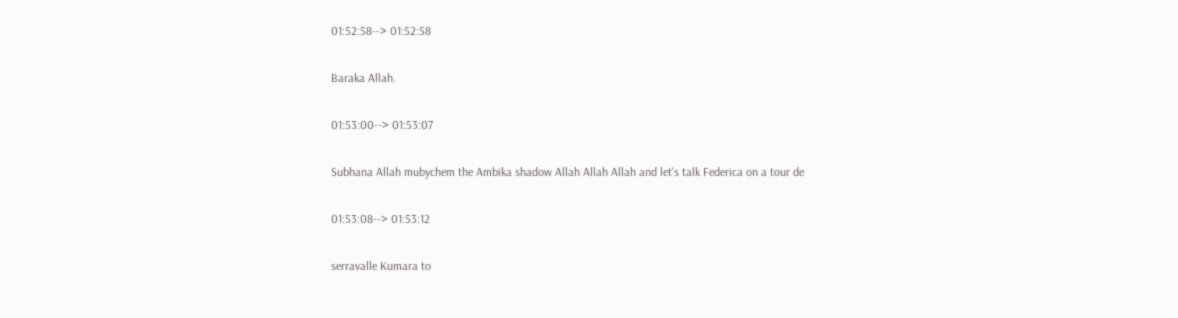01:52:58--> 01:52:58

Baraka Allah.

01:53:00--> 01:53:07

Subhana Allah mubychem the Ambika shadow Allah Allah Allah and let's talk Federica on a tour de

01:53:08--> 01:53:12

serravalle Kumara to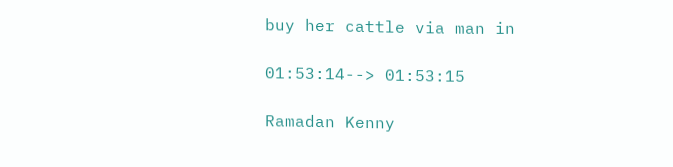buy her cattle via man in

01:53:14--> 01:53:15

Ramadan Kenny